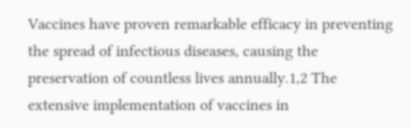Vaccines have proven remarkable efficacy in preventing the spread of infectious diseases, causing the preservation of countless lives annually.1,2 The extensive implementation of vaccines in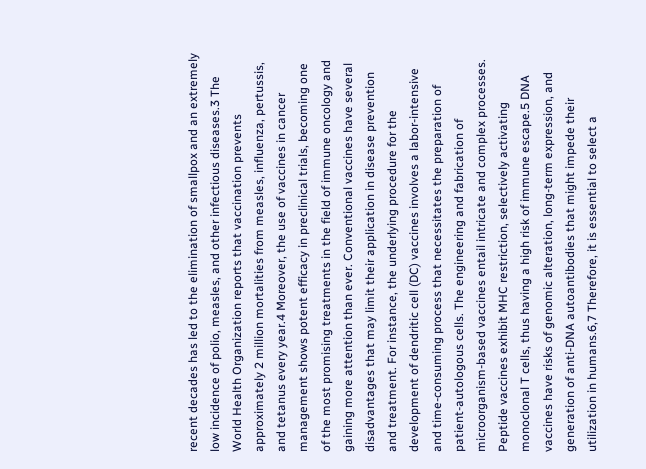recent decades has led to the elimination of smallpox and an extremely low incidence of polio, measles, and other infectious diseases.3 The World Health Organization reports that vaccination prevents approximately 2 million mortalities from measles, influenza, pertussis, and tetanus every year.4 Moreover, the use of vaccines in cancer management shows potent efficacy in preclinical trials, becoming one of the most promising treatments in the field of immune oncology and gaining more attention than ever. Conventional vaccines have several disadvantages that may limit their application in disease prevention and treatment. For instance, the underlying procedure for the development of dendritic cell (DC) vaccines involves a labor-intensive and time-consuming process that necessitates the preparation of patient-autologous cells. The engineering and fabrication of microorganism-based vaccines entail intricate and complex processes. Peptide vaccines exhibit MHC restriction, selectively activating monoclonal T cells, thus having a high risk of immune escape.5 DNA vaccines have risks of genomic alteration, long-term expression, and generation of anti-DNA autoantibodies that might impede their utilization in humans.6,7 Therefore, it is essential to select a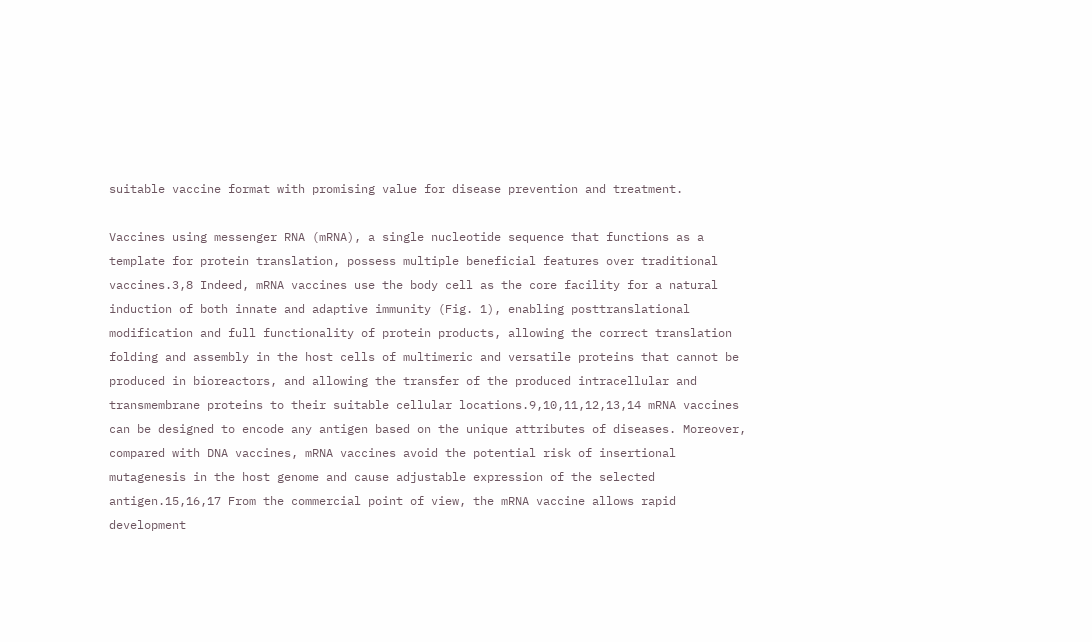suitable vaccine format with promising value for disease prevention and treatment.

Vaccines using messenger RNA (mRNA), a single nucleotide sequence that functions as a template for protein translation, possess multiple beneficial features over traditional vaccines.3,8 Indeed, mRNA vaccines use the body cell as the core facility for a natural induction of both innate and adaptive immunity (Fig. 1), enabling posttranslational modification and full functionality of protein products, allowing the correct translation folding and assembly in the host cells of multimeric and versatile proteins that cannot be produced in bioreactors, and allowing the transfer of the produced intracellular and transmembrane proteins to their suitable cellular locations.9,10,11,12,13,14 mRNA vaccines can be designed to encode any antigen based on the unique attributes of diseases. Moreover, compared with DNA vaccines, mRNA vaccines avoid the potential risk of insertional mutagenesis in the host genome and cause adjustable expression of the selected antigen.15,16,17 From the commercial point of view, the mRNA vaccine allows rapid development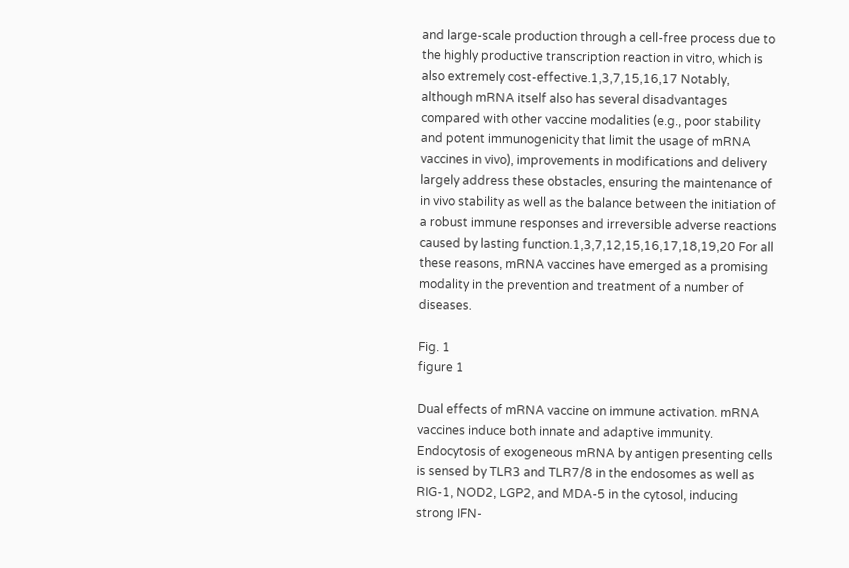and large-scale production through a cell-free process due to the highly productive transcription reaction in vitro, which is also extremely cost-effective.1,3,7,15,16,17 Notably, although mRNA itself also has several disadvantages compared with other vaccine modalities (e.g., poor stability and potent immunogenicity that limit the usage of mRNA vaccines in vivo), improvements in modifications and delivery largely address these obstacles, ensuring the maintenance of in vivo stability as well as the balance between the initiation of a robust immune responses and irreversible adverse reactions caused by lasting function.1,3,7,12,15,16,17,18,19,20 For all these reasons, mRNA vaccines have emerged as a promising modality in the prevention and treatment of a number of diseases.

Fig. 1
figure 1

Dual effects of mRNA vaccine on immune activation. mRNA vaccines induce both innate and adaptive immunity. Endocytosis of exogeneous mRNA by antigen presenting cells is sensed by TLR3 and TLR7/8 in the endosomes as well as RIG-1, NOD2, LGP2, and MDA-5 in the cytosol, inducing strong IFN-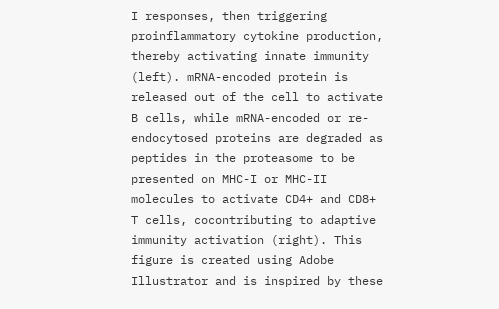I responses, then triggering proinflammatory cytokine production, thereby activating innate immunity (left). mRNA-encoded protein is released out of the cell to activate B cells, while mRNA-encoded or re-endocytosed proteins are degraded as peptides in the proteasome to be presented on MHC-I or MHC-II molecules to activate CD4+ and CD8+ T cells, cocontributing to adaptive immunity activation (right). This figure is created using Adobe Illustrator and is inspired by these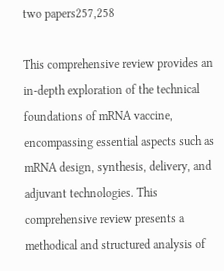two papers257,258

This comprehensive review provides an in-depth exploration of the technical foundations of mRNA vaccine, encompassing essential aspects such as mRNA design, synthesis, delivery, and adjuvant technologies. This comprehensive review presents a methodical and structured analysis of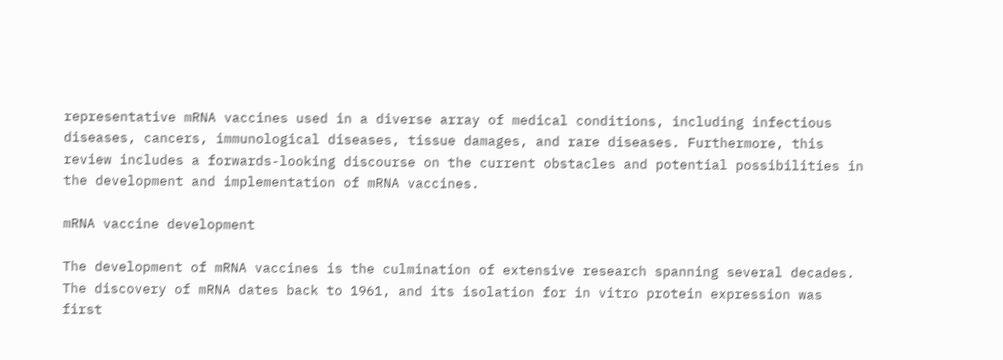representative mRNA vaccines used in a diverse array of medical conditions, including infectious diseases, cancers, immunological diseases, tissue damages, and rare diseases. Furthermore, this review includes a forwards-looking discourse on the current obstacles and potential possibilities in the development and implementation of mRNA vaccines.

mRNA vaccine development

The development of mRNA vaccines is the culmination of extensive research spanning several decades. The discovery of mRNA dates back to 1961, and its isolation for in vitro protein expression was first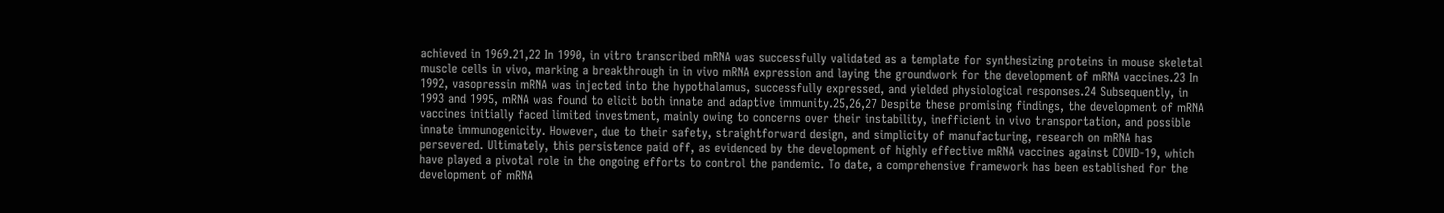achieved in 1969.21,22 In 1990, in vitro transcribed mRNA was successfully validated as a template for synthesizing proteins in mouse skeletal muscle cells in vivo, marking a breakthrough in in vivo mRNA expression and laying the groundwork for the development of mRNA vaccines.23 In 1992, vasopressin mRNA was injected into the hypothalamus, successfully expressed, and yielded physiological responses.24 Subsequently, in 1993 and 1995, mRNA was found to elicit both innate and adaptive immunity.25,26,27 Despite these promising findings, the development of mRNA vaccines initially faced limited investment, mainly owing to concerns over their instability, inefficient in vivo transportation, and possible innate immunogenicity. However, due to their safety, straightforward design, and simplicity of manufacturing, research on mRNA has persevered. Ultimately, this persistence paid off, as evidenced by the development of highly effective mRNA vaccines against COVID-19, which have played a pivotal role in the ongoing efforts to control the pandemic. To date, a comprehensive framework has been established for the development of mRNA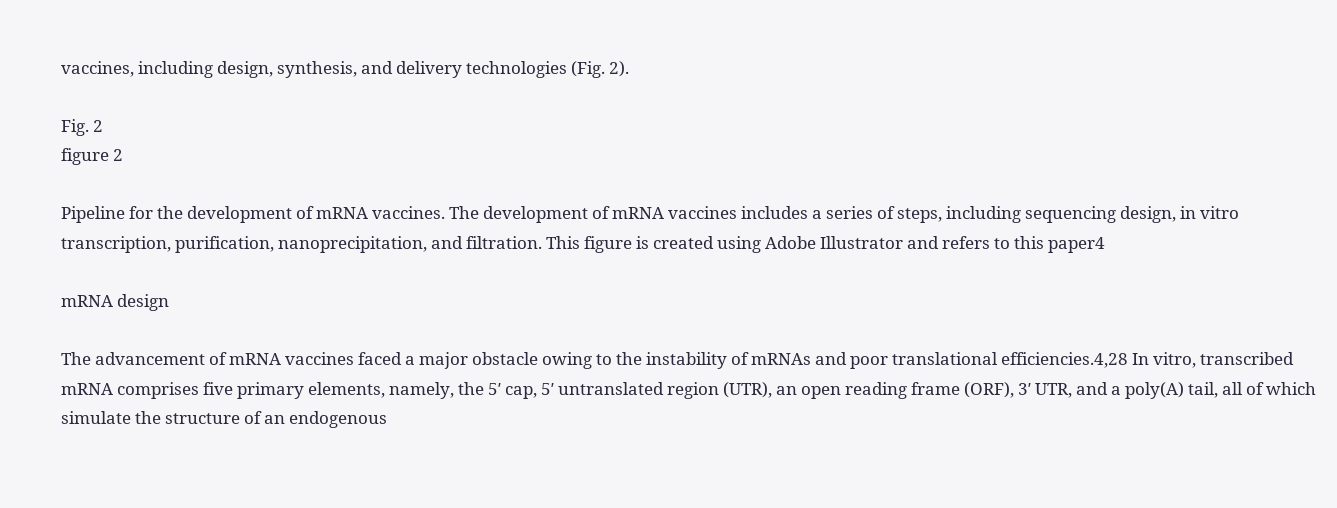vaccines, including design, synthesis, and delivery technologies (Fig. 2).

Fig. 2
figure 2

Pipeline for the development of mRNA vaccines. The development of mRNA vaccines includes a series of steps, including sequencing design, in vitro transcription, purification, nanoprecipitation, and filtration. This figure is created using Adobe Illustrator and refers to this paper4

mRNA design

The advancement of mRNA vaccines faced a major obstacle owing to the instability of mRNAs and poor translational efficiencies.4,28 In vitro, transcribed mRNA comprises five primary elements, namely, the 5ʹ cap, 5ʹ untranslated region (UTR), an open reading frame (ORF), 3ʹ UTR, and a poly(A) tail, all of which simulate the structure of an endogenous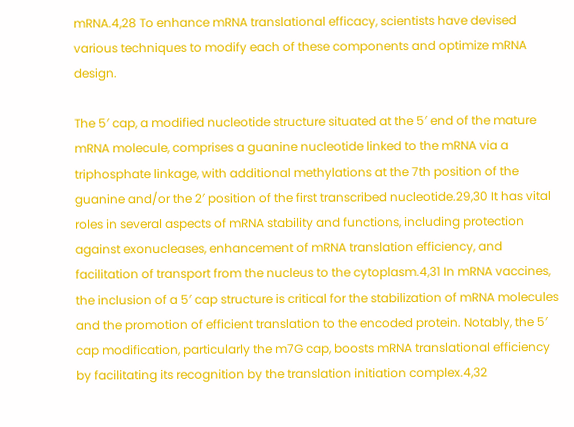mRNA.4,28 To enhance mRNA translational efficacy, scientists have devised various techniques to modify each of these components and optimize mRNA design.

The 5′ cap, a modified nucleotide structure situated at the 5′ end of the mature mRNA molecule, comprises a guanine nucleotide linked to the mRNA via a triphosphate linkage, with additional methylations at the 7th position of the guanine and/or the 2′ position of the first transcribed nucleotide.29,30 It has vital roles in several aspects of mRNA stability and functions, including protection against exonucleases, enhancement of mRNA translation efficiency, and facilitation of transport from the nucleus to the cytoplasm.4,31 In mRNA vaccines, the inclusion of a 5′ cap structure is critical for the stabilization of mRNA molecules and the promotion of efficient translation to the encoded protein. Notably, the 5′ cap modification, particularly the m7G cap, boosts mRNA translational efficiency by facilitating its recognition by the translation initiation complex.4,32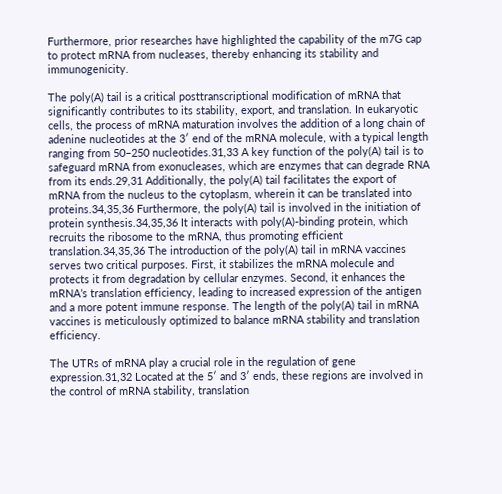Furthermore, prior researches have highlighted the capability of the m7G cap to protect mRNA from nucleases, thereby enhancing its stability and immunogenicity.

The poly(A) tail is a critical posttranscriptional modification of mRNA that significantly contributes to its stability, export, and translation. In eukaryotic cells, the process of mRNA maturation involves the addition of a long chain of adenine nucleotides at the 3′ end of the mRNA molecule, with a typical length ranging from 50–250 nucleotides.31,33 A key function of the poly(A) tail is to safeguard mRNA from exonucleases, which are enzymes that can degrade RNA from its ends.29,31 Additionally, the poly(A) tail facilitates the export of mRNA from the nucleus to the cytoplasm, wherein it can be translated into proteins.34,35,36 Furthermore, the poly(A) tail is involved in the initiation of protein synthesis.34,35,36 It interacts with poly(A)-binding protein, which recruits the ribosome to the mRNA, thus promoting efficient translation.34,35,36 The introduction of the poly(A) tail in mRNA vaccines serves two critical purposes. First, it stabilizes the mRNA molecule and protects it from degradation by cellular enzymes. Second, it enhances the mRNA’s translation efficiency, leading to increased expression of the antigen and a more potent immune response. The length of the poly(A) tail in mRNA vaccines is meticulously optimized to balance mRNA stability and translation efficiency.

The UTRs of mRNA play a crucial role in the regulation of gene expression.31,32 Located at the 5′ and 3′ ends, these regions are involved in the control of mRNA stability, translation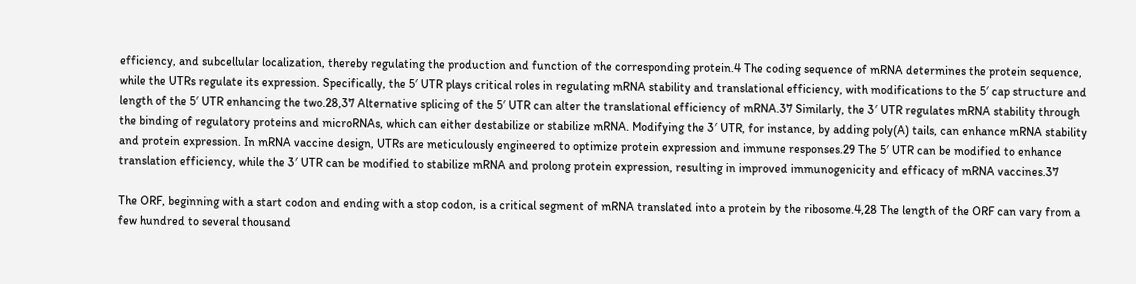efficiency, and subcellular localization, thereby regulating the production and function of the corresponding protein.4 The coding sequence of mRNA determines the protein sequence, while the UTRs regulate its expression. Specifically, the 5′ UTR plays critical roles in regulating mRNA stability and translational efficiency, with modifications to the 5′ cap structure and length of the 5′ UTR enhancing the two.28,37 Alternative splicing of the 5′ UTR can alter the translational efficiency of mRNA.37 Similarly, the 3′ UTR regulates mRNA stability through the binding of regulatory proteins and microRNAs, which can either destabilize or stabilize mRNA. Modifying the 3′ UTR, for instance, by adding poly(A) tails, can enhance mRNA stability and protein expression. In mRNA vaccine design, UTRs are meticulously engineered to optimize protein expression and immune responses.29 The 5′ UTR can be modified to enhance translation efficiency, while the 3′ UTR can be modified to stabilize mRNA and prolong protein expression, resulting in improved immunogenicity and efficacy of mRNA vaccines.37

The ORF, beginning with a start codon and ending with a stop codon, is a critical segment of mRNA translated into a protein by the ribosome.4,28 The length of the ORF can vary from a few hundred to several thousand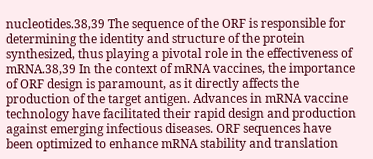nucleotides.38,39 The sequence of the ORF is responsible for determining the identity and structure of the protein synthesized, thus playing a pivotal role in the effectiveness of mRNA.38,39 In the context of mRNA vaccines, the importance of ORF design is paramount, as it directly affects the production of the target antigen. Advances in mRNA vaccine technology have facilitated their rapid design and production against emerging infectious diseases. ORF sequences have been optimized to enhance mRNA stability and translation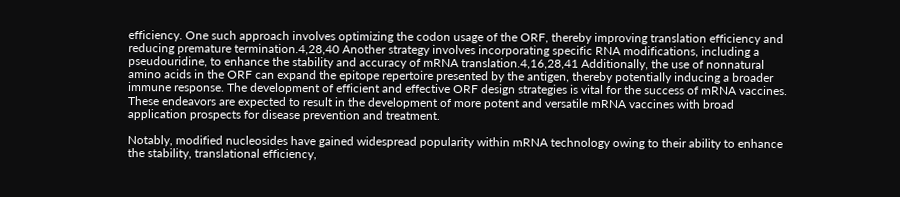efficiency. One such approach involves optimizing the codon usage of the ORF, thereby improving translation efficiency and reducing premature termination.4,28,40 Another strategy involves incorporating specific RNA modifications, including a pseudouridine, to enhance the stability and accuracy of mRNA translation.4,16,28,41 Additionally, the use of nonnatural amino acids in the ORF can expand the epitope repertoire presented by the antigen, thereby potentially inducing a broader immune response. The development of efficient and effective ORF design strategies is vital for the success of mRNA vaccines. These endeavors are expected to result in the development of more potent and versatile mRNA vaccines with broad application prospects for disease prevention and treatment.

Notably, modified nucleosides have gained widespread popularity within mRNA technology owing to their ability to enhance the stability, translational efficiency,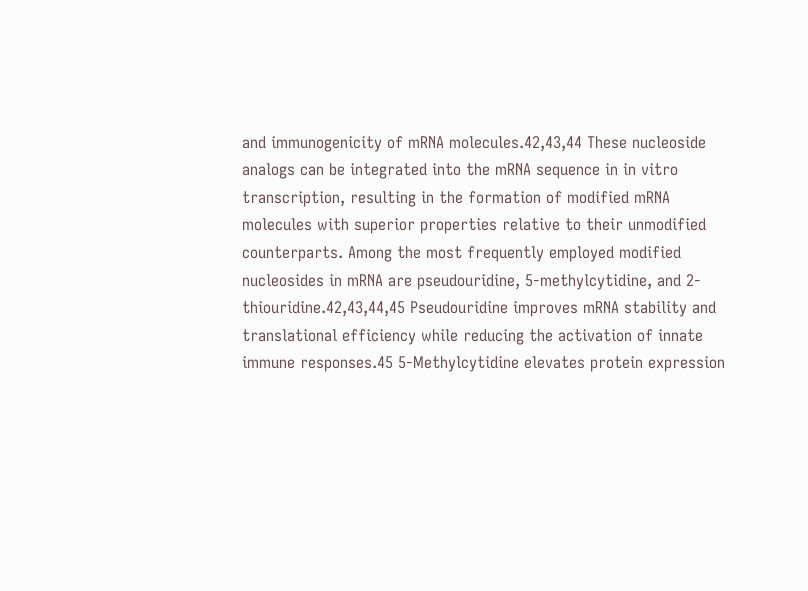and immunogenicity of mRNA molecules.42,43,44 These nucleoside analogs can be integrated into the mRNA sequence in in vitro transcription, resulting in the formation of modified mRNA molecules with superior properties relative to their unmodified counterparts. Among the most frequently employed modified nucleosides in mRNA are pseudouridine, 5-methylcytidine, and 2-thiouridine.42,43,44,45 Pseudouridine improves mRNA stability and translational efficiency while reducing the activation of innate immune responses.45 5-Methylcytidine elevates protein expression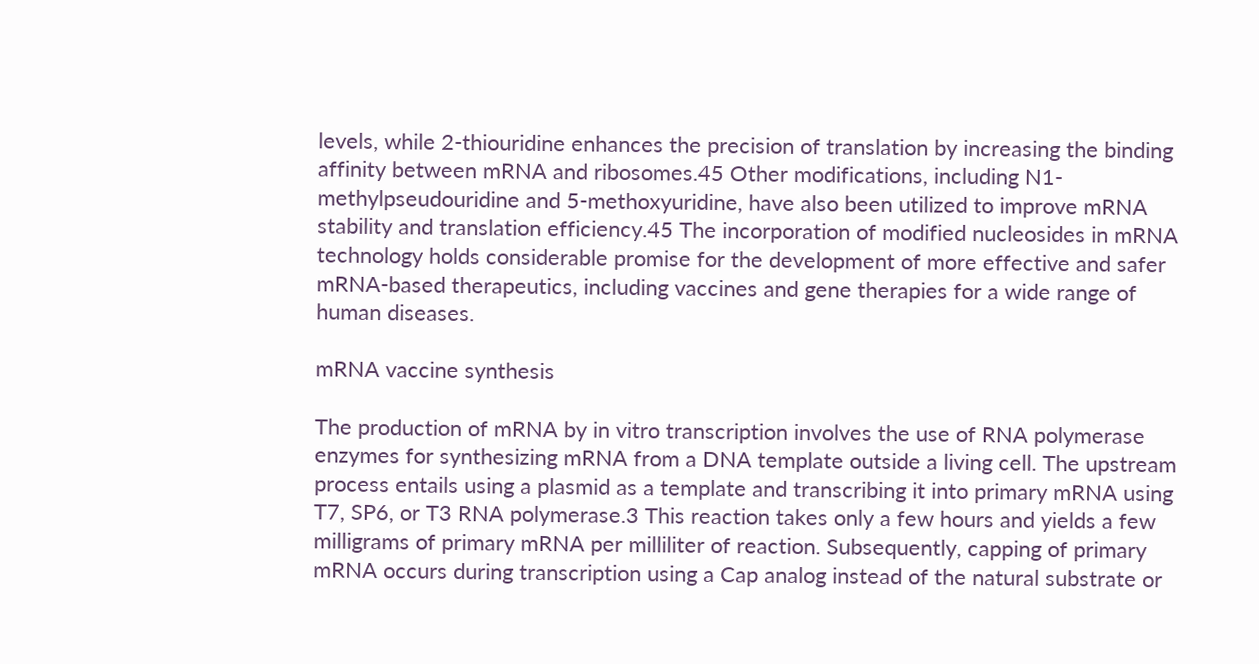levels, while 2-thiouridine enhances the precision of translation by increasing the binding affinity between mRNA and ribosomes.45 Other modifications, including N1-methylpseudouridine and 5-methoxyuridine, have also been utilized to improve mRNA stability and translation efficiency.45 The incorporation of modified nucleosides in mRNA technology holds considerable promise for the development of more effective and safer mRNA-based therapeutics, including vaccines and gene therapies for a wide range of human diseases.

mRNA vaccine synthesis

The production of mRNA by in vitro transcription involves the use of RNA polymerase enzymes for synthesizing mRNA from a DNA template outside a living cell. The upstream process entails using a plasmid as a template and transcribing it into primary mRNA using T7, SP6, or T3 RNA polymerase.3 This reaction takes only a few hours and yields a few milligrams of primary mRNA per milliliter of reaction. Subsequently, capping of primary mRNA occurs during transcription using a Cap analog instead of the natural substrate or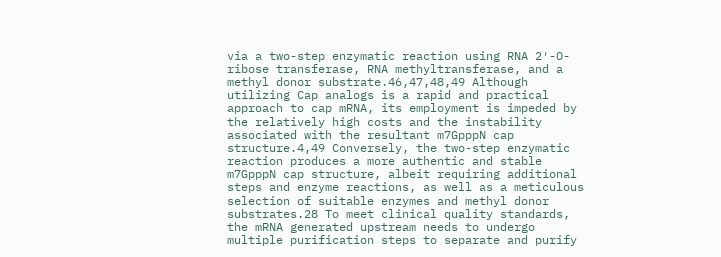via a two-step enzymatic reaction using RNA 2′-O-ribose transferase, RNA methyltransferase, and a methyl donor substrate.46,47,48,49 Although utilizing Cap analogs is a rapid and practical approach to cap mRNA, its employment is impeded by the relatively high costs and the instability associated with the resultant m7GpppN cap structure.4,49 Conversely, the two-step enzymatic reaction produces a more authentic and stable m7GpppN cap structure, albeit requiring additional steps and enzyme reactions, as well as a meticulous selection of suitable enzymes and methyl donor substrates.28 To meet clinical quality standards, the mRNA generated upstream needs to undergo multiple purification steps to separate and purify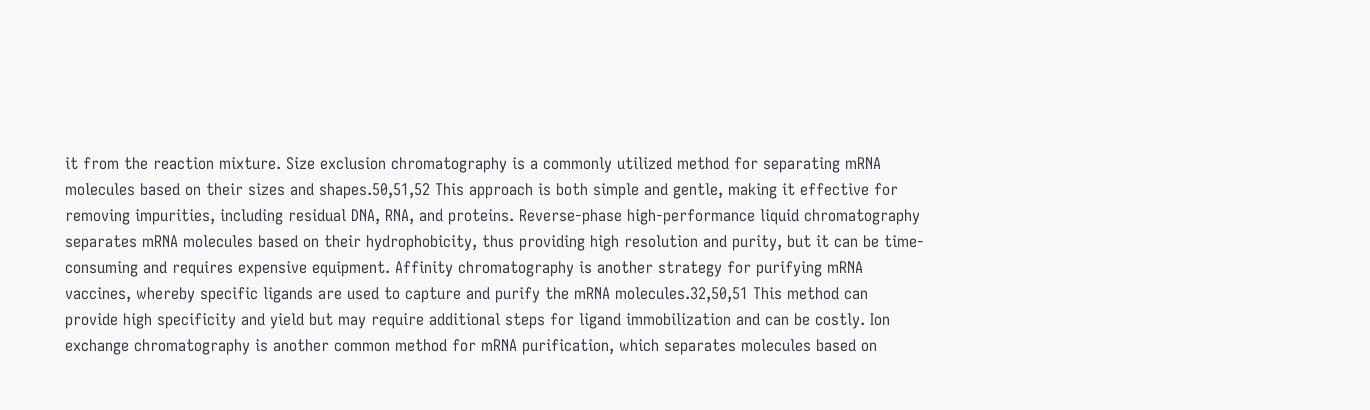it from the reaction mixture. Size exclusion chromatography is a commonly utilized method for separating mRNA molecules based on their sizes and shapes.50,51,52 This approach is both simple and gentle, making it effective for removing impurities, including residual DNA, RNA, and proteins. Reverse-phase high-performance liquid chromatography separates mRNA molecules based on their hydrophobicity, thus providing high resolution and purity, but it can be time-consuming and requires expensive equipment. Affinity chromatography is another strategy for purifying mRNA vaccines, whereby specific ligands are used to capture and purify the mRNA molecules.32,50,51 This method can provide high specificity and yield but may require additional steps for ligand immobilization and can be costly. Ion exchange chromatography is another common method for mRNA purification, which separates molecules based on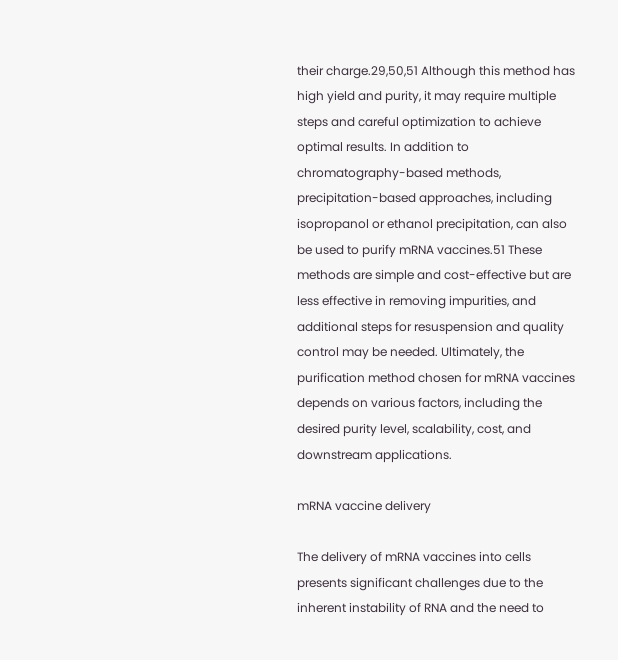their charge.29,50,51 Although this method has high yield and purity, it may require multiple steps and careful optimization to achieve optimal results. In addition to chromatography-based methods, precipitation-based approaches, including isopropanol or ethanol precipitation, can also be used to purify mRNA vaccines.51 These methods are simple and cost-effective but are less effective in removing impurities, and additional steps for resuspension and quality control may be needed. Ultimately, the purification method chosen for mRNA vaccines depends on various factors, including the desired purity level, scalability, cost, and downstream applications.

mRNA vaccine delivery

The delivery of mRNA vaccines into cells presents significant challenges due to the inherent instability of RNA and the need to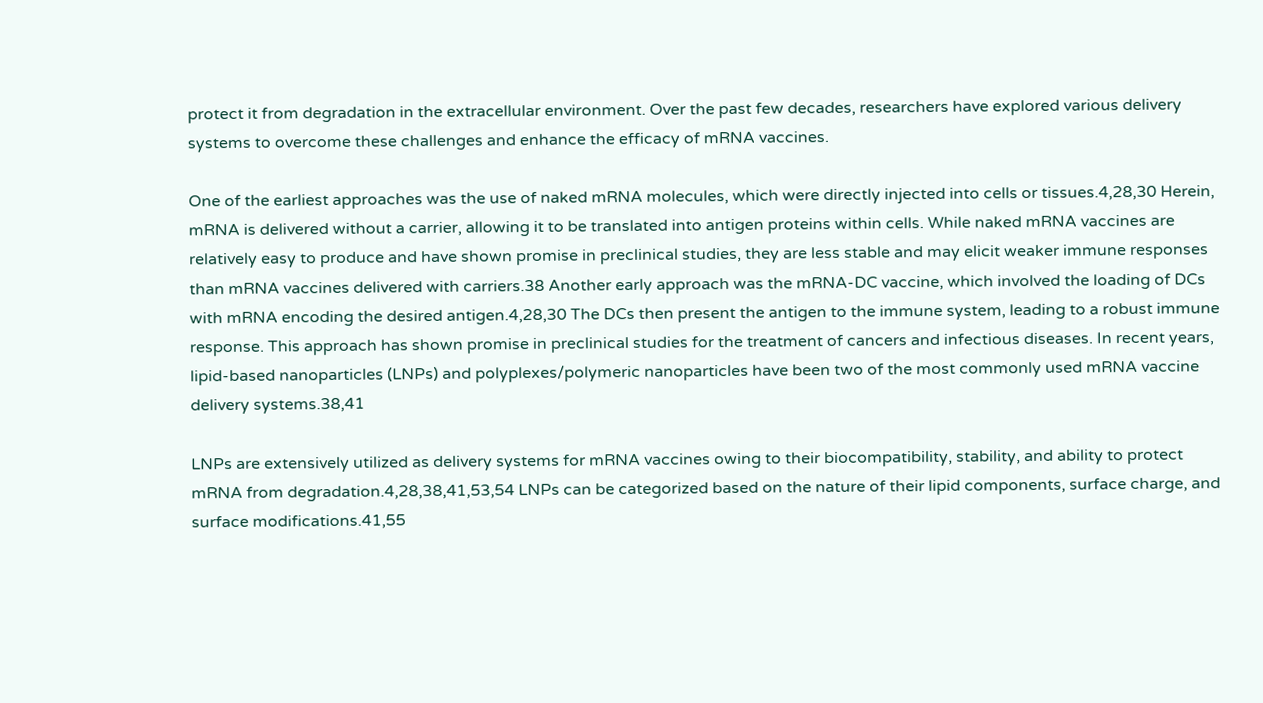protect it from degradation in the extracellular environment. Over the past few decades, researchers have explored various delivery systems to overcome these challenges and enhance the efficacy of mRNA vaccines.

One of the earliest approaches was the use of naked mRNA molecules, which were directly injected into cells or tissues.4,28,30 Herein, mRNA is delivered without a carrier, allowing it to be translated into antigen proteins within cells. While naked mRNA vaccines are relatively easy to produce and have shown promise in preclinical studies, they are less stable and may elicit weaker immune responses than mRNA vaccines delivered with carriers.38 Another early approach was the mRNA-DC vaccine, which involved the loading of DCs with mRNA encoding the desired antigen.4,28,30 The DCs then present the antigen to the immune system, leading to a robust immune response. This approach has shown promise in preclinical studies for the treatment of cancers and infectious diseases. In recent years, lipid-based nanoparticles (LNPs) and polyplexes/polymeric nanoparticles have been two of the most commonly used mRNA vaccine delivery systems.38,41

LNPs are extensively utilized as delivery systems for mRNA vaccines owing to their biocompatibility, stability, and ability to protect mRNA from degradation.4,28,38,41,53,54 LNPs can be categorized based on the nature of their lipid components, surface charge, and surface modifications.41,55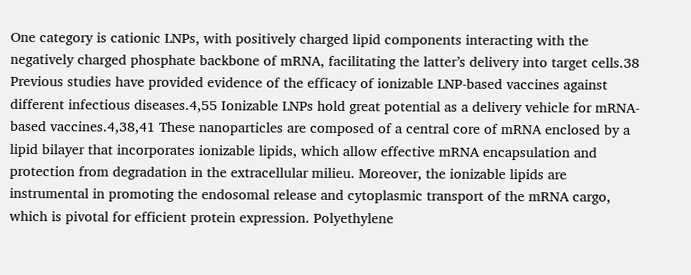One category is cationic LNPs, with positively charged lipid components interacting with the negatively charged phosphate backbone of mRNA, facilitating the latter’s delivery into target cells.38 Previous studies have provided evidence of the efficacy of ionizable LNP-based vaccines against different infectious diseases.4,55 Ionizable LNPs hold great potential as a delivery vehicle for mRNA-based vaccines.4,38,41 These nanoparticles are composed of a central core of mRNA enclosed by a lipid bilayer that incorporates ionizable lipids, which allow effective mRNA encapsulation and protection from degradation in the extracellular milieu. Moreover, the ionizable lipids are instrumental in promoting the endosomal release and cytoplasmic transport of the mRNA cargo, which is pivotal for efficient protein expression. Polyethylene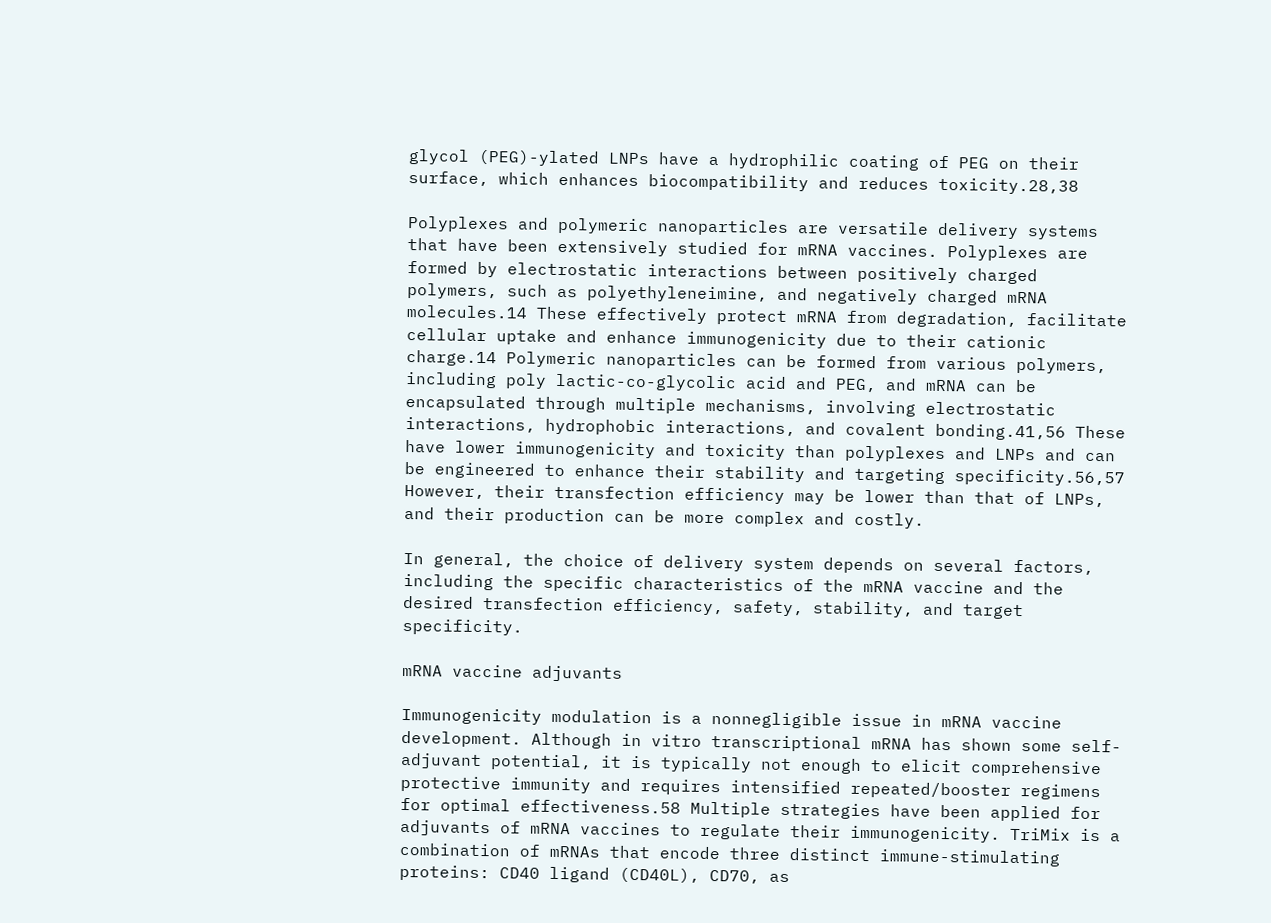glycol (PEG)-ylated LNPs have a hydrophilic coating of PEG on their surface, which enhances biocompatibility and reduces toxicity.28,38

Polyplexes and polymeric nanoparticles are versatile delivery systems that have been extensively studied for mRNA vaccines. Polyplexes are formed by electrostatic interactions between positively charged polymers, such as polyethyleneimine, and negatively charged mRNA molecules.14 These effectively protect mRNA from degradation, facilitate cellular uptake and enhance immunogenicity due to their cationic charge.14 Polymeric nanoparticles can be formed from various polymers, including poly lactic-co-glycolic acid and PEG, and mRNA can be encapsulated through multiple mechanisms, involving electrostatic interactions, hydrophobic interactions, and covalent bonding.41,56 These have lower immunogenicity and toxicity than polyplexes and LNPs and can be engineered to enhance their stability and targeting specificity.56,57 However, their transfection efficiency may be lower than that of LNPs, and their production can be more complex and costly.

In general, the choice of delivery system depends on several factors, including the specific characteristics of the mRNA vaccine and the desired transfection efficiency, safety, stability, and target specificity.

mRNA vaccine adjuvants

Immunogenicity modulation is a nonnegligible issue in mRNA vaccine development. Although in vitro transcriptional mRNA has shown some self-adjuvant potential, it is typically not enough to elicit comprehensive protective immunity and requires intensified repeated/booster regimens for optimal effectiveness.58 Multiple strategies have been applied for adjuvants of mRNA vaccines to regulate their immunogenicity. TriMix is a combination of mRNAs that encode three distinct immune-stimulating proteins: CD40 ligand (CD40L), CD70, as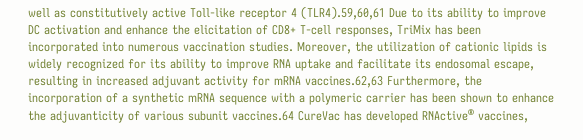well as constitutively active Toll-like receptor 4 (TLR4).59,60,61 Due to its ability to improve DC activation and enhance the elicitation of CD8+ T-cell responses, TriMix has been incorporated into numerous vaccination studies. Moreover, the utilization of cationic lipids is widely recognized for its ability to improve RNA uptake and facilitate its endosomal escape, resulting in increased adjuvant activity for mRNA vaccines.62,63 Furthermore, the incorporation of a synthetic mRNA sequence with a polymeric carrier has been shown to enhance the adjuvanticity of various subunit vaccines.64 CureVac has developed RNActive® vaccines,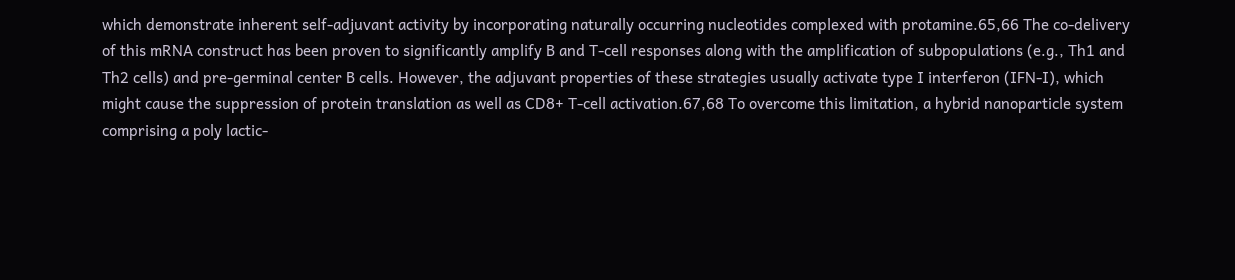which demonstrate inherent self-adjuvant activity by incorporating naturally occurring nucleotides complexed with protamine.65,66 The co-delivery of this mRNA construct has been proven to significantly amplify B and T-cell responses along with the amplification of subpopulations (e.g., Th1 and Th2 cells) and pre-germinal center B cells. However, the adjuvant properties of these strategies usually activate type I interferon (IFN-I), which might cause the suppression of protein translation as well as CD8+ T-cell activation.67,68 To overcome this limitation, a hybrid nanoparticle system comprising a poly lactic-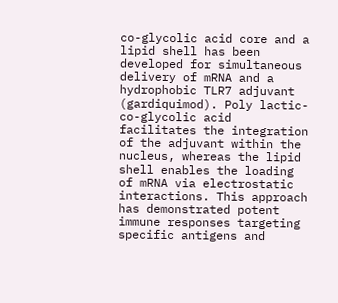co-glycolic acid core and a lipid shell has been developed for simultaneous delivery of mRNA and a hydrophobic TLR7 adjuvant (gardiquimod). Poly lactic-co-glycolic acid facilitates the integration of the adjuvant within the nucleus, whereas the lipid shell enables the loading of mRNA via electrostatic interactions. This approach has demonstrated potent immune responses targeting specific antigens and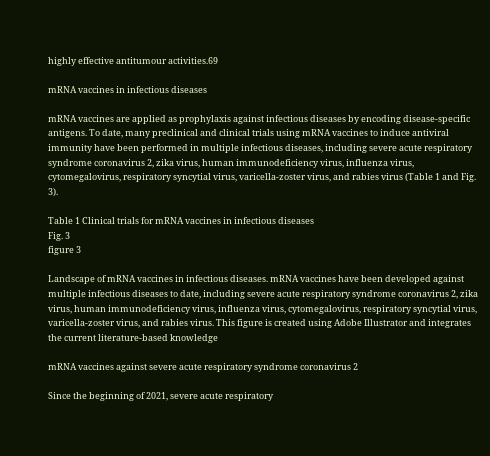highly effective antitumour activities.69

mRNA vaccines in infectious diseases

mRNA vaccines are applied as prophylaxis against infectious diseases by encoding disease-specific antigens. To date, many preclinical and clinical trials using mRNA vaccines to induce antiviral immunity have been performed in multiple infectious diseases, including severe acute respiratory syndrome coronavirus 2, zika virus, human immunodeficiency virus, influenza virus, cytomegalovirus, respiratory syncytial virus, varicella-zoster virus, and rabies virus (Table 1 and Fig. 3).

Table 1 Clinical trials for mRNA vaccines in infectious diseases
Fig. 3
figure 3

Landscape of mRNA vaccines in infectious diseases. mRNA vaccines have been developed against multiple infectious diseases to date, including severe acute respiratory syndrome coronavirus 2, zika virus, human immunodeficiency virus, influenza virus, cytomegalovirus, respiratory syncytial virus, varicella-zoster virus, and rabies virus. This figure is created using Adobe Illustrator and integrates the current literature-based knowledge

mRNA vaccines against severe acute respiratory syndrome coronavirus 2

Since the beginning of 2021, severe acute respiratory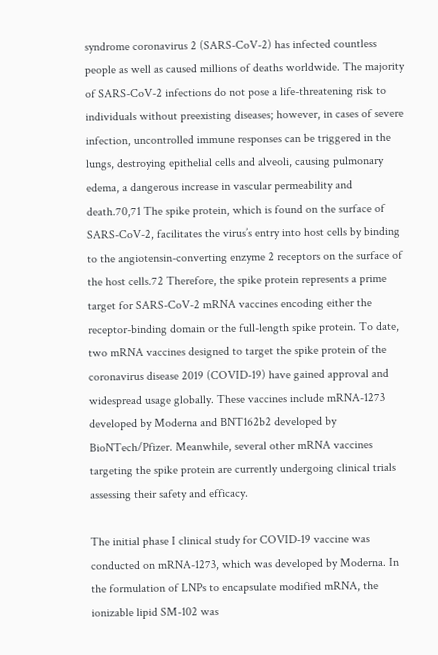syndrome coronavirus 2 (SARS-CoV-2) has infected countless people as well as caused millions of deaths worldwide. The majority of SARS-CoV-2 infections do not pose a life-threatening risk to individuals without preexisting diseases; however, in cases of severe infection, uncontrolled immune responses can be triggered in the lungs, destroying epithelial cells and alveoli, causing pulmonary edema, a dangerous increase in vascular permeability and death.70,71 The spike protein, which is found on the surface of SARS-CoV-2, facilitates the virus’s entry into host cells by binding to the angiotensin-converting enzyme 2 receptors on the surface of the host cells.72 Therefore, the spike protein represents a prime target for SARS-CoV-2 mRNA vaccines encoding either the receptor-binding domain or the full-length spike protein. To date, two mRNA vaccines designed to target the spike protein of the coronavirus disease 2019 (COVID-19) have gained approval and widespread usage globally. These vaccines include mRNA-1273 developed by Moderna and BNT162b2 developed by BioNTech/Pfizer. Meanwhile, several other mRNA vaccines targeting the spike protein are currently undergoing clinical trials assessing their safety and efficacy.

The initial phase I clinical study for COVID-19 vaccine was conducted on mRNA-1273, which was developed by Moderna. In the formulation of LNPs to encapsulate modified mRNA, the ionizable lipid SM-102 was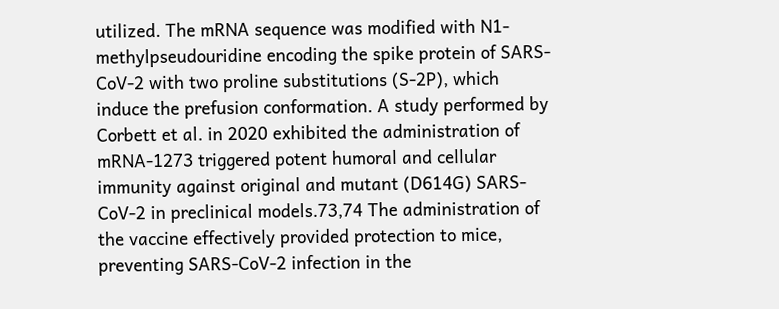utilized. The mRNA sequence was modified with N1-methylpseudouridine encoding the spike protein of SARS-CoV-2 with two proline substitutions (S-2P), which induce the prefusion conformation. A study performed by Corbett et al. in 2020 exhibited the administration of mRNA-1273 triggered potent humoral and cellular immunity against original and mutant (D614G) SARS-CoV-2 in preclinical models.73,74 The administration of the vaccine effectively provided protection to mice, preventing SARS-CoV-2 infection in the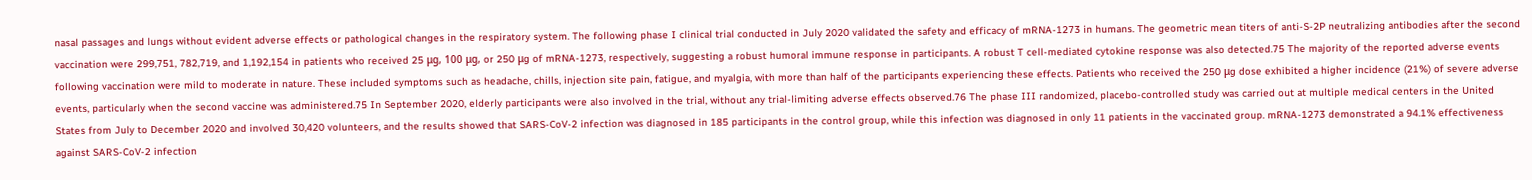nasal passages and lungs without evident adverse effects or pathological changes in the respiratory system. The following phase I clinical trial conducted in July 2020 validated the safety and efficacy of mRNA-1273 in humans. The geometric mean titers of anti-S-2P neutralizing antibodies after the second vaccination were 299,751, 782,719, and 1,192,154 in patients who received 25 μg, 100 μg, or 250 μg of mRNA-1273, respectively, suggesting a robust humoral immune response in participants. A robust T cell-mediated cytokine response was also detected.75 The majority of the reported adverse events following vaccination were mild to moderate in nature. These included symptoms such as headache, chills, injection site pain, fatigue, and myalgia, with more than half of the participants experiencing these effects. Patients who received the 250 μg dose exhibited a higher incidence (21%) of severe adverse events, particularly when the second vaccine was administered.75 In September 2020, elderly participants were also involved in the trial, without any trial-limiting adverse effects observed.76 The phase III randomized, placebo-controlled study was carried out at multiple medical centers in the United States from July to December 2020 and involved 30,420 volunteers, and the results showed that SARS-CoV-2 infection was diagnosed in 185 participants in the control group, while this infection was diagnosed in only 11 patients in the vaccinated group. mRNA-1273 demonstrated a 94.1% effectiveness against SARS-CoV-2 infection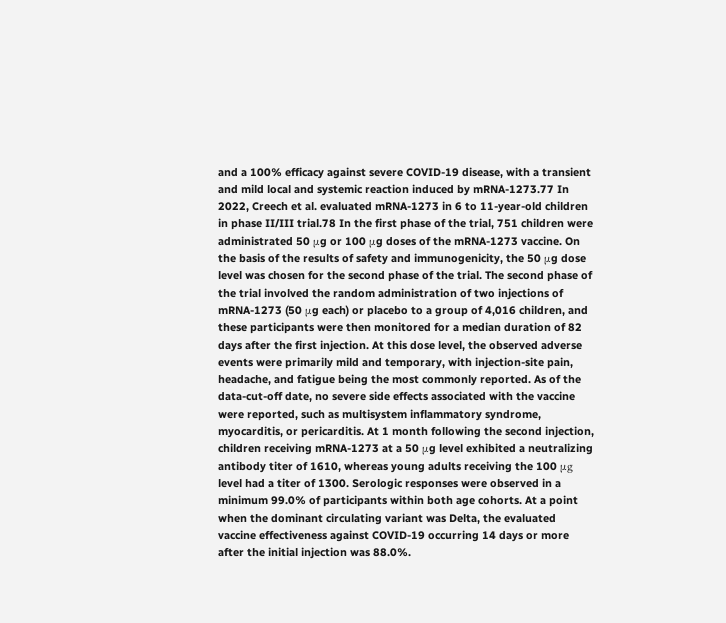and a 100% efficacy against severe COVID-19 disease, with a transient and mild local and systemic reaction induced by mRNA-1273.77 In 2022, Creech et al. evaluated mRNA-1273 in 6 to 11-year-old children in phase II/III trial.78 In the first phase of the trial, 751 children were administrated 50 μg or 100 μg doses of the mRNA-1273 vaccine. On the basis of the results of safety and immunogenicity, the 50 μg dose level was chosen for the second phase of the trial. The second phase of the trial involved the random administration of two injections of mRNA-1273 (50 μg each) or placebo to a group of 4,016 children, and these participants were then monitored for a median duration of 82 days after the first injection. At this dose level, the observed adverse events were primarily mild and temporary, with injection-site pain, headache, and fatigue being the most commonly reported. As of the data-cut-off date, no severe side effects associated with the vaccine were reported, such as multisystem inflammatory syndrome, myocarditis, or pericarditis. At 1 month following the second injection, children receiving mRNA-1273 at a 50 μg level exhibited a neutralizing antibody titer of 1610, whereas young adults receiving the 100 μg level had a titer of 1300. Serologic responses were observed in a minimum 99.0% of participants within both age cohorts. At a point when the dominant circulating variant was Delta, the evaluated vaccine effectiveness against COVID-19 occurring 14 days or more after the initial injection was 88.0%.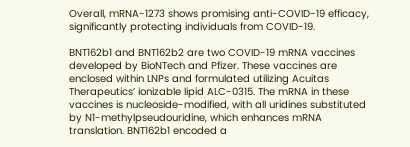Overall, mRNA-1273 shows promising anti-COVID-19 efficacy, significantly protecting individuals from COVID-19.

BNT162b1 and BNT162b2 are two COVID-19 mRNA vaccines developed by BioNTech and Pfizer. These vaccines are enclosed within LNPs and formulated utilizing Acuitas Therapeutics’ ionizable lipid ALC-0315. The mRNA in these vaccines is nucleoside-modified, with all uridines substituted by N1-methylpseudouridine, which enhances mRNA translation. BNT162b1 encoded a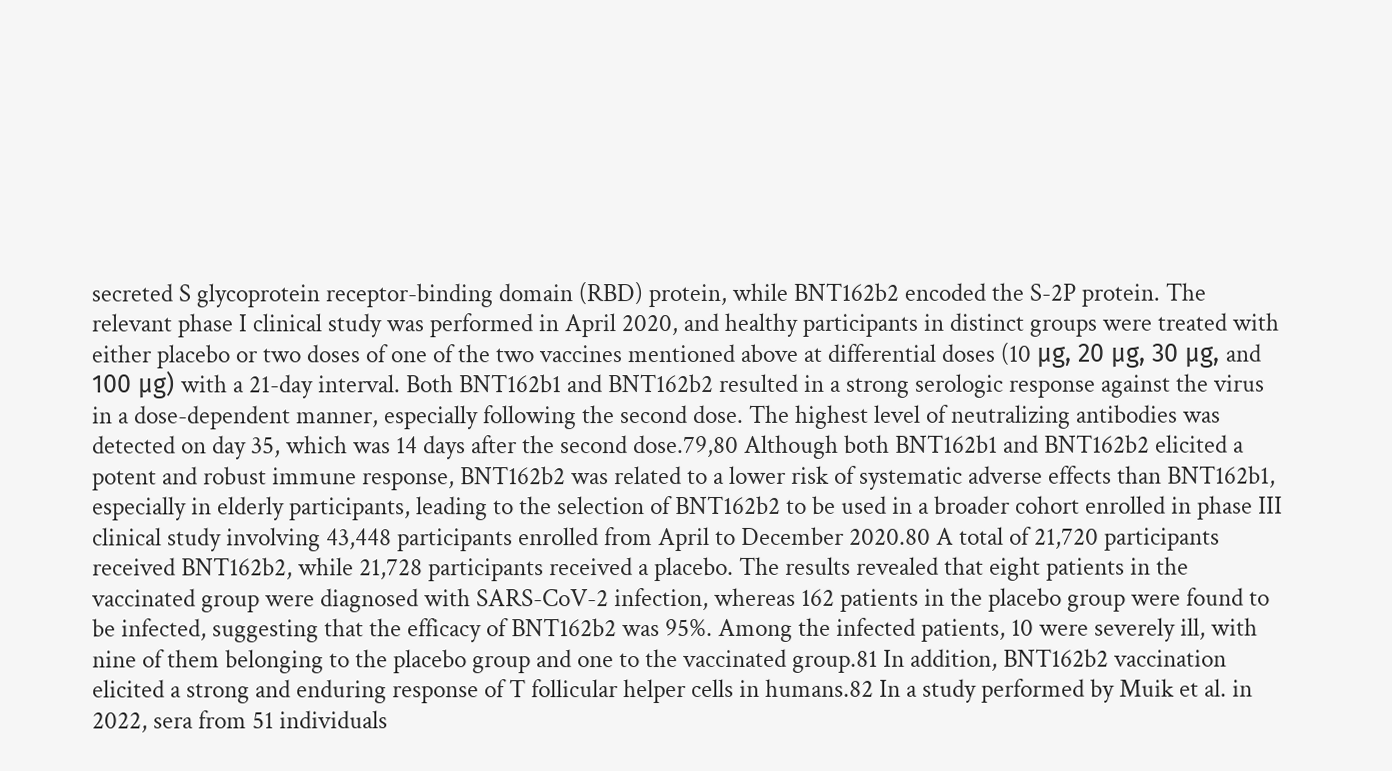secreted S glycoprotein receptor-binding domain (RBD) protein, while BNT162b2 encoded the S-2P protein. The relevant phase I clinical study was performed in April 2020, and healthy participants in distinct groups were treated with either placebo or two doses of one of the two vaccines mentioned above at differential doses (10 μg, 20 μg, 30 μg, and 100 μg) with a 21-day interval. Both BNT162b1 and BNT162b2 resulted in a strong serologic response against the virus in a dose-dependent manner, especially following the second dose. The highest level of neutralizing antibodies was detected on day 35, which was 14 days after the second dose.79,80 Although both BNT162b1 and BNT162b2 elicited a potent and robust immune response, BNT162b2 was related to a lower risk of systematic adverse effects than BNT162b1, especially in elderly participants, leading to the selection of BNT162b2 to be used in a broader cohort enrolled in phase III clinical study involving 43,448 participants enrolled from April to December 2020.80 A total of 21,720 participants received BNT162b2, while 21,728 participants received a placebo. The results revealed that eight patients in the vaccinated group were diagnosed with SARS-CoV-2 infection, whereas 162 patients in the placebo group were found to be infected, suggesting that the efficacy of BNT162b2 was 95%. Among the infected patients, 10 were severely ill, with nine of them belonging to the placebo group and one to the vaccinated group.81 In addition, BNT162b2 vaccination elicited a strong and enduring response of T follicular helper cells in humans.82 In a study performed by Muik et al. in 2022, sera from 51 individuals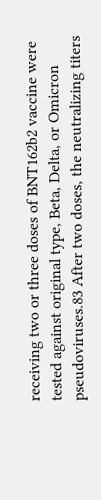receiving two or three doses of BNT162b2 vaccine were tested against original type, Beta, Delta, or Omicron pseudoviruses.83 After two doses, the neutralizing titers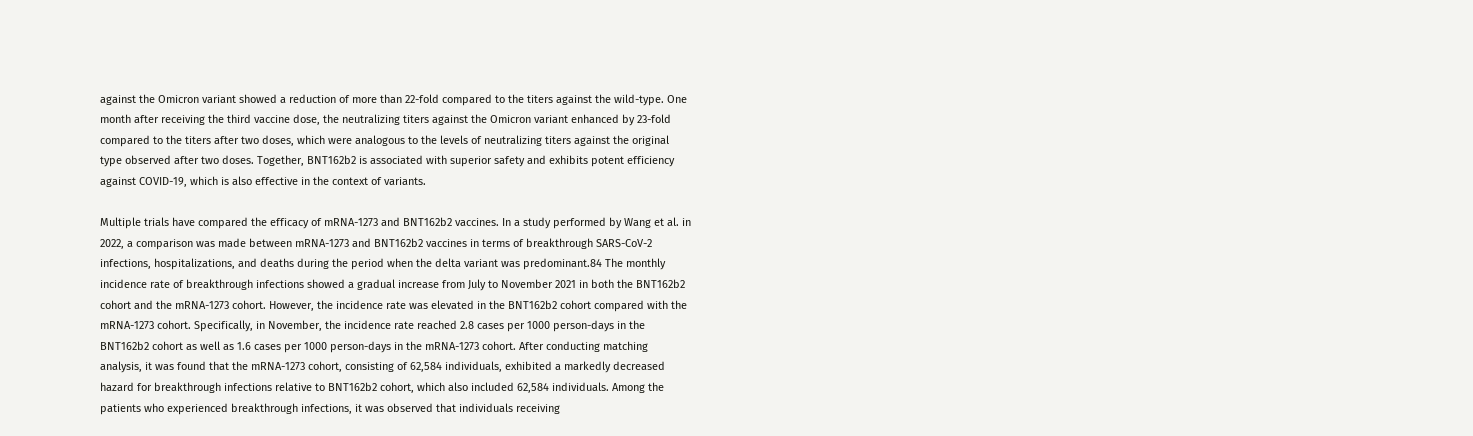against the Omicron variant showed a reduction of more than 22-fold compared to the titers against the wild-type. One month after receiving the third vaccine dose, the neutralizing titers against the Omicron variant enhanced by 23-fold compared to the titers after two doses, which were analogous to the levels of neutralizing titers against the original type observed after two doses. Together, BNT162b2 is associated with superior safety and exhibits potent efficiency against COVID-19, which is also effective in the context of variants.

Multiple trials have compared the efficacy of mRNA-1273 and BNT162b2 vaccines. In a study performed by Wang et al. in 2022, a comparison was made between mRNA-1273 and BNT162b2 vaccines in terms of breakthrough SARS-CoV-2 infections, hospitalizations, and deaths during the period when the delta variant was predominant.84 The monthly incidence rate of breakthrough infections showed a gradual increase from July to November 2021 in both the BNT162b2 cohort and the mRNA-1273 cohort. However, the incidence rate was elevated in the BNT162b2 cohort compared with the mRNA-1273 cohort. Specifically, in November, the incidence rate reached 2.8 cases per 1000 person-days in the BNT162b2 cohort as well as 1.6 cases per 1000 person-days in the mRNA-1273 cohort. After conducting matching analysis, it was found that the mRNA-1273 cohort, consisting of 62,584 individuals, exhibited a markedly decreased hazard for breakthrough infections relative to BNT162b2 cohort, which also included 62,584 individuals. Among the patients who experienced breakthrough infections, it was observed that individuals receiving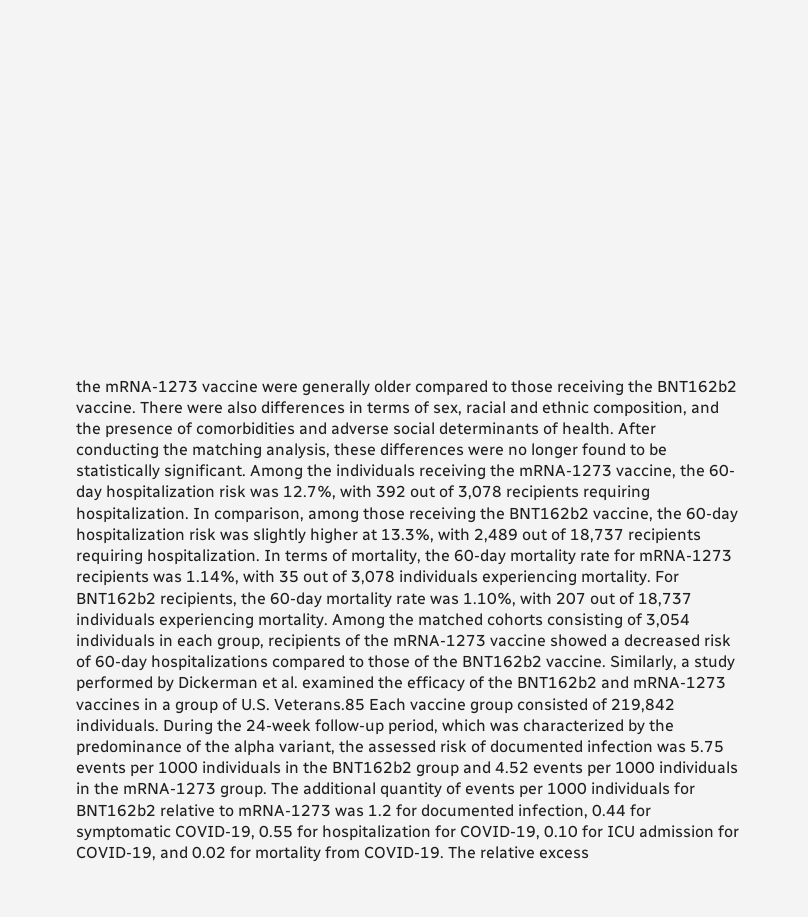the mRNA-1273 vaccine were generally older compared to those receiving the BNT162b2 vaccine. There were also differences in terms of sex, racial and ethnic composition, and the presence of comorbidities and adverse social determinants of health. After conducting the matching analysis, these differences were no longer found to be statistically significant. Among the individuals receiving the mRNA-1273 vaccine, the 60-day hospitalization risk was 12.7%, with 392 out of 3,078 recipients requiring hospitalization. In comparison, among those receiving the BNT162b2 vaccine, the 60-day hospitalization risk was slightly higher at 13.3%, with 2,489 out of 18,737 recipients requiring hospitalization. In terms of mortality, the 60-day mortality rate for mRNA-1273 recipients was 1.14%, with 35 out of 3,078 individuals experiencing mortality. For BNT162b2 recipients, the 60-day mortality rate was 1.10%, with 207 out of 18,737 individuals experiencing mortality. Among the matched cohorts consisting of 3,054 individuals in each group, recipients of the mRNA-1273 vaccine showed a decreased risk of 60-day hospitalizations compared to those of the BNT162b2 vaccine. Similarly, a study performed by Dickerman et al. examined the efficacy of the BNT162b2 and mRNA-1273 vaccines in a group of U.S. Veterans.85 Each vaccine group consisted of 219,842 individuals. During the 24-week follow-up period, which was characterized by the predominance of the alpha variant, the assessed risk of documented infection was 5.75 events per 1000 individuals in the BNT162b2 group and 4.52 events per 1000 individuals in the mRNA-1273 group. The additional quantity of events per 1000 individuals for BNT162b2 relative to mRNA-1273 was 1.2 for documented infection, 0.44 for symptomatic COVID-19, 0.55 for hospitalization for COVID-19, 0.10 for ICU admission for COVID-19, and 0.02 for mortality from COVID-19. The relative excess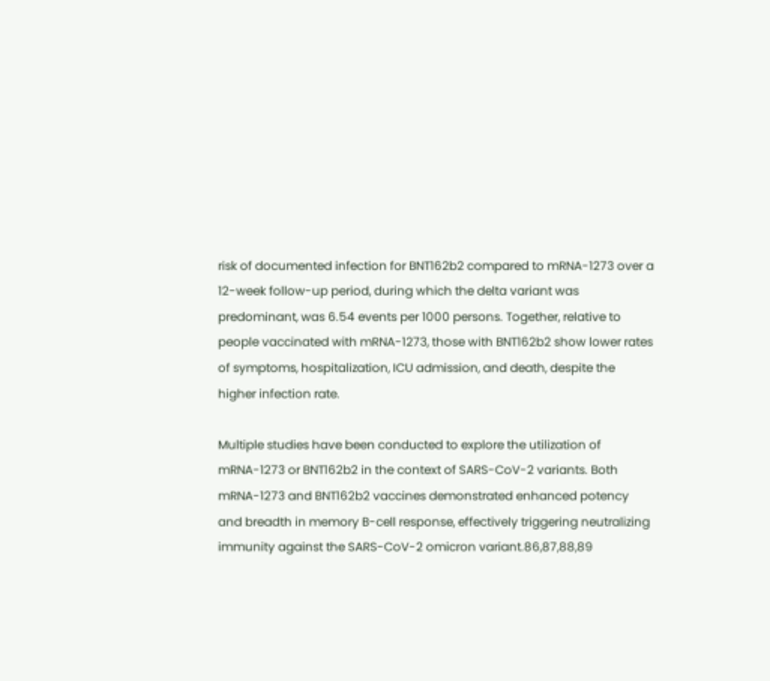risk of documented infection for BNT162b2 compared to mRNA-1273 over a 12-week follow-up period, during which the delta variant was predominant, was 6.54 events per 1000 persons. Together, relative to people vaccinated with mRNA-1273, those with BNT162b2 show lower rates of symptoms, hospitalization, ICU admission, and death, despite the higher infection rate.

Multiple studies have been conducted to explore the utilization of mRNA-1273 or BNT162b2 in the context of SARS-CoV-2 variants. Both mRNA-1273 and BNT162b2 vaccines demonstrated enhanced potency and breadth in memory B-cell response, effectively triggering neutralizing immunity against the SARS-CoV-2 omicron variant.86,87,88,89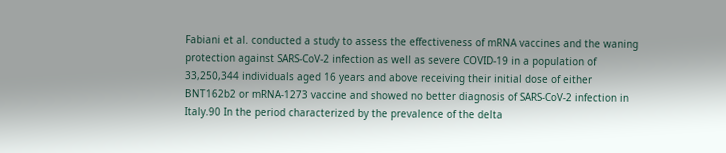Fabiani et al. conducted a study to assess the effectiveness of mRNA vaccines and the waning protection against SARS-CoV-2 infection as well as severe COVID-19 in a population of 33,250,344 individuals aged 16 years and above receiving their initial dose of either BNT162b2 or mRNA-1273 vaccine and showed no better diagnosis of SARS-CoV-2 infection in Italy.90 In the period characterized by the prevalence of the delta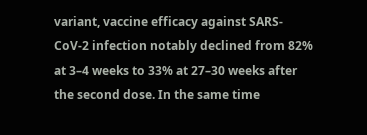variant, vaccine efficacy against SARS-CoV-2 infection notably declined from 82% at 3–4 weeks to 33% at 27–30 weeks after the second dose. In the same time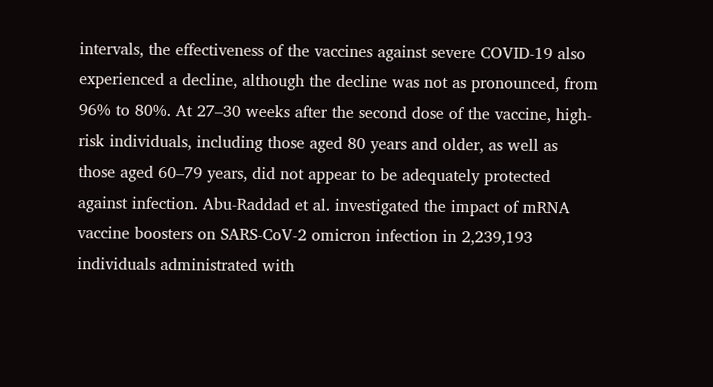intervals, the effectiveness of the vaccines against severe COVID-19 also experienced a decline, although the decline was not as pronounced, from 96% to 80%. At 27–30 weeks after the second dose of the vaccine, high-risk individuals, including those aged 80 years and older, as well as those aged 60–79 years, did not appear to be adequately protected against infection. Abu-Raddad et al. investigated the impact of mRNA vaccine boosters on SARS-CoV-2 omicron infection in 2,239,193 individuals administrated with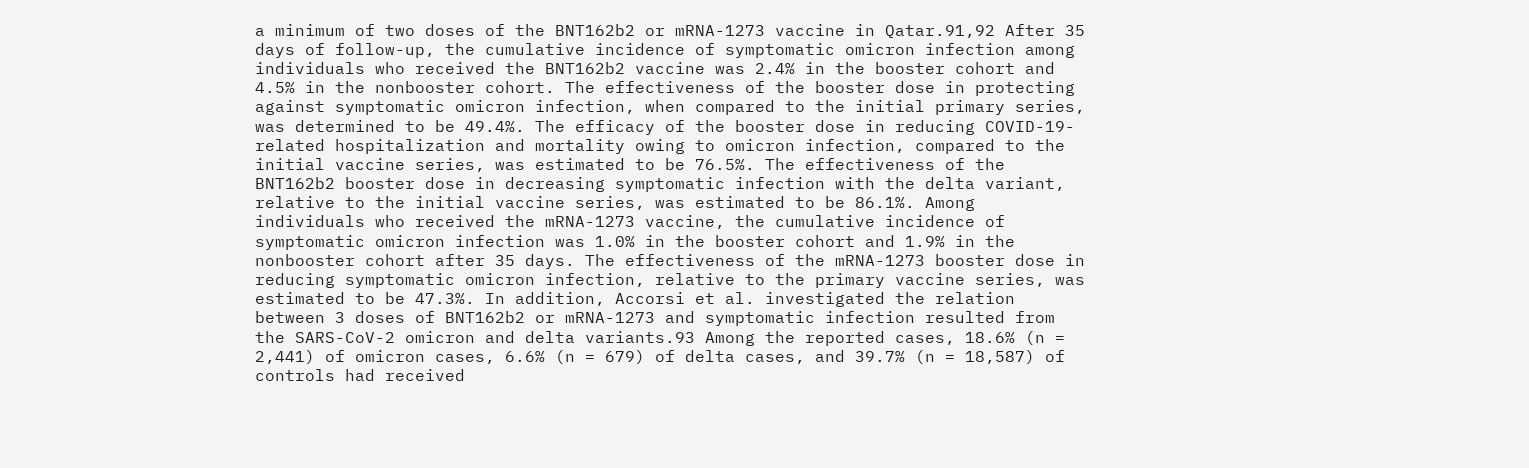a minimum of two doses of the BNT162b2 or mRNA-1273 vaccine in Qatar.91,92 After 35 days of follow-up, the cumulative incidence of symptomatic omicron infection among individuals who received the BNT162b2 vaccine was 2.4% in the booster cohort and 4.5% in the nonbooster cohort. The effectiveness of the booster dose in protecting against symptomatic omicron infection, when compared to the initial primary series, was determined to be 49.4%. The efficacy of the booster dose in reducing COVID-19-related hospitalization and mortality owing to omicron infection, compared to the initial vaccine series, was estimated to be 76.5%. The effectiveness of the BNT162b2 booster dose in decreasing symptomatic infection with the delta variant, relative to the initial vaccine series, was estimated to be 86.1%. Among individuals who received the mRNA-1273 vaccine, the cumulative incidence of symptomatic omicron infection was 1.0% in the booster cohort and 1.9% in the nonbooster cohort after 35 days. The effectiveness of the mRNA-1273 booster dose in reducing symptomatic omicron infection, relative to the primary vaccine series, was estimated to be 47.3%. In addition, Accorsi et al. investigated the relation between 3 doses of BNT162b2 or mRNA-1273 and symptomatic infection resulted from the SARS-CoV-2 omicron and delta variants.93 Among the reported cases, 18.6% (n = 2,441) of omicron cases, 6.6% (n = 679) of delta cases, and 39.7% (n = 18,587) of controls had received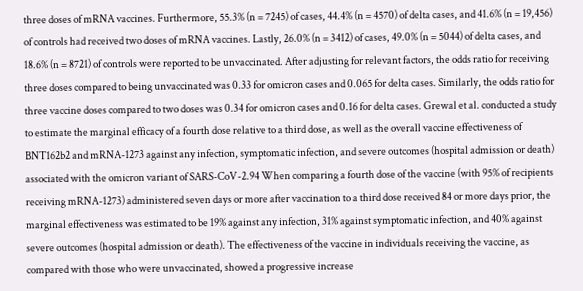three doses of mRNA vaccines. Furthermore, 55.3% (n = 7245) of cases, 44.4% (n = 4570) of delta cases, and 41.6% (n = 19,456) of controls had received two doses of mRNA vaccines. Lastly, 26.0% (n = 3412) of cases, 49.0% (n = 5044) of delta cases, and 18.6% (n = 8721) of controls were reported to be unvaccinated. After adjusting for relevant factors, the odds ratio for receiving three doses compared to being unvaccinated was 0.33 for omicron cases and 0.065 for delta cases. Similarly, the odds ratio for three vaccine doses compared to two doses was 0.34 for omicron cases and 0.16 for delta cases. Grewal et al. conducted a study to estimate the marginal efficacy of a fourth dose relative to a third dose, as well as the overall vaccine effectiveness of BNT162b2 and mRNA-1273 against any infection, symptomatic infection, and severe outcomes (hospital admission or death) associated with the omicron variant of SARS-CoV-2.94 When comparing a fourth dose of the vaccine (with 95% of recipients receiving mRNA-1273) administered seven days or more after vaccination to a third dose received 84 or more days prior, the marginal effectiveness was estimated to be 19% against any infection, 31% against symptomatic infection, and 40% against severe outcomes (hospital admission or death). The effectiveness of the vaccine in individuals receiving the vaccine, as compared with those who were unvaccinated, showed a progressive increase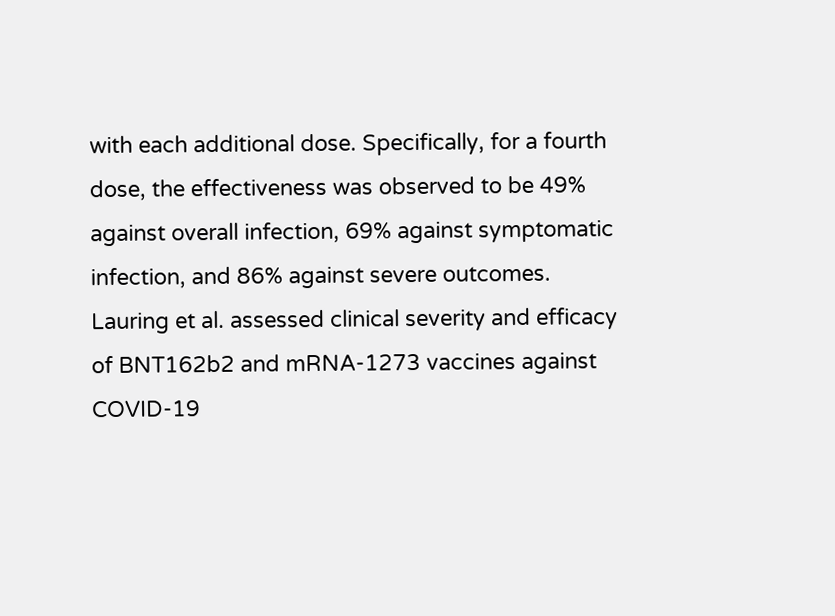with each additional dose. Specifically, for a fourth dose, the effectiveness was observed to be 49% against overall infection, 69% against symptomatic infection, and 86% against severe outcomes. Lauring et al. assessed clinical severity and efficacy of BNT162b2 and mRNA-1273 vaccines against COVID-19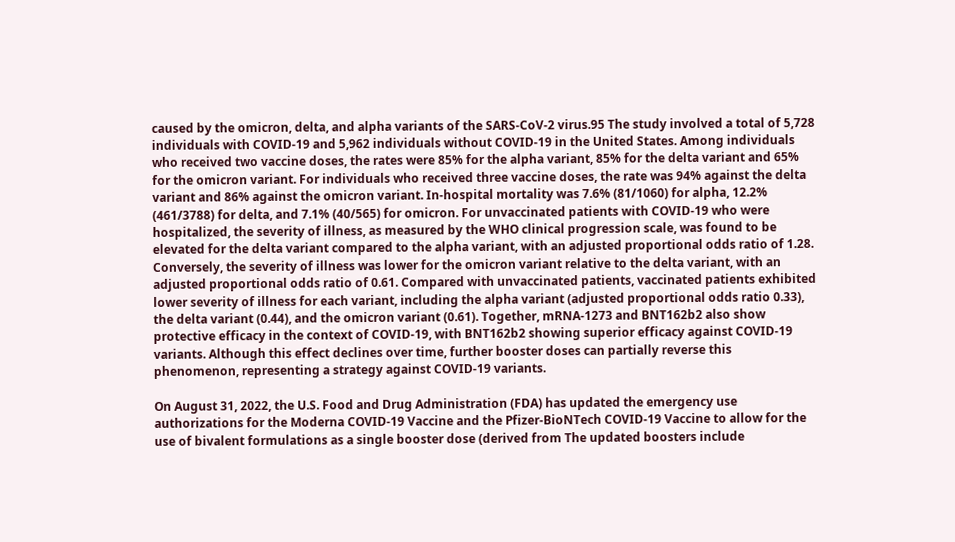caused by the omicron, delta, and alpha variants of the SARS-CoV-2 virus.95 The study involved a total of 5,728 individuals with COVID-19 and 5,962 individuals without COVID-19 in the United States. Among individuals who received two vaccine doses, the rates were 85% for the alpha variant, 85% for the delta variant and 65% for the omicron variant. For individuals who received three vaccine doses, the rate was 94% against the delta variant and 86% against the omicron variant. In-hospital mortality was 7.6% (81/1060) for alpha, 12.2% (461/3788) for delta, and 7.1% (40/565) for omicron. For unvaccinated patients with COVID-19 who were hospitalized, the severity of illness, as measured by the WHO clinical progression scale, was found to be elevated for the delta variant compared to the alpha variant, with an adjusted proportional odds ratio of 1.28. Conversely, the severity of illness was lower for the omicron variant relative to the delta variant, with an adjusted proportional odds ratio of 0.61. Compared with unvaccinated patients, vaccinated patients exhibited lower severity of illness for each variant, including the alpha variant (adjusted proportional odds ratio 0.33), the delta variant (0.44), and the omicron variant (0.61). Together, mRNA-1273 and BNT162b2 also show protective efficacy in the context of COVID-19, with BNT162b2 showing superior efficacy against COVID-19 variants. Although this effect declines over time, further booster doses can partially reverse this phenomenon, representing a strategy against COVID-19 variants.

On August 31, 2022, the U.S. Food and Drug Administration (FDA) has updated the emergency use authorizations for the Moderna COVID-19 Vaccine and the Pfizer-BioNTech COVID-19 Vaccine to allow for the use of bivalent formulations as a single booster dose (derived from The updated boosters include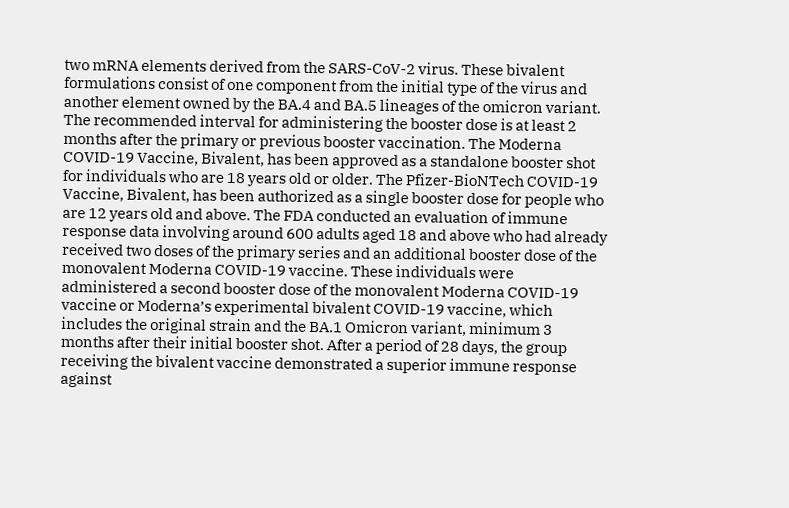two mRNA elements derived from the SARS-CoV-2 virus. These bivalent formulations consist of one component from the initial type of the virus and another element owned by the BA.4 and BA.5 lineages of the omicron variant. The recommended interval for administering the booster dose is at least 2 months after the primary or previous booster vaccination. The Moderna COVID-19 Vaccine, Bivalent, has been approved as a standalone booster shot for individuals who are 18 years old or older. The Pfizer-BioNTech COVID-19 Vaccine, Bivalent, has been authorized as a single booster dose for people who are 12 years old and above. The FDA conducted an evaluation of immune response data involving around 600 adults aged 18 and above who had already received two doses of the primary series and an additional booster dose of the monovalent Moderna COVID-19 vaccine. These individuals were administered a second booster dose of the monovalent Moderna COVID-19 vaccine or Moderna’s experimental bivalent COVID-19 vaccine, which includes the original strain and the BA.1 Omicron variant, minimum 3 months after their initial booster shot. After a period of 28 days, the group receiving the bivalent vaccine demonstrated a superior immune response against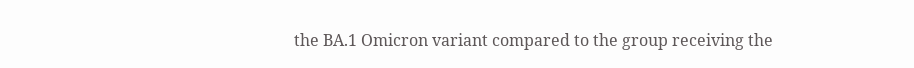the BA.1 Omicron variant compared to the group receiving the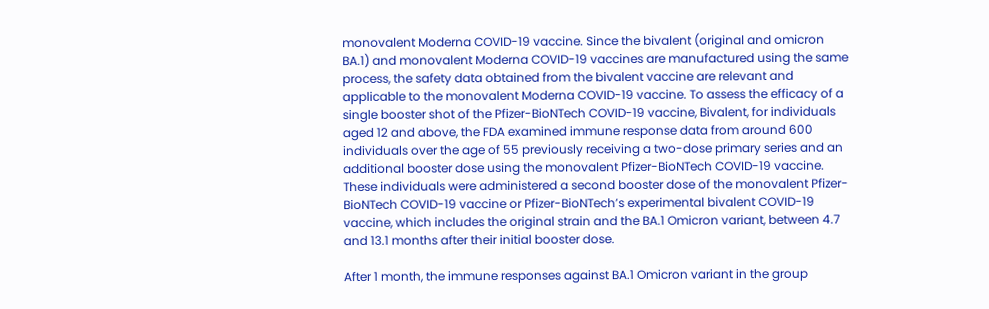monovalent Moderna COVID-19 vaccine. Since the bivalent (original and omicron BA.1) and monovalent Moderna COVID-19 vaccines are manufactured using the same process, the safety data obtained from the bivalent vaccine are relevant and applicable to the monovalent Moderna COVID-19 vaccine. To assess the efficacy of a single booster shot of the Pfizer-BioNTech COVID-19 vaccine, Bivalent, for individuals aged 12 and above, the FDA examined immune response data from around 600 individuals over the age of 55 previously receiving a two-dose primary series and an additional booster dose using the monovalent Pfizer-BioNTech COVID-19 vaccine. These individuals were administered a second booster dose of the monovalent Pfizer-BioNTech COVID-19 vaccine or Pfizer-BioNTech’s experimental bivalent COVID-19 vaccine, which includes the original strain and the BA.1 Omicron variant, between 4.7 and 13.1 months after their initial booster dose.

After 1 month, the immune responses against BA.1 Omicron variant in the group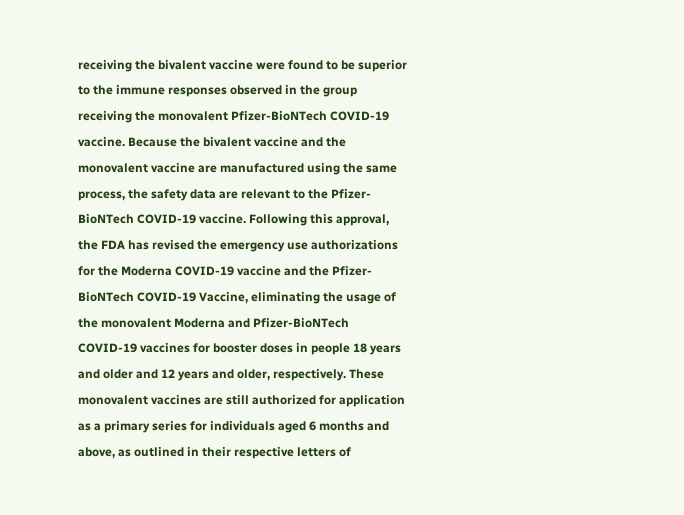receiving the bivalent vaccine were found to be superior to the immune responses observed in the group receiving the monovalent Pfizer-BioNTech COVID-19 vaccine. Because the bivalent vaccine and the monovalent vaccine are manufactured using the same process, the safety data are relevant to the Pfizer-BioNTech COVID-19 vaccine. Following this approval, the FDA has revised the emergency use authorizations for the Moderna COVID-19 vaccine and the Pfizer-BioNTech COVID-19 Vaccine, eliminating the usage of the monovalent Moderna and Pfizer-BioNTech COVID-19 vaccines for booster doses in people 18 years and older and 12 years and older, respectively. These monovalent vaccines are still authorized for application as a primary series for individuals aged 6 months and above, as outlined in their respective letters of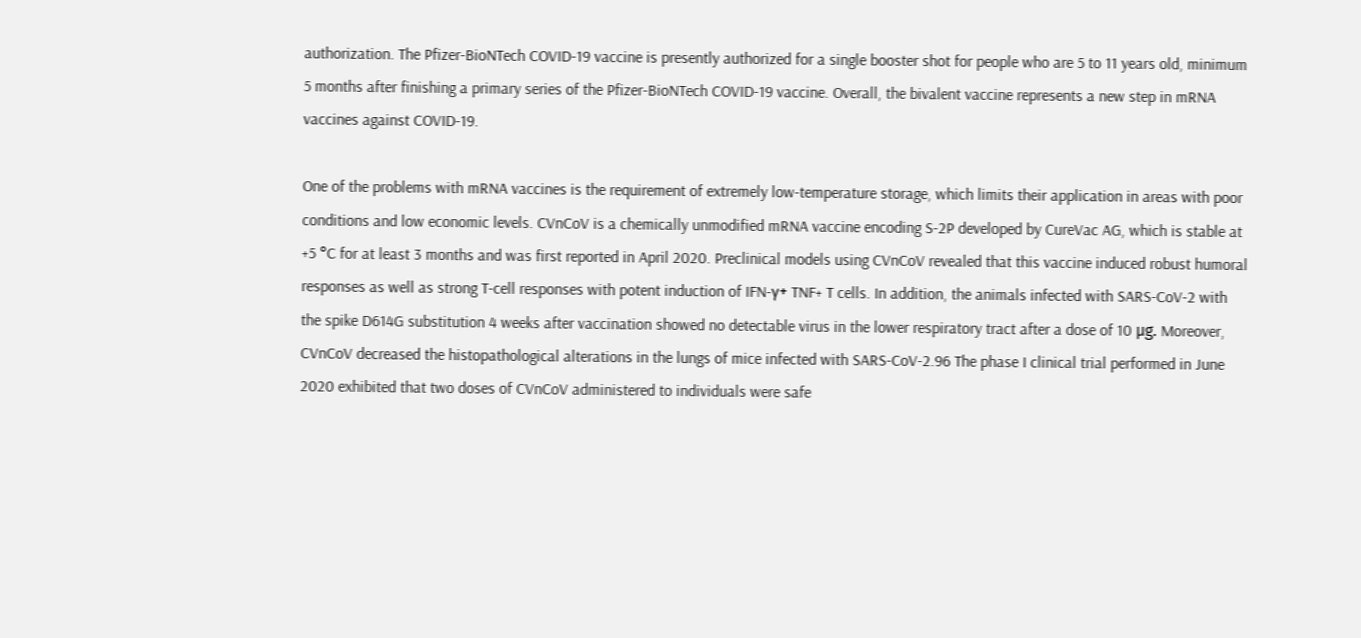authorization. The Pfizer-BioNTech COVID-19 vaccine is presently authorized for a single booster shot for people who are 5 to 11 years old, minimum 5 months after finishing a primary series of the Pfizer-BioNTech COVID-19 vaccine. Overall, the bivalent vaccine represents a new step in mRNA vaccines against COVID-19.

One of the problems with mRNA vaccines is the requirement of extremely low-temperature storage, which limits their application in areas with poor conditions and low economic levels. CVnCoV is a chemically unmodified mRNA vaccine encoding S-2P developed by CureVac AG, which is stable at +5 °C for at least 3 months and was first reported in April 2020. Preclinical models using CVnCoV revealed that this vaccine induced robust humoral responses as well as strong T-cell responses with potent induction of IFN-γ+ TNF+ T cells. In addition, the animals infected with SARS-CoV-2 with the spike D614G substitution 4 weeks after vaccination showed no detectable virus in the lower respiratory tract after a dose of 10 μg. Moreover, CVnCoV decreased the histopathological alterations in the lungs of mice infected with SARS-CoV-2.96 The phase I clinical trial performed in June 2020 exhibited that two doses of CVnCoV administered to individuals were safe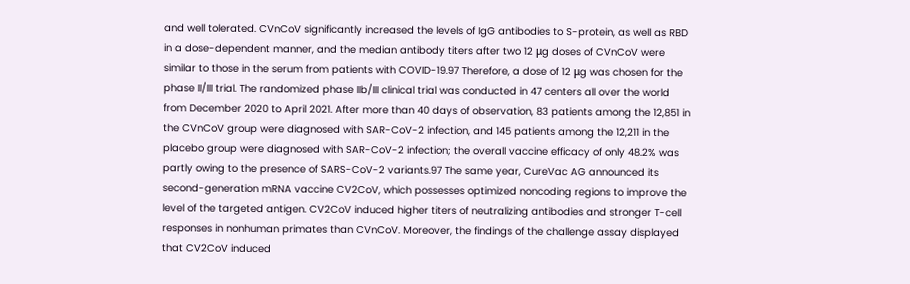and well tolerated. CVnCoV significantly increased the levels of IgG antibodies to S-protein, as well as RBD in a dose-dependent manner, and the median antibody titers after two 12 μg doses of CVnCoV were similar to those in the serum from patients with COVID-19.97 Therefore, a dose of 12 μg was chosen for the phase II/III trial. The randomized phase IIb/III clinical trial was conducted in 47 centers all over the world from December 2020 to April 2021. After more than 40 days of observation, 83 patients among the 12,851 in the CVnCoV group were diagnosed with SAR-CoV-2 infection, and 145 patients among the 12,211 in the placebo group were diagnosed with SAR-CoV-2 infection; the overall vaccine efficacy of only 48.2% was partly owing to the presence of SARS-CoV-2 variants.97 The same year, CureVac AG announced its second-generation mRNA vaccine CV2CoV, which possesses optimized noncoding regions to improve the level of the targeted antigen. CV2CoV induced higher titers of neutralizing antibodies and stronger T-cell responses in nonhuman primates than CVnCoV. Moreover, the findings of the challenge assay displayed that CV2CoV induced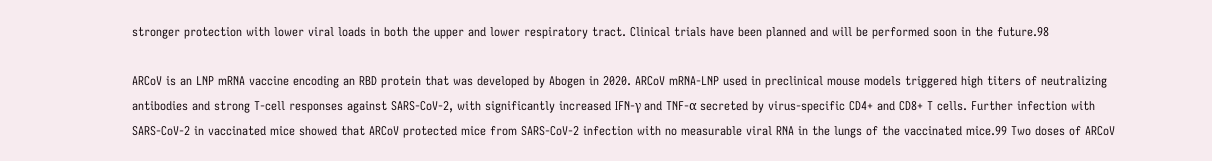stronger protection with lower viral loads in both the upper and lower respiratory tract. Clinical trials have been planned and will be performed soon in the future.98

ARCoV is an LNP mRNA vaccine encoding an RBD protein that was developed by Abogen in 2020. ARCoV mRNA-LNP used in preclinical mouse models triggered high titers of neutralizing antibodies and strong T-cell responses against SARS-CoV-2, with significantly increased IFN-γ and TNF-α secreted by virus-specific CD4+ and CD8+ T cells. Further infection with SARS-CoV-2 in vaccinated mice showed that ARCoV protected mice from SARS-CoV-2 infection with no measurable viral RNA in the lungs of the vaccinated mice.99 Two doses of ARCoV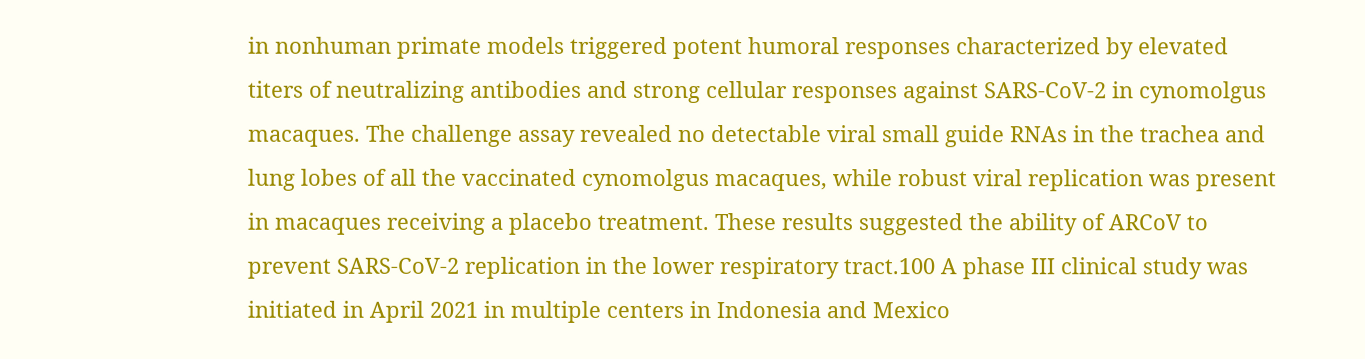in nonhuman primate models triggered potent humoral responses characterized by elevated titers of neutralizing antibodies and strong cellular responses against SARS-CoV-2 in cynomolgus macaques. The challenge assay revealed no detectable viral small guide RNAs in the trachea and lung lobes of all the vaccinated cynomolgus macaques, while robust viral replication was present in macaques receiving a placebo treatment. These results suggested the ability of ARCoV to prevent SARS-CoV-2 replication in the lower respiratory tract.100 A phase III clinical study was initiated in April 2021 in multiple centers in Indonesia and Mexico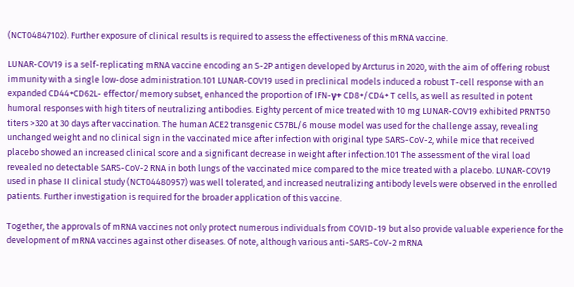(NCT04847102). Further exposure of clinical results is required to assess the effectiveness of this mRNA vaccine.

LUNAR-COV19 is a self-replicating mRNA vaccine encoding an S-2P antigen developed by Arcturus in 2020, with the aim of offering robust immunity with a single low-dose administration.101 LUNAR-COV19 used in preclinical models induced a robust T-cell response with an expanded CD44+CD62L- effector/memory subset, enhanced the proportion of IFN-γ+ CD8+/CD4+ T cells, as well as resulted in potent humoral responses with high titers of neutralizing antibodies. Eighty percent of mice treated with 10 mg LUNAR-COV19 exhibited PRNT50 titers >320 at 30 days after vaccination. The human ACE2 transgenic C57BL/6 mouse model was used for the challenge assay, revealing unchanged weight and no clinical sign in the vaccinated mice after infection with original type SARS-CoV-2, while mice that received placebo showed an increased clinical score and a significant decrease in weight after infection.101 The assessment of the viral load revealed no detectable SARS-CoV-2 RNA in both lungs of the vaccinated mice compared to the mice treated with a placebo. LUNAR-COV19 used in phase II clinical study (NCT04480957) was well tolerated, and increased neutralizing antibody levels were observed in the enrolled patients. Further investigation is required for the broader application of this vaccine.

Together, the approvals of mRNA vaccines not only protect numerous individuals from COVID-19 but also provide valuable experience for the development of mRNA vaccines against other diseases. Of note, although various anti-SARS-CoV-2 mRNA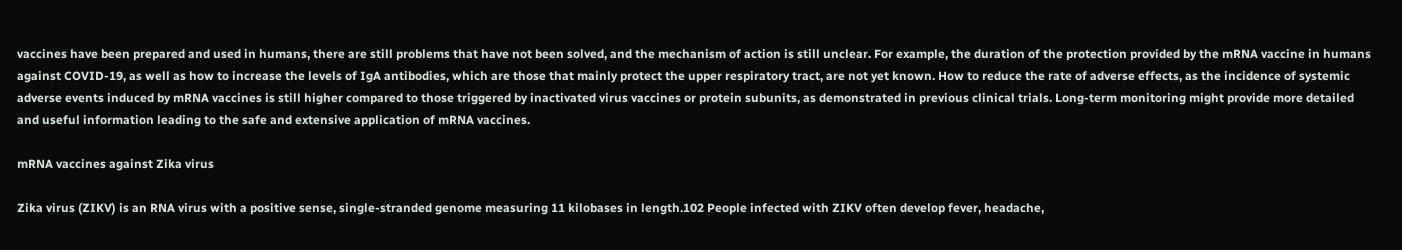vaccines have been prepared and used in humans, there are still problems that have not been solved, and the mechanism of action is still unclear. For example, the duration of the protection provided by the mRNA vaccine in humans against COVID-19, as well as how to increase the levels of IgA antibodies, which are those that mainly protect the upper respiratory tract, are not yet known. How to reduce the rate of adverse effects, as the incidence of systemic adverse events induced by mRNA vaccines is still higher compared to those triggered by inactivated virus vaccines or protein subunits, as demonstrated in previous clinical trials. Long-term monitoring might provide more detailed and useful information leading to the safe and extensive application of mRNA vaccines.

mRNA vaccines against Zika virus

Zika virus (ZIKV) is an RNA virus with a positive sense, single-stranded genome measuring 11 kilobases in length.102 People infected with ZIKV often develop fever, headache,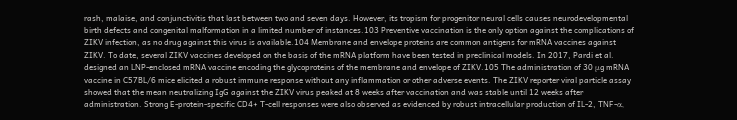rash, malaise, and conjunctivitis that last between two and seven days. However, its tropism for progenitor neural cells causes neurodevelopmental birth defects and congenital malformation in a limited number of instances.103 Preventive vaccination is the only option against the complications of ZIKV infection, as no drug against this virus is available.104 Membrane and envelope proteins are common antigens for mRNA vaccines against ZIKV. To date, several ZIKV vaccines developed on the basis of the mRNA platform have been tested in preclinical models. In 2017, Pardi et al. designed an LNP-enclosed mRNA vaccine encoding the glycoproteins of the membrane and envelope of ZIKV.105 The administration of 30 μg mRNA vaccine in C57BL/6 mice elicited a robust immune response without any inflammation or other adverse events. The ZIKV reporter viral particle assay showed that the mean neutralizing IgG against the ZIKV virus peaked at 8 weeks after vaccination and was stable until 12 weeks after administration. Strong E-protein-specific CD4+ T-cell responses were also observed as evidenced by robust intracellular production of IL-2, TNF-α,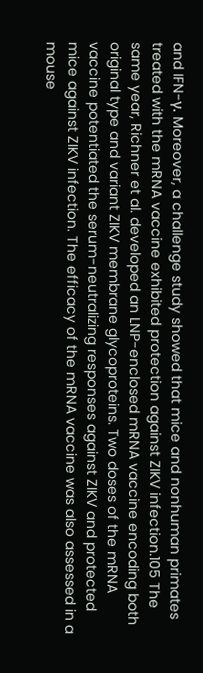and IFN-γ. Moreover, a challenge study showed that mice and nonhuman primates treated with the mRNA vaccine exhibited protection against ZIKV infection.105 The same year, Richner et al. developed an LNP-enclosed mRNA vaccine encoding both original type and variant ZIKV membrane glycoproteins. Two doses of the mRNA vaccine potentiated the serum-neutralizing responses against ZIKV and protected mice against ZIKV infection. The efficacy of the mRNA vaccine was also assessed in a mouse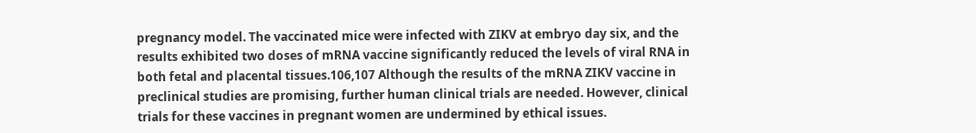pregnancy model. The vaccinated mice were infected with ZIKV at embryo day six, and the results exhibited two doses of mRNA vaccine significantly reduced the levels of viral RNA in both fetal and placental tissues.106,107 Although the results of the mRNA ZIKV vaccine in preclinical studies are promising, further human clinical trials are needed. However, clinical trials for these vaccines in pregnant women are undermined by ethical issues.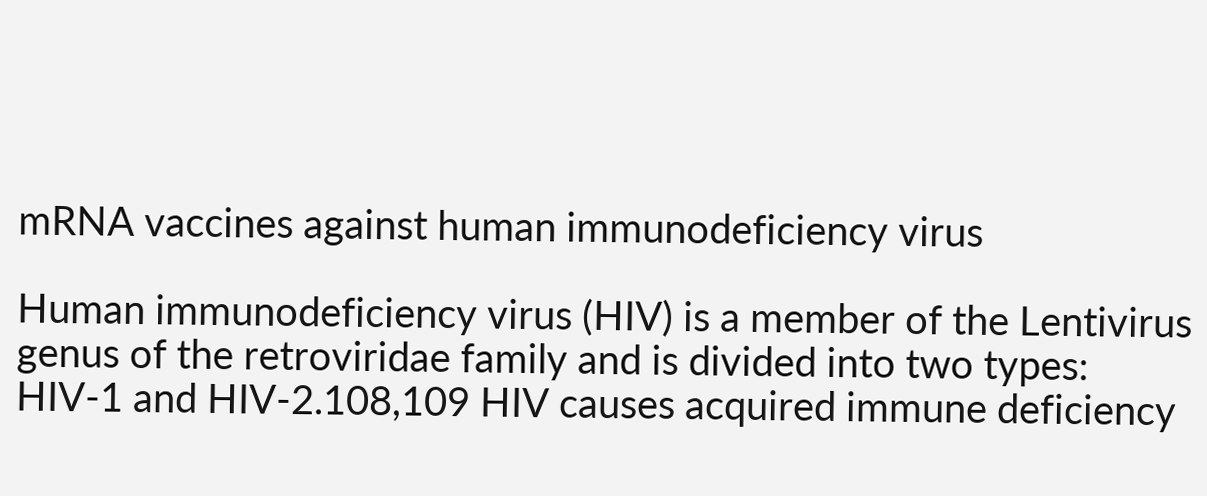mRNA vaccines against human immunodeficiency virus

Human immunodeficiency virus (HIV) is a member of the Lentivirus genus of the retroviridae family and is divided into two types: HIV-1 and HIV-2.108,109 HIV causes acquired immune deficiency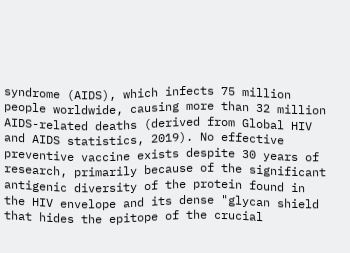syndrome (AIDS), which infects 75 million people worldwide, causing more than 32 million AIDS-related deaths (derived from Global HIV and AIDS statistics, 2019). No effective preventive vaccine exists despite 30 years of research, primarily because of the significant antigenic diversity of the protein found in the HIV envelope and its dense "glycan shield that hides the epitope of the crucial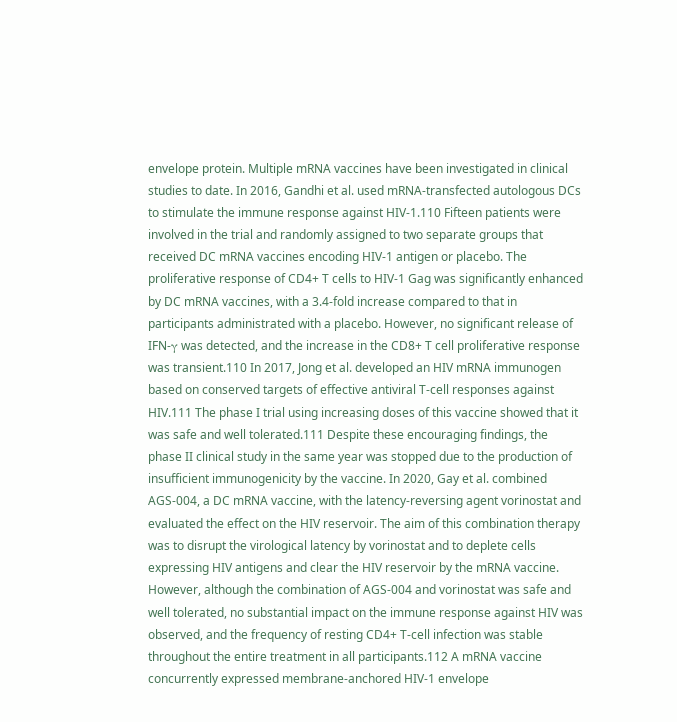envelope protein. Multiple mRNA vaccines have been investigated in clinical studies to date. In 2016, Gandhi et al. used mRNA-transfected autologous DCs to stimulate the immune response against HIV-1.110 Fifteen patients were involved in the trial and randomly assigned to two separate groups that received DC mRNA vaccines encoding HIV-1 antigen or placebo. The proliferative response of CD4+ T cells to HIV-1 Gag was significantly enhanced by DC mRNA vaccines, with a 3.4-fold increase compared to that in participants administrated with a placebo. However, no significant release of IFN-γ was detected, and the increase in the CD8+ T cell proliferative response was transient.110 In 2017, Jong et al. developed an HIV mRNA immunogen based on conserved targets of effective antiviral T-cell responses against HIV.111 The phase I trial using increasing doses of this vaccine showed that it was safe and well tolerated.111 Despite these encouraging findings, the phase II clinical study in the same year was stopped due to the production of insufficient immunogenicity by the vaccine. In 2020, Gay et al. combined AGS-004, a DC mRNA vaccine, with the latency-reversing agent vorinostat and evaluated the effect on the HIV reservoir. The aim of this combination therapy was to disrupt the virological latency by vorinostat and to deplete cells expressing HIV antigens and clear the HIV reservoir by the mRNA vaccine. However, although the combination of AGS-004 and vorinostat was safe and well tolerated, no substantial impact on the immune response against HIV was observed, and the frequency of resting CD4+ T-cell infection was stable throughout the entire treatment in all participants.112 A mRNA vaccine concurrently expressed membrane-anchored HIV-1 envelope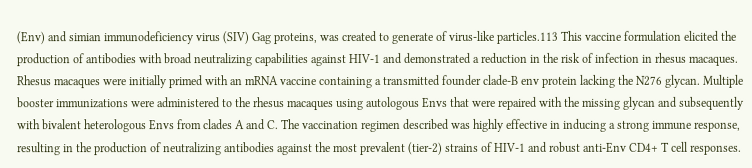(Env) and simian immunodeficiency virus (SIV) Gag proteins, was created to generate of virus-like particles.113 This vaccine formulation elicited the production of antibodies with broad neutralizing capabilities against HIV-1 and demonstrated a reduction in the risk of infection in rhesus macaques. Rhesus macaques were initially primed with an mRNA vaccine containing a transmitted founder clade-B env protein lacking the N276 glycan. Multiple booster immunizations were administered to the rhesus macaques using autologous Envs that were repaired with the missing glycan and subsequently with bivalent heterologous Envs from clades A and C. The vaccination regimen described was highly effective in inducing a strong immune response, resulting in the production of neutralizing antibodies against the most prevalent (tier-2) strains of HIV-1 and robust anti-Env CD4+ T cell responses.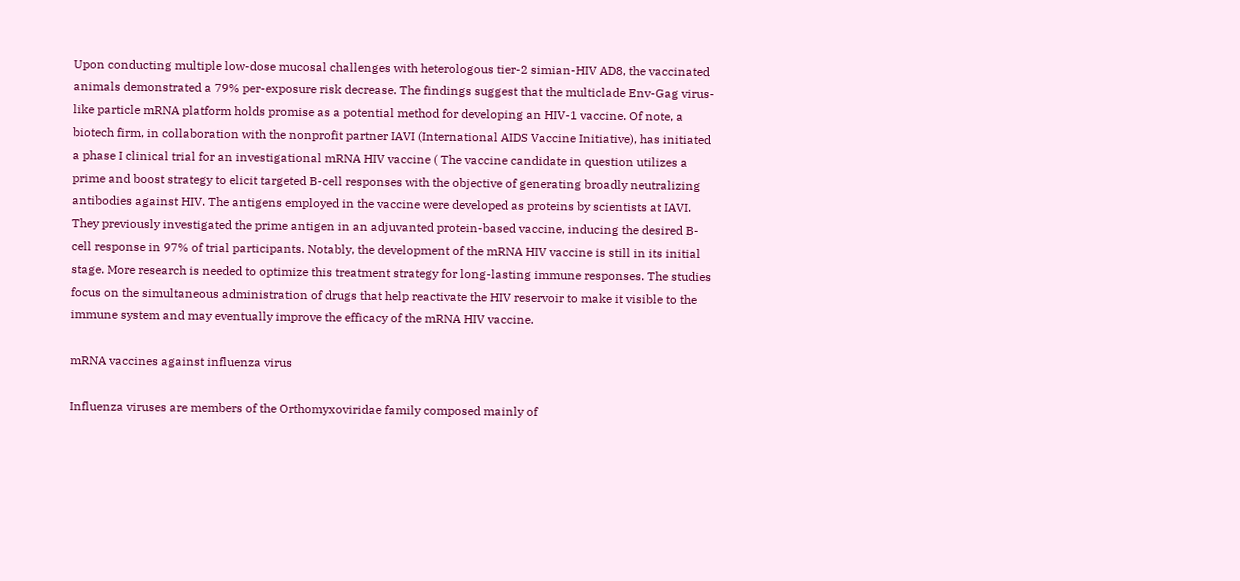Upon conducting multiple low-dose mucosal challenges with heterologous tier-2 simian-HIV AD8, the vaccinated animals demonstrated a 79% per-exposure risk decrease. The findings suggest that the multiclade Env-Gag virus-like particle mRNA platform holds promise as a potential method for developing an HIV-1 vaccine. Of note, a biotech firm, in collaboration with the nonprofit partner IAVI (International AIDS Vaccine Initiative), has initiated a phase I clinical trial for an investigational mRNA HIV vaccine ( The vaccine candidate in question utilizes a prime and boost strategy to elicit targeted B-cell responses with the objective of generating broadly neutralizing antibodies against HIV. The antigens employed in the vaccine were developed as proteins by scientists at IAVI. They previously investigated the prime antigen in an adjuvanted protein-based vaccine, inducing the desired B-cell response in 97% of trial participants. Notably, the development of the mRNA HIV vaccine is still in its initial stage. More research is needed to optimize this treatment strategy for long-lasting immune responses. The studies focus on the simultaneous administration of drugs that help reactivate the HIV reservoir to make it visible to the immune system and may eventually improve the efficacy of the mRNA HIV vaccine.

mRNA vaccines against influenza virus

Influenza viruses are members of the Orthomyxoviridae family composed mainly of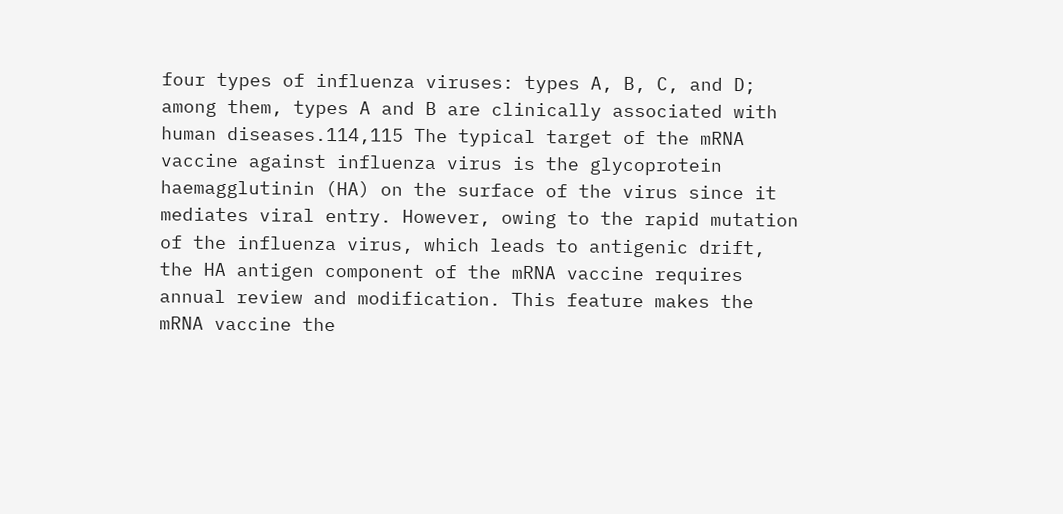four types of influenza viruses: types A, B, C, and D; among them, types A and B are clinically associated with human diseases.114,115 The typical target of the mRNA vaccine against influenza virus is the glycoprotein haemagglutinin (HA) on the surface of the virus since it mediates viral entry. However, owing to the rapid mutation of the influenza virus, which leads to antigenic drift, the HA antigen component of the mRNA vaccine requires annual review and modification. This feature makes the mRNA vaccine the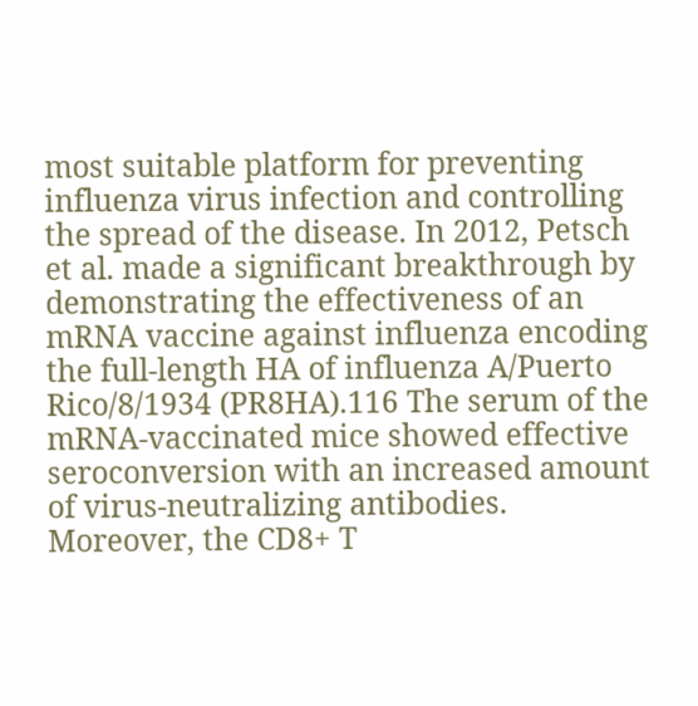most suitable platform for preventing influenza virus infection and controlling the spread of the disease. In 2012, Petsch et al. made a significant breakthrough by demonstrating the effectiveness of an mRNA vaccine against influenza encoding the full-length HA of influenza A/Puerto Rico/8/1934 (PR8HA).116 The serum of the mRNA-vaccinated mice showed effective seroconversion with an increased amount of virus-neutralizing antibodies. Moreover, the CD8+ T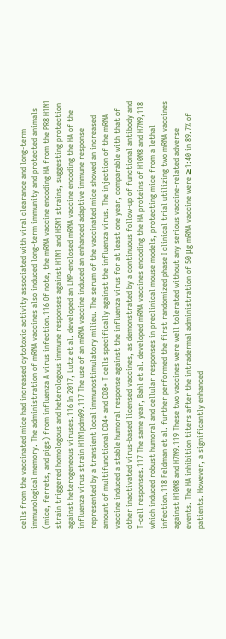cells from the vaccinated mice had increased cytotoxic activity associated with viral clearance and long-term immunological memory. The administration of mRNA vaccines also induced long-term immunity and protected animals (mice, ferrets, and pigs) from influenza A virus infection.116 Of note, the mRNA vaccine encoding HA from the PR8 H1N1 strain triggered homologous and heterologous immune responses against H1N1 and H5N1 strains, suggesting protection against heterogeneous viruses.116 In 2017, Lutz et al. developed an LNP-enclosed mRNA vaccine encoding the HA of the influenza virus strain H1N1pdm09.117 The use of an mRNA vaccine induced an enhanced adaptive immune response represented by a transient local immunostimulatory milieu. The serum of the vaccinated mice showed an increased amount of multifunctional CD4+ and CD8+ T cells specifically against the influenza virus. The injection of the mRNA vaccine induced a stable humoral response against the influenza virus for at least one year, comparable with that of other inactivated virus-based licensed vaccines, as demonstrated by a continuous follow-up of functional antibody and T-cell responses.117 The same year, Bahl et al. developed mRNA vaccines encoding the HA proteins of H10N8 and H7N9,118 which induced robust humoral and cellular responses in preclinical mouse models, protecting mice from a lethal infection.118 Feldman et al. further performed the first randomized phase I clinical trial utilizing two mRNA vaccines against H10N8 and H7N9.119 These two vaccines were well tolerated without any serious vaccine-related adverse events. The HA inhibition titers after the intradermal administration of 50 μg mRNA vaccine were ≥1:40 in 89.7% of patients. However, a significantly enhanced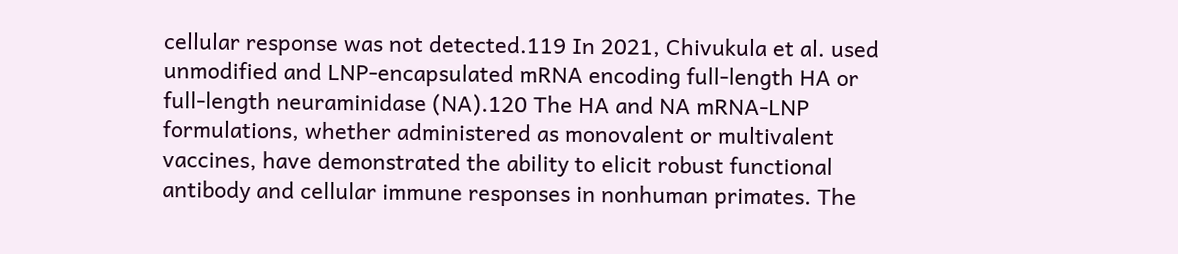cellular response was not detected.119 In 2021, Chivukula et al. used unmodified and LNP-encapsulated mRNA encoding full-length HA or full-length neuraminidase (NA).120 The HA and NA mRNA-LNP formulations, whether administered as monovalent or multivalent vaccines, have demonstrated the ability to elicit robust functional antibody and cellular immune responses in nonhuman primates. The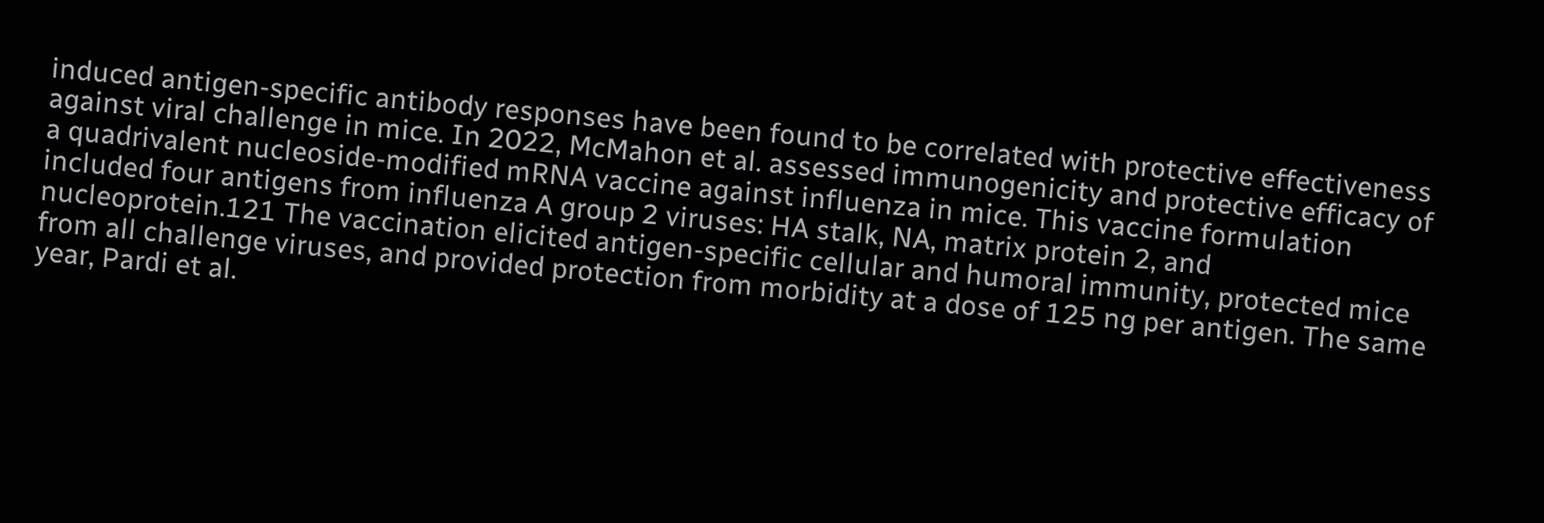induced antigen-specific antibody responses have been found to be correlated with protective effectiveness against viral challenge in mice. In 2022, McMahon et al. assessed immunogenicity and protective efficacy of a quadrivalent nucleoside-modified mRNA vaccine against influenza in mice. This vaccine formulation included four antigens from influenza A group 2 viruses: HA stalk, NA, matrix protein 2, and nucleoprotein.121 The vaccination elicited antigen-specific cellular and humoral immunity, protected mice from all challenge viruses, and provided protection from morbidity at a dose of 125 ng per antigen. The same year, Pardi et al.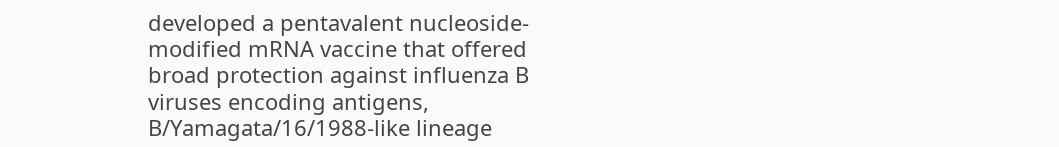developed a pentavalent nucleoside-modified mRNA vaccine that offered broad protection against influenza B viruses encoding antigens, B/Yamagata/16/1988-like lineage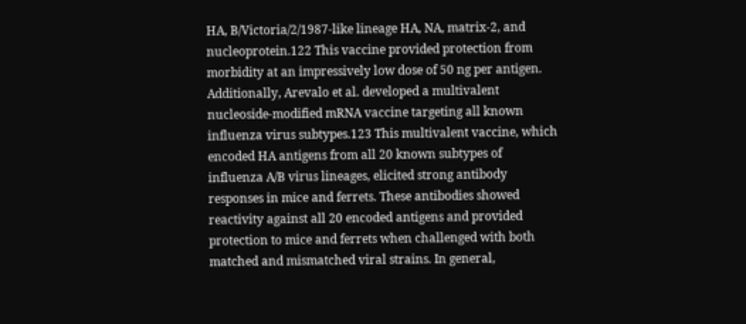HA, B/Victoria/2/1987-like lineage HA, NA, matrix-2, and nucleoprotein.122 This vaccine provided protection from morbidity at an impressively low dose of 50 ng per antigen. Additionally, Arevalo et al. developed a multivalent nucleoside-modified mRNA vaccine targeting all known influenza virus subtypes.123 This multivalent vaccine, which encoded HA antigens from all 20 known subtypes of influenza A/B virus lineages, elicited strong antibody responses in mice and ferrets. These antibodies showed reactivity against all 20 encoded antigens and provided protection to mice and ferrets when challenged with both matched and mismatched viral strains. In general,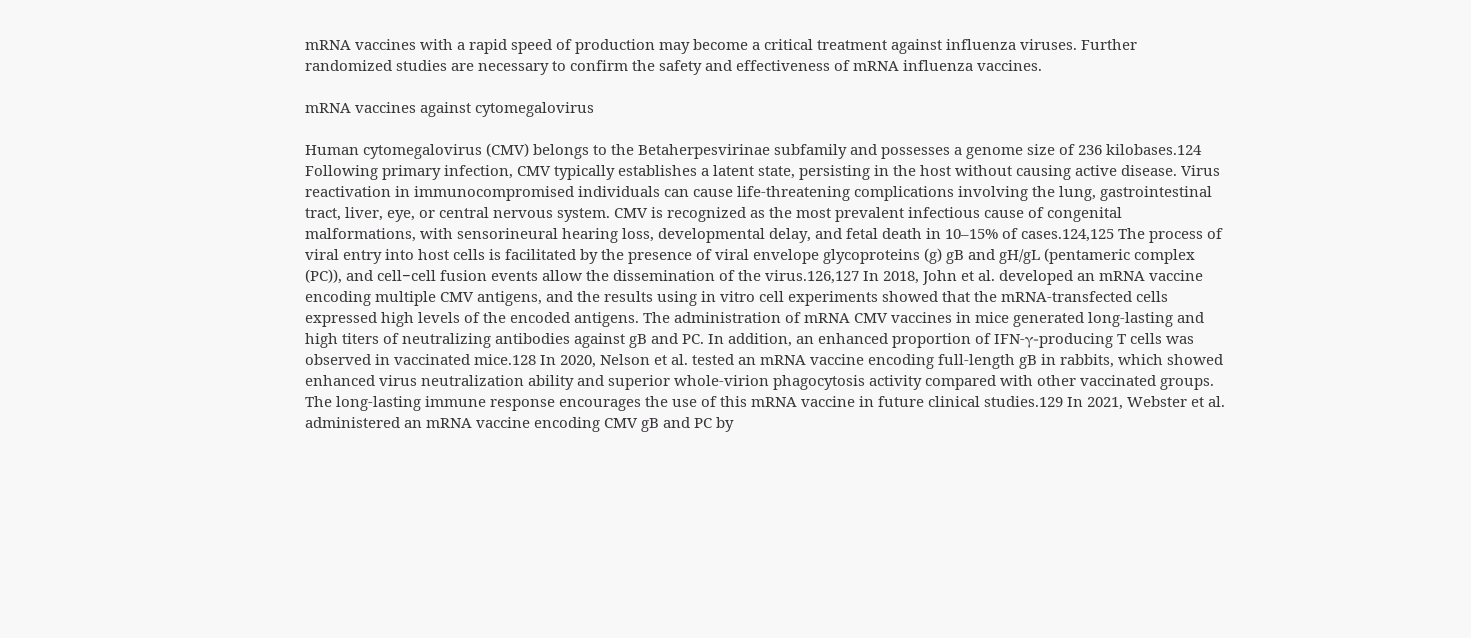mRNA vaccines with a rapid speed of production may become a critical treatment against influenza viruses. Further randomized studies are necessary to confirm the safety and effectiveness of mRNA influenza vaccines.

mRNA vaccines against cytomegalovirus

Human cytomegalovirus (CMV) belongs to the Betaherpesvirinae subfamily and possesses a genome size of 236 kilobases.124 Following primary infection, CMV typically establishes a latent state, persisting in the host without causing active disease. Virus reactivation in immunocompromised individuals can cause life-threatening complications involving the lung, gastrointestinal tract, liver, eye, or central nervous system. CMV is recognized as the most prevalent infectious cause of congenital malformations, with sensorineural hearing loss, developmental delay, and fetal death in 10–15% of cases.124,125 The process of viral entry into host cells is facilitated by the presence of viral envelope glycoproteins (g) gB and gH/gL (pentameric complex (PC)), and cell−cell fusion events allow the dissemination of the virus.126,127 In 2018, John et al. developed an mRNA vaccine encoding multiple CMV antigens, and the results using in vitro cell experiments showed that the mRNA-transfected cells expressed high levels of the encoded antigens. The administration of mRNA CMV vaccines in mice generated long-lasting and high titers of neutralizing antibodies against gB and PC. In addition, an enhanced proportion of IFN-γ-producing T cells was observed in vaccinated mice.128 In 2020, Nelson et al. tested an mRNA vaccine encoding full-length gB in rabbits, which showed enhanced virus neutralization ability and superior whole-virion phagocytosis activity compared with other vaccinated groups. The long-lasting immune response encourages the use of this mRNA vaccine in future clinical studies.129 In 2021, Webster et al. administered an mRNA vaccine encoding CMV gB and PC by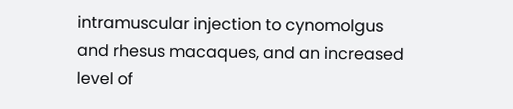intramuscular injection to cynomolgus and rhesus macaques, and an increased level of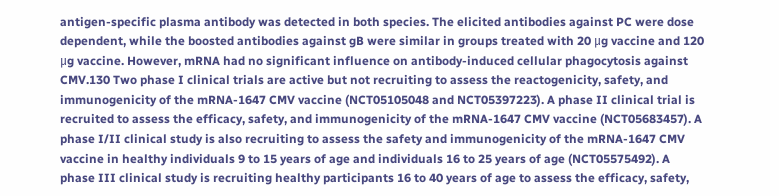antigen-specific plasma antibody was detected in both species. The elicited antibodies against PC were dose dependent, while the boosted antibodies against gB were similar in groups treated with 20 μg vaccine and 120 μg vaccine. However, mRNA had no significant influence on antibody-induced cellular phagocytosis against CMV.130 Two phase I clinical trials are active but not recruiting to assess the reactogenicity, safety, and immunogenicity of the mRNA-1647 CMV vaccine (NCT05105048 and NCT05397223). A phase II clinical trial is recruited to assess the efficacy, safety, and immunogenicity of the mRNA-1647 CMV vaccine (NCT05683457). A phase I/II clinical study is also recruiting to assess the safety and immunogenicity of the mRNA-1647 CMV vaccine in healthy individuals 9 to 15 years of age and individuals 16 to 25 years of age (NCT05575492). A phase III clinical study is recruiting healthy participants 16 to 40 years of age to assess the efficacy, safety,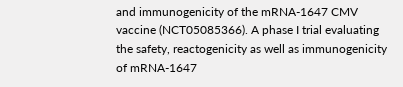and immunogenicity of the mRNA-1647 CMV vaccine (NCT05085366). A phase I trial evaluating the safety, reactogenicity as well as immunogenicity of mRNA-1647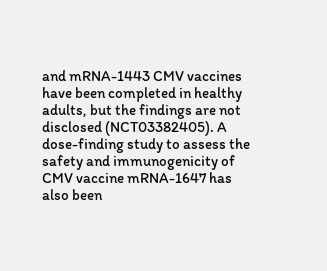and mRNA-1443 CMV vaccines have been completed in healthy adults, but the findings are not disclosed (NCT03382405). A dose-finding study to assess the safety and immunogenicity of CMV vaccine mRNA-1647 has also been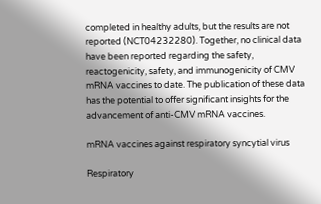completed in healthy adults, but the results are not reported (NCT04232280). Together, no clinical data have been reported regarding the safety, reactogenicity, safety, and immunogenicity of CMV mRNA vaccines to date. The publication of these data has the potential to offer significant insights for the advancement of anti-CMV mRNA vaccines.

mRNA vaccines against respiratory syncytial virus

Respiratory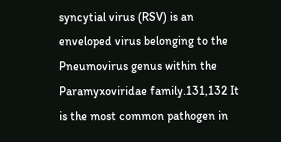syncytial virus (RSV) is an enveloped virus belonging to the Pneumovirus genus within the Paramyxoviridae family.131,132 It is the most common pathogen in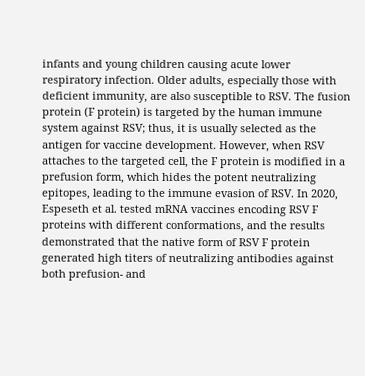infants and young children causing acute lower respiratory infection. Older adults, especially those with deficient immunity, are also susceptible to RSV. The fusion protein (F protein) is targeted by the human immune system against RSV; thus, it is usually selected as the antigen for vaccine development. However, when RSV attaches to the targeted cell, the F protein is modified in a prefusion form, which hides the potent neutralizing epitopes, leading to the immune evasion of RSV. In 2020, Espeseth et al. tested mRNA vaccines encoding RSV F proteins with different conformations, and the results demonstrated that the native form of RSV F protein generated high titers of neutralizing antibodies against both prefusion- and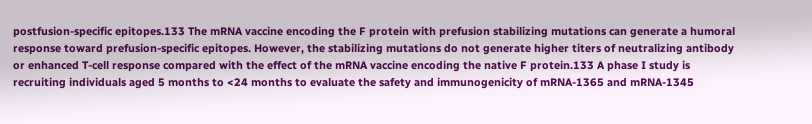postfusion-specific epitopes.133 The mRNA vaccine encoding the F protein with prefusion stabilizing mutations can generate a humoral response toward prefusion-specific epitopes. However, the stabilizing mutations do not generate higher titers of neutralizing antibody or enhanced T-cell response compared with the effect of the mRNA vaccine encoding the native F protein.133 A phase I study is recruiting individuals aged 5 months to <24 months to evaluate the safety and immunogenicity of mRNA-1365 and mRNA-1345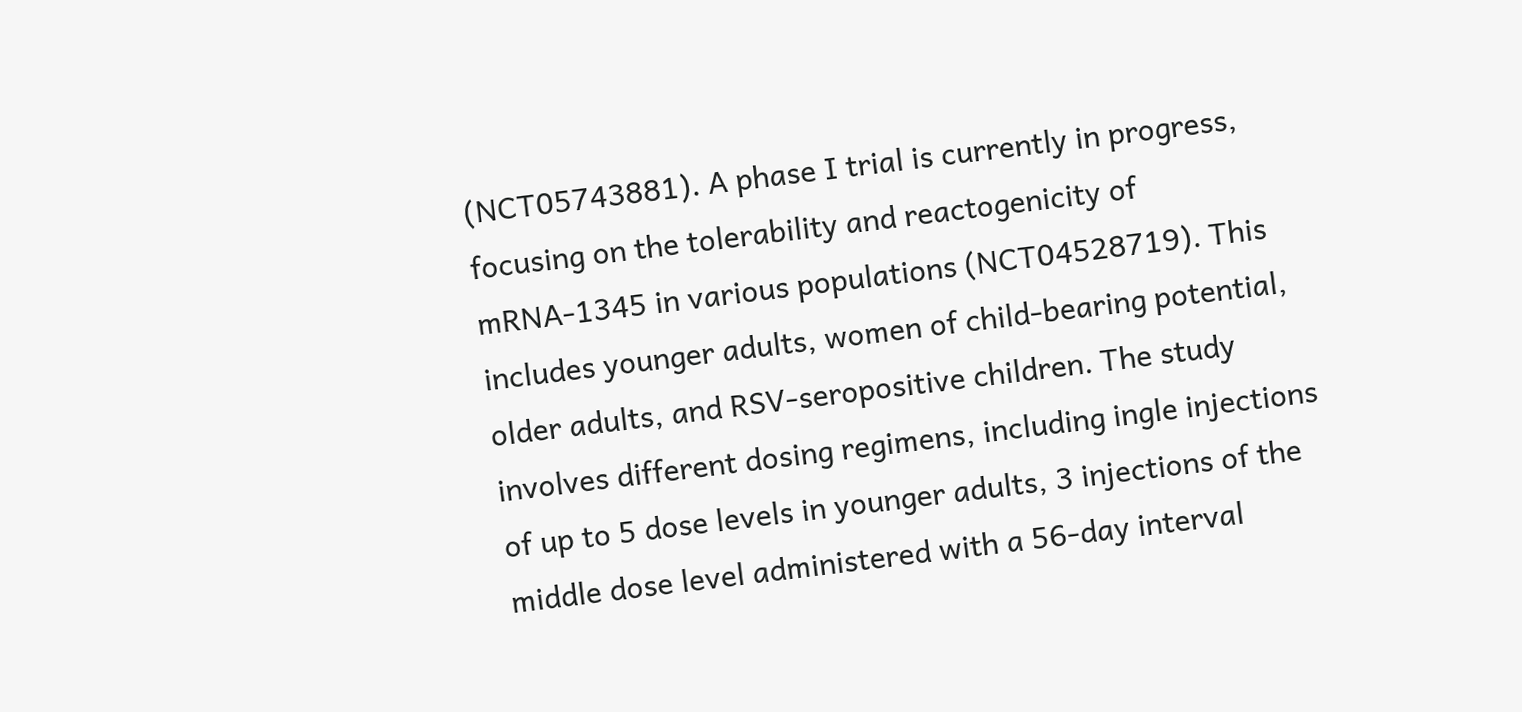(NCT05743881). A phase I trial is currently in progress, focusing on the tolerability and reactogenicity of mRNA-1345 in various populations (NCT04528719). This includes younger adults, women of child-bearing potential, older adults, and RSV-seropositive children. The study involves different dosing regimens, including ingle injections of up to 5 dose levels in younger adults, 3 injections of the middle dose level administered with a 56-day interval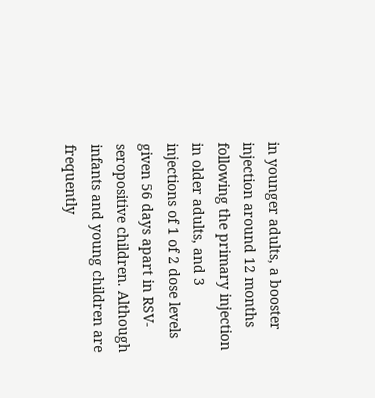in younger adults, a booster injection around 12 months following the primary injection in older adults, and 3 injections of 1 of 2 dose levels given 56 days apart in RSV-seropositive children. Although infants and young children are frequently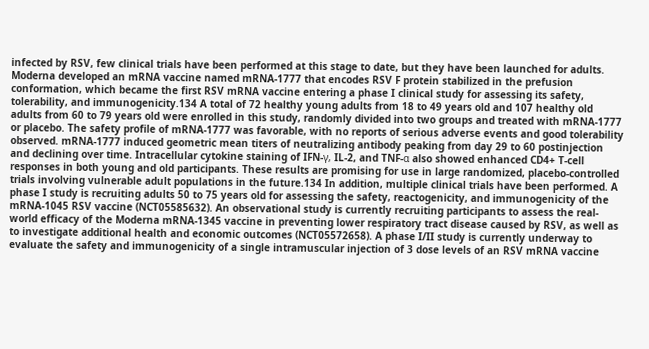infected by RSV, few clinical trials have been performed at this stage to date, but they have been launched for adults. Moderna developed an mRNA vaccine named mRNA-1777 that encodes RSV F protein stabilized in the prefusion conformation, which became the first RSV mRNA vaccine entering a phase I clinical study for assessing its safety, tolerability, and immunogenicity.134 A total of 72 healthy young adults from 18 to 49 years old and 107 healthy old adults from 60 to 79 years old were enrolled in this study, randomly divided into two groups and treated with mRNA-1777 or placebo. The safety profile of mRNA-1777 was favorable, with no reports of serious adverse events and good tolerability observed. mRNA-1777 induced geometric mean titers of neutralizing antibody peaking from day 29 to 60 postinjection and declining over time. Intracellular cytokine staining of IFN-γ, IL-2, and TNF-α also showed enhanced CD4+ T-cell responses in both young and old participants. These results are promising for use in large randomized, placebo-controlled trials involving vulnerable adult populations in the future.134 In addition, multiple clinical trials have been performed. A phase I study is recruiting adults 50 to 75 years old for assessing the safety, reactogenicity, and immunogenicity of the mRNA-1045 RSV vaccine (NCT05585632). An observational study is currently recruiting participants to assess the real-world efficacy of the Moderna mRNA-1345 vaccine in preventing lower respiratory tract disease caused by RSV, as well as to investigate additional health and economic outcomes (NCT05572658). A phase I/II study is currently underway to evaluate the safety and immunogenicity of a single intramuscular injection of 3 dose levels of an RSV mRNA vaccine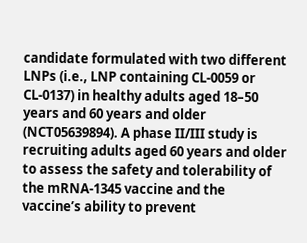candidate formulated with two different LNPs (i.e., LNP containing CL-0059 or CL-0137) in healthy adults aged 18–50 years and 60 years and older (NCT05639894). A phase II/III study is recruiting adults aged 60 years and older to assess the safety and tolerability of the mRNA-1345 vaccine and the vaccine’s ability to prevent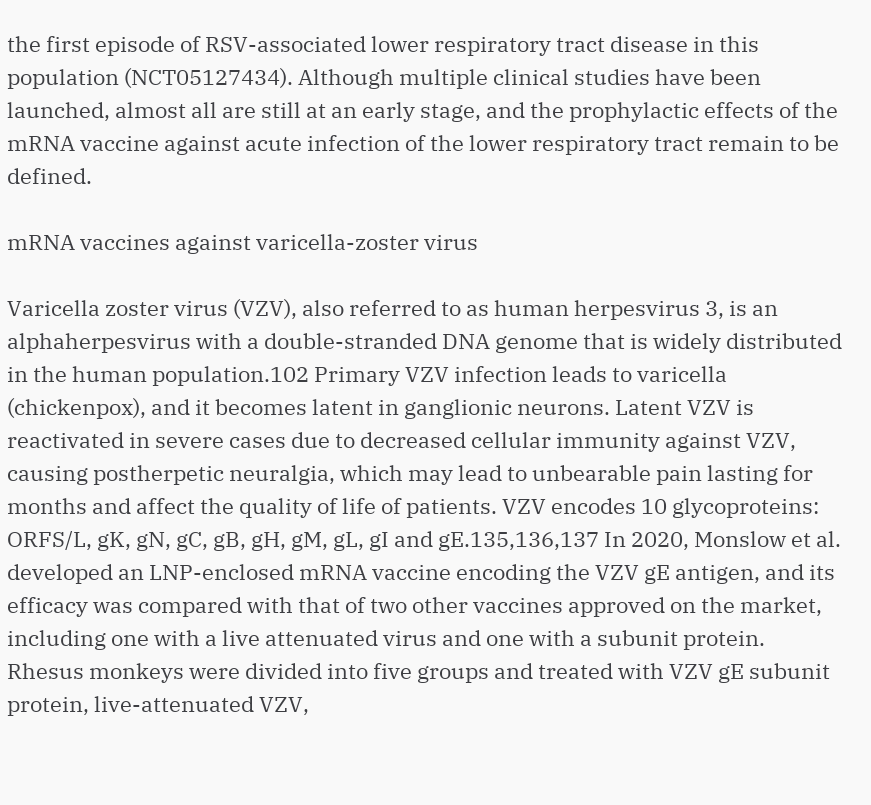the first episode of RSV-associated lower respiratory tract disease in this population (NCT05127434). Although multiple clinical studies have been launched, almost all are still at an early stage, and the prophylactic effects of the mRNA vaccine against acute infection of the lower respiratory tract remain to be defined.

mRNA vaccines against varicella-zoster virus

Varicella zoster virus (VZV), also referred to as human herpesvirus 3, is an alphaherpesvirus with a double-stranded DNA genome that is widely distributed in the human population.102 Primary VZV infection leads to varicella (chickenpox), and it becomes latent in ganglionic neurons. Latent VZV is reactivated in severe cases due to decreased cellular immunity against VZV, causing postherpetic neuralgia, which may lead to unbearable pain lasting for months and affect the quality of life of patients. VZV encodes 10 glycoproteins: ORFS/L, gK, gN, gC, gB, gH, gM, gL, gI and gE.135,136,137 In 2020, Monslow et al. developed an LNP-enclosed mRNA vaccine encoding the VZV gE antigen, and its efficacy was compared with that of two other vaccines approved on the market, including one with a live attenuated virus and one with a subunit protein. Rhesus monkeys were divided into five groups and treated with VZV gE subunit protein, live-attenuated VZV,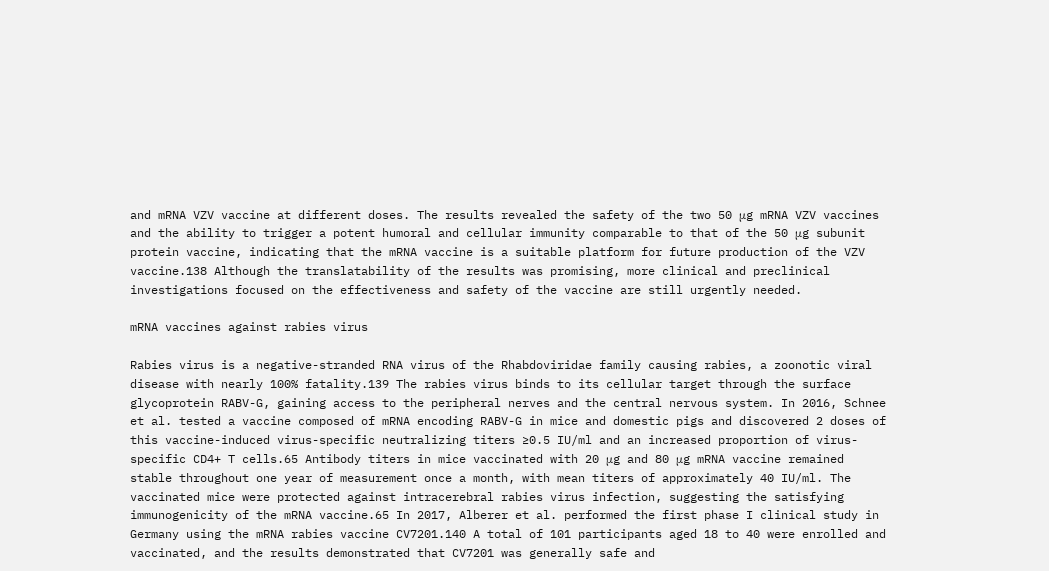and mRNA VZV vaccine at different doses. The results revealed the safety of the two 50 μg mRNA VZV vaccines and the ability to trigger a potent humoral and cellular immunity comparable to that of the 50 μg subunit protein vaccine, indicating that the mRNA vaccine is a suitable platform for future production of the VZV vaccine.138 Although the translatability of the results was promising, more clinical and preclinical investigations focused on the effectiveness and safety of the vaccine are still urgently needed.

mRNA vaccines against rabies virus

Rabies virus is a negative-stranded RNA virus of the Rhabdoviridae family causing rabies, a zoonotic viral disease with nearly 100% fatality.139 The rabies virus binds to its cellular target through the surface glycoprotein RABV-G, gaining access to the peripheral nerves and the central nervous system. In 2016, Schnee et al. tested a vaccine composed of mRNA encoding RABV-G in mice and domestic pigs and discovered 2 doses of this vaccine-induced virus-specific neutralizing titers ≥0.5 IU/ml and an increased proportion of virus-specific CD4+ T cells.65 Antibody titers in mice vaccinated with 20 μg and 80 μg mRNA vaccine remained stable throughout one year of measurement once a month, with mean titers of approximately 40 IU/ml. The vaccinated mice were protected against intracerebral rabies virus infection, suggesting the satisfying immunogenicity of the mRNA vaccine.65 In 2017, Alberer et al. performed the first phase I clinical study in Germany using the mRNA rabies vaccine CV7201.140 A total of 101 participants aged 18 to 40 were enrolled and vaccinated, and the results demonstrated that CV7201 was generally safe and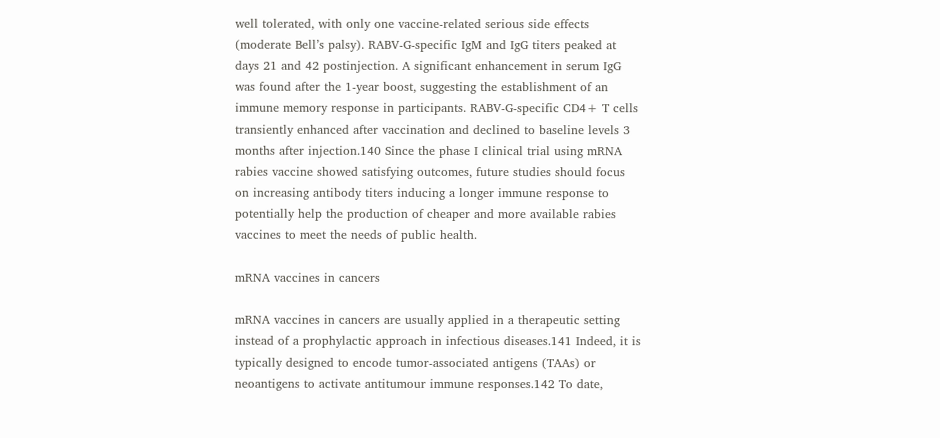well tolerated, with only one vaccine-related serious side effects (moderate Bell’s palsy). RABV-G-specific IgM and IgG titers peaked at days 21 and 42 postinjection. A significant enhancement in serum IgG was found after the 1-year boost, suggesting the establishment of an immune memory response in participants. RABV-G-specific CD4+ T cells transiently enhanced after vaccination and declined to baseline levels 3 months after injection.140 Since the phase I clinical trial using mRNA rabies vaccine showed satisfying outcomes, future studies should focus on increasing antibody titers inducing a longer immune response to potentially help the production of cheaper and more available rabies vaccines to meet the needs of public health.

mRNA vaccines in cancers

mRNA vaccines in cancers are usually applied in a therapeutic setting instead of a prophylactic approach in infectious diseases.141 Indeed, it is typically designed to encode tumor-associated antigens (TAAs) or neoantigens to activate antitumour immune responses.142 To date,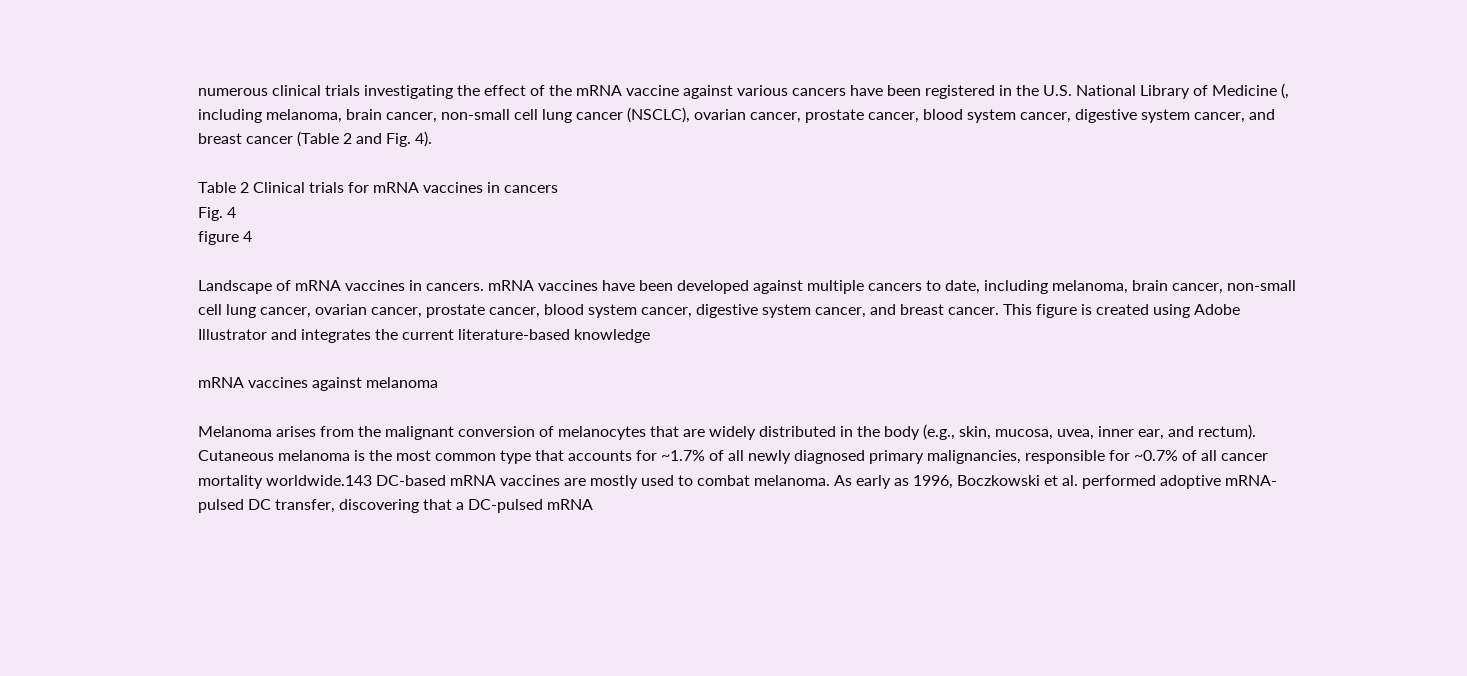numerous clinical trials investigating the effect of the mRNA vaccine against various cancers have been registered in the U.S. National Library of Medicine (, including melanoma, brain cancer, non-small cell lung cancer (NSCLC), ovarian cancer, prostate cancer, blood system cancer, digestive system cancer, and breast cancer (Table 2 and Fig. 4).

Table 2 Clinical trials for mRNA vaccines in cancers
Fig. 4
figure 4

Landscape of mRNA vaccines in cancers. mRNA vaccines have been developed against multiple cancers to date, including melanoma, brain cancer, non-small cell lung cancer, ovarian cancer, prostate cancer, blood system cancer, digestive system cancer, and breast cancer. This figure is created using Adobe Illustrator and integrates the current literature-based knowledge

mRNA vaccines against melanoma

Melanoma arises from the malignant conversion of melanocytes that are widely distributed in the body (e.g., skin, mucosa, uvea, inner ear, and rectum). Cutaneous melanoma is the most common type that accounts for ~1.7% of all newly diagnosed primary malignancies, responsible for ~0.7% of all cancer mortality worldwide.143 DC-based mRNA vaccines are mostly used to combat melanoma. As early as 1996, Boczkowski et al. performed adoptive mRNA-pulsed DC transfer, discovering that a DC-pulsed mRNA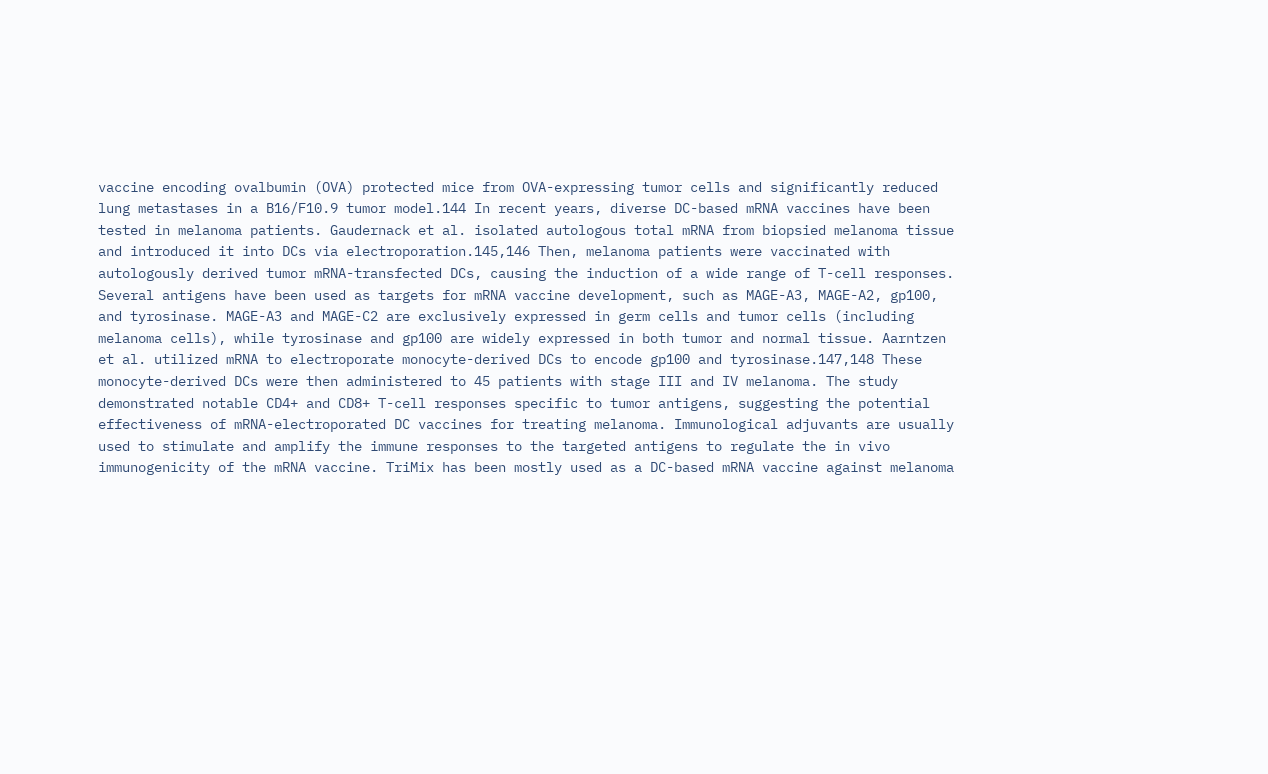vaccine encoding ovalbumin (OVA) protected mice from OVA-expressing tumor cells and significantly reduced lung metastases in a B16/F10.9 tumor model.144 In recent years, diverse DC-based mRNA vaccines have been tested in melanoma patients. Gaudernack et al. isolated autologous total mRNA from biopsied melanoma tissue and introduced it into DCs via electroporation.145,146 Then, melanoma patients were vaccinated with autologously derived tumor mRNA-transfected DCs, causing the induction of a wide range of T-cell responses. Several antigens have been used as targets for mRNA vaccine development, such as MAGE-A3, MAGE-A2, gp100, and tyrosinase. MAGE-A3 and MAGE-C2 are exclusively expressed in germ cells and tumor cells (including melanoma cells), while tyrosinase and gp100 are widely expressed in both tumor and normal tissue. Aarntzen et al. utilized mRNA to electroporate monocyte-derived DCs to encode gp100 and tyrosinase.147,148 These monocyte-derived DCs were then administered to 45 patients with stage III and IV melanoma. The study demonstrated notable CD4+ and CD8+ T-cell responses specific to tumor antigens, suggesting the potential effectiveness of mRNA-electroporated DC vaccines for treating melanoma. Immunological adjuvants are usually used to stimulate and amplify the immune responses to the targeted antigens to regulate the in vivo immunogenicity of the mRNA vaccine. TriMix has been mostly used as a DC-based mRNA vaccine against melanoma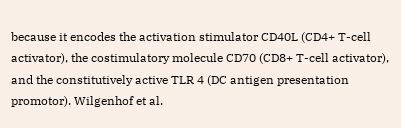because it encodes the activation stimulator CD40L (CD4+ T-cell activator), the costimulatory molecule CD70 (CD8+ T-cell activator), and the constitutively active TLR 4 (DC antigen presentation promotor). Wilgenhof et al.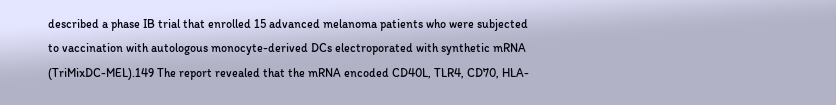described a phase IB trial that enrolled 15 advanced melanoma patients who were subjected to vaccination with autologous monocyte-derived DCs electroporated with synthetic mRNA (TriMixDC-MEL).149 The report revealed that the mRNA encoded CD40L, TLR4, CD70, HLA-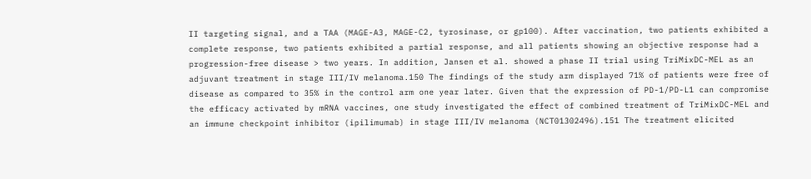II targeting signal, and a TAA (MAGE-A3, MAGE-C2, tyrosinase, or gp100). After vaccination, two patients exhibited a complete response, two patients exhibited a partial response, and all patients showing an objective response had a progression-free disease > two years. In addition, Jansen et al. showed a phase II trial using TriMixDC-MEL as an adjuvant treatment in stage III/IV melanoma.150 The findings of the study arm displayed 71% of patients were free of disease as compared to 35% in the control arm one year later. Given that the expression of PD-1/PD-L1 can compromise the efficacy activated by mRNA vaccines, one study investigated the effect of combined treatment of TriMixDC-MEL and an immune checkpoint inhibitor (ipilimumab) in stage III/IV melanoma (NCT01302496).151 The treatment elicited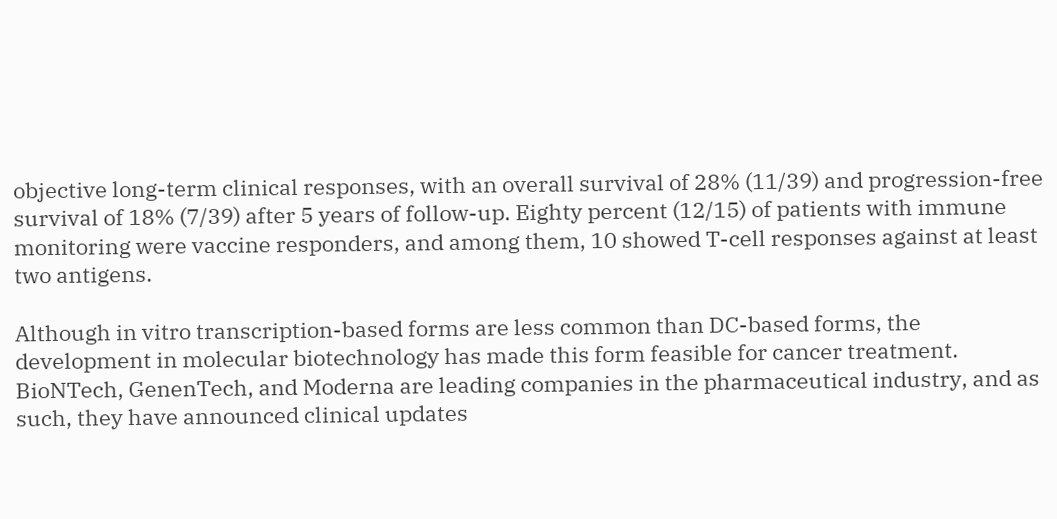objective long-term clinical responses, with an overall survival of 28% (11/39) and progression-free survival of 18% (7/39) after 5 years of follow-up. Eighty percent (12/15) of patients with immune monitoring were vaccine responders, and among them, 10 showed T-cell responses against at least two antigens.

Although in vitro transcription-based forms are less common than DC-based forms, the development in molecular biotechnology has made this form feasible for cancer treatment. BioNTech, GenenTech, and Moderna are leading companies in the pharmaceutical industry, and as such, they have announced clinical updates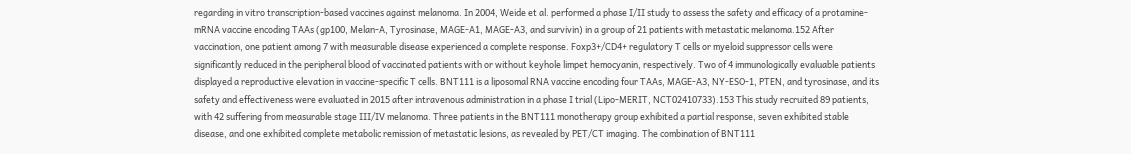regarding in vitro transcription-based vaccines against melanoma. In 2004, Weide et al. performed a phase I/II study to assess the safety and efficacy of a protamine-mRNA vaccine encoding TAAs (gp100, Melan-A, Tyrosinase, MAGE-A1, MAGE-A3, and survivin) in a group of 21 patients with metastatic melanoma.152 After vaccination, one patient among 7 with measurable disease experienced a complete response. Foxp3+/CD4+ regulatory T cells or myeloid suppressor cells were significantly reduced in the peripheral blood of vaccinated patients with or without keyhole limpet hemocyanin, respectively. Two of 4 immunologically evaluable patients displayed a reproductive elevation in vaccine-specific T cells. BNT111 is a liposomal RNA vaccine encoding four TAAs, MAGE-A3, NY-ESO-1, PTEN, and tyrosinase, and its safety and effectiveness were evaluated in 2015 after intravenous administration in a phase I trial (Lipo-MERIT, NCT02410733).153 This study recruited 89 patients, with 42 suffering from measurable stage III/IV melanoma. Three patients in the BNT111 monotherapy group exhibited a partial response, seven exhibited stable disease, and one exhibited complete metabolic remission of metastatic lesions, as revealed by PET/CT imaging. The combination of BNT111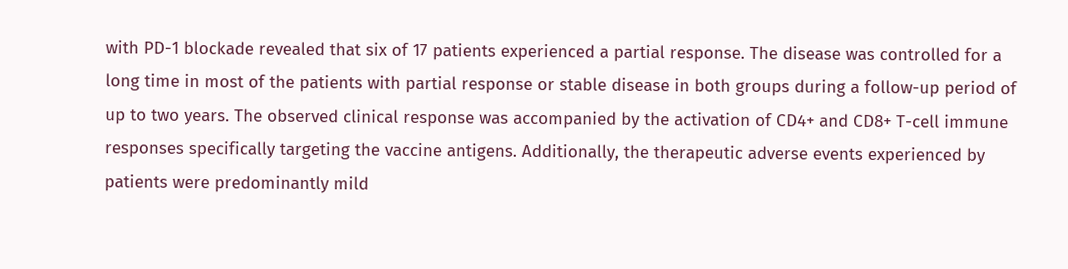with PD-1 blockade revealed that six of 17 patients experienced a partial response. The disease was controlled for a long time in most of the patients with partial response or stable disease in both groups during a follow-up period of up to two years. The observed clinical response was accompanied by the activation of CD4+ and CD8+ T-cell immune responses specifically targeting the vaccine antigens. Additionally, the therapeutic adverse events experienced by patients were predominantly mild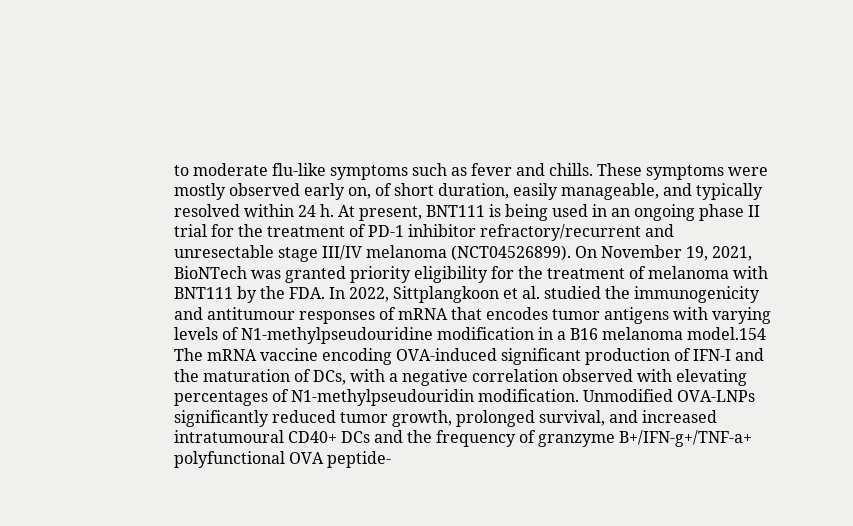to moderate flu-like symptoms such as fever and chills. These symptoms were mostly observed early on, of short duration, easily manageable, and typically resolved within 24 h. At present, BNT111 is being used in an ongoing phase II trial for the treatment of PD-1 inhibitor refractory/recurrent and unresectable stage III/IV melanoma (NCT04526899). On November 19, 2021, BioNTech was granted priority eligibility for the treatment of melanoma with BNT111 by the FDA. In 2022, Sittplangkoon et al. studied the immunogenicity and antitumour responses of mRNA that encodes tumor antigens with varying levels of N1-methylpseudouridine modification in a B16 melanoma model.154 The mRNA vaccine encoding OVA-induced significant production of IFN-I and the maturation of DCs, with a negative correlation observed with elevating percentages of N1-methylpseudouridin modification. Unmodified OVA-LNPs significantly reduced tumor growth, prolonged survival, and increased intratumoural CD40+ DCs and the frequency of granzyme B+/IFN-g+/TNF-a+ polyfunctional OVA peptide-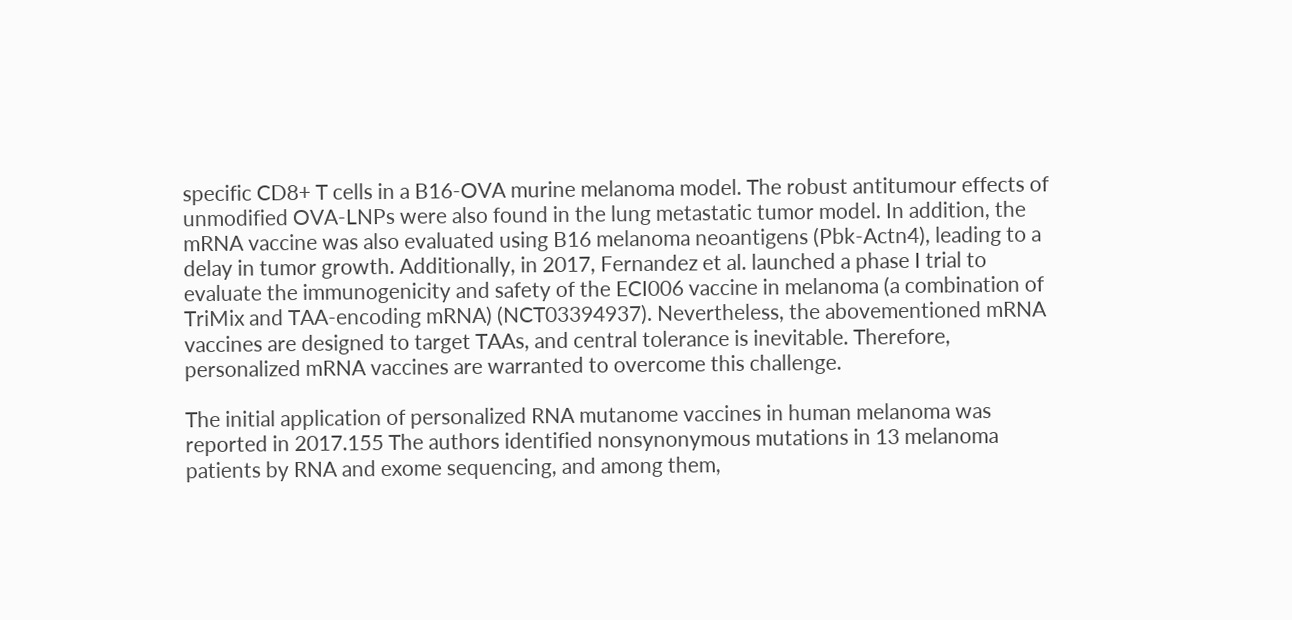specific CD8+ T cells in a B16-OVA murine melanoma model. The robust antitumour effects of unmodified OVA-LNPs were also found in the lung metastatic tumor model. In addition, the mRNA vaccine was also evaluated using B16 melanoma neoantigens (Pbk-Actn4), leading to a delay in tumor growth. Additionally, in 2017, Fernandez et al. launched a phase I trial to evaluate the immunogenicity and safety of the ECI006 vaccine in melanoma (a combination of TriMix and TAA-encoding mRNA) (NCT03394937). Nevertheless, the abovementioned mRNA vaccines are designed to target TAAs, and central tolerance is inevitable. Therefore, personalized mRNA vaccines are warranted to overcome this challenge.

The initial application of personalized RNA mutanome vaccines in human melanoma was reported in 2017.155 The authors identified nonsynonymous mutations in 13 melanoma patients by RNA and exome sequencing, and among them,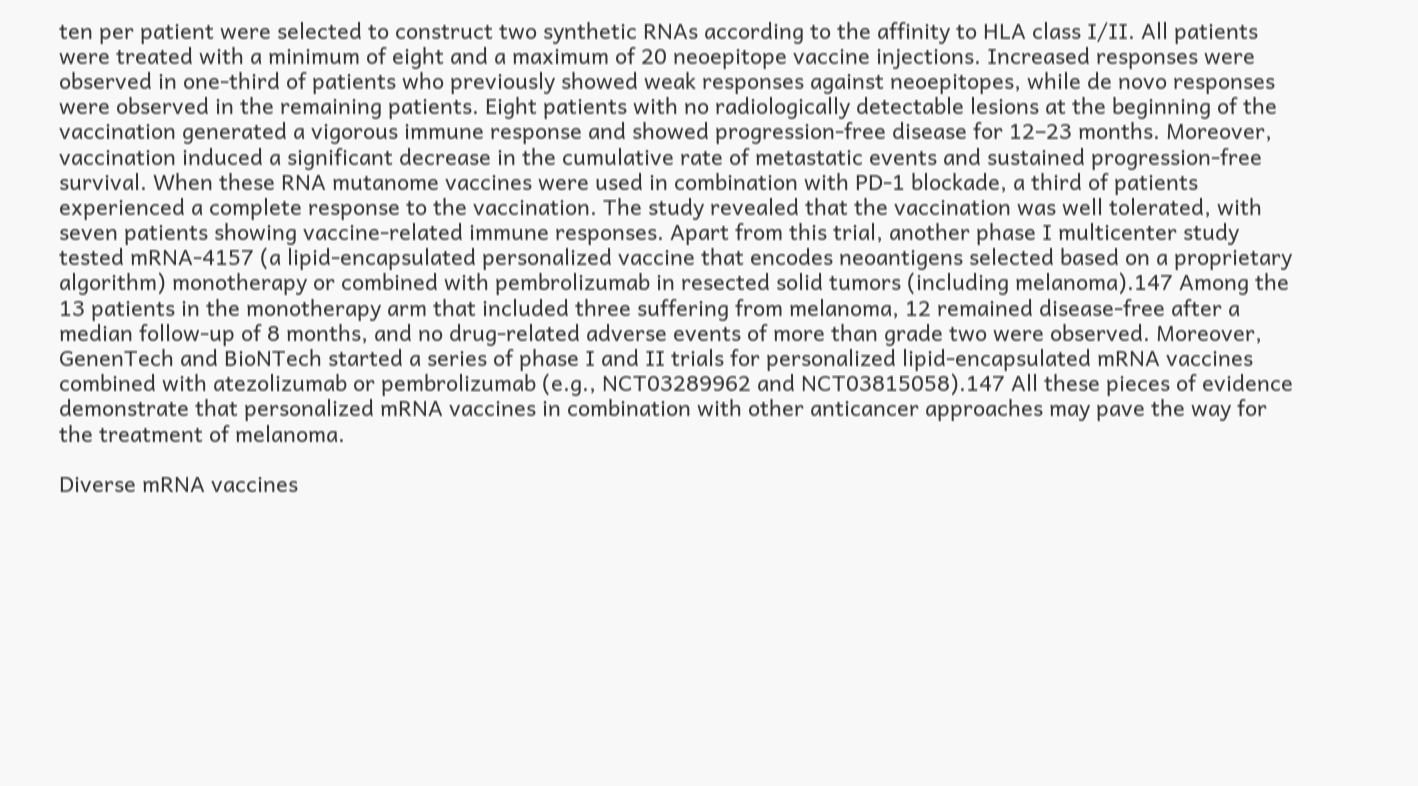ten per patient were selected to construct two synthetic RNAs according to the affinity to HLA class I/II. All patients were treated with a minimum of eight and a maximum of 20 neoepitope vaccine injections. Increased responses were observed in one-third of patients who previously showed weak responses against neoepitopes, while de novo responses were observed in the remaining patients. Eight patients with no radiologically detectable lesions at the beginning of the vaccination generated a vigorous immune response and showed progression-free disease for 12–23 months. Moreover, vaccination induced a significant decrease in the cumulative rate of metastatic events and sustained progression-free survival. When these RNA mutanome vaccines were used in combination with PD-1 blockade, a third of patients experienced a complete response to the vaccination. The study revealed that the vaccination was well tolerated, with seven patients showing vaccine-related immune responses. Apart from this trial, another phase I multicenter study tested mRNA-4157 (a lipid-encapsulated personalized vaccine that encodes neoantigens selected based on a proprietary algorithm) monotherapy or combined with pembrolizumab in resected solid tumors (including melanoma).147 Among the 13 patients in the monotherapy arm that included three suffering from melanoma, 12 remained disease-free after a median follow-up of 8 months, and no drug-related adverse events of more than grade two were observed. Moreover, GenenTech and BioNTech started a series of phase I and II trials for personalized lipid-encapsulated mRNA vaccines combined with atezolizumab or pembrolizumab (e.g., NCT03289962 and NCT03815058).147 All these pieces of evidence demonstrate that personalized mRNA vaccines in combination with other anticancer approaches may pave the way for the treatment of melanoma.

Diverse mRNA vaccines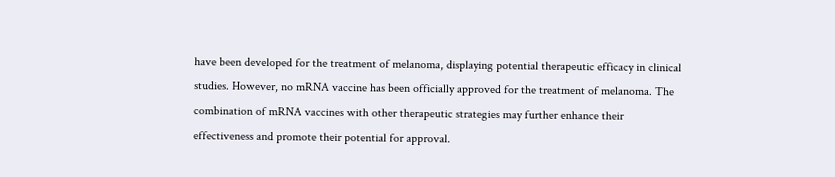have been developed for the treatment of melanoma, displaying potential therapeutic efficacy in clinical studies. However, no mRNA vaccine has been officially approved for the treatment of melanoma. The combination of mRNA vaccines with other therapeutic strategies may further enhance their effectiveness and promote their potential for approval.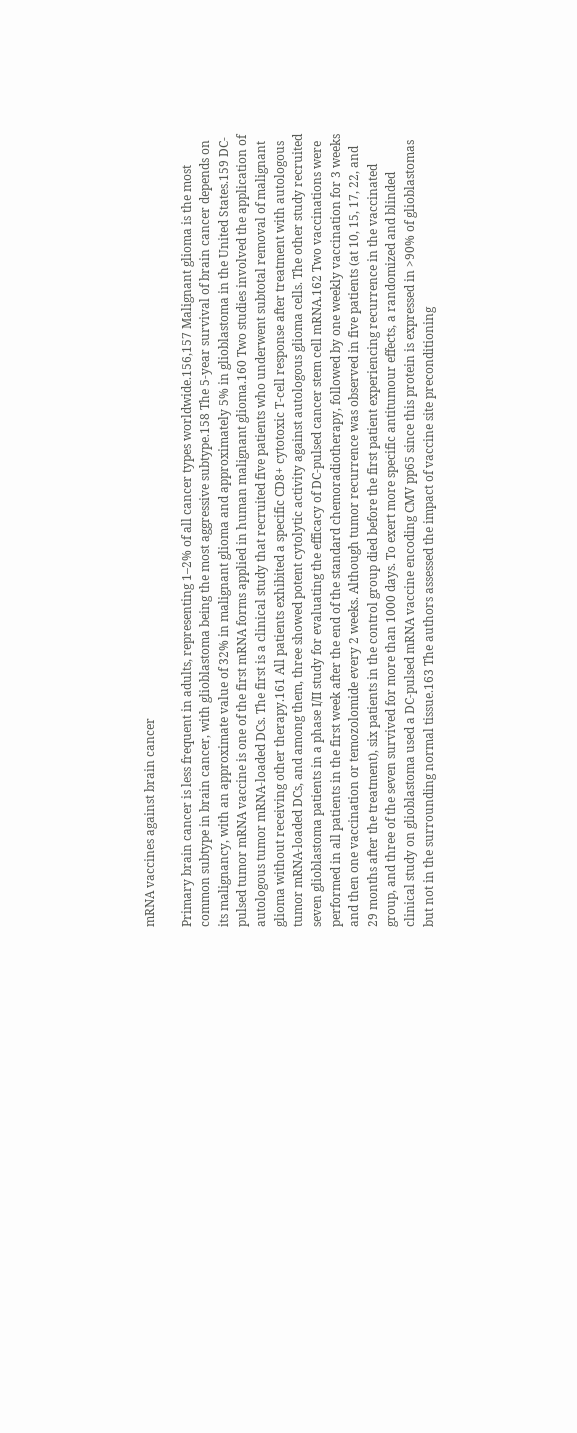mRNA vaccines against brain cancer

Primary brain cancer is less frequent in adults, representing 1–2% of all cancer types worldwide.156,157 Malignant glioma is the most common subtype in brain cancer, with glioblastoma being the most aggressive subtype.158 The 5-year survival of brain cancer depends on its malignancy, with an approximate value of 32% in malignant glioma and approximately 5% in glioblastoma in the United States.159 DC-pulsed tumor mRNA vaccine is one of the first mRNA forms applied in human malignant glioma.160 Two studies involved the application of autologous tumor mRNA-loaded DCs. The first is a clinical study that recruited five patients who underwent subtotal removal of malignant glioma without receiving other therapy.161 All patients exhibited a specific CD8+ cytotoxic T-cell response after treatment with autologous tumor mRNA-loaded DCs, and among them, three showed potent cytolytic activity against autologous glioma cells. The other study recruited seven glioblastoma patients in a phase I/II study for evaluating the efficacy of DC-pulsed cancer stem cell mRNA.162 Two vaccinations were performed in all patients in the first week after the end of the standard chemoradiotherapy, followed by one weekly vaccination for 3 weeks and then one vaccination or temozolomide every 2 weeks. Although tumor recurrence was observed in five patients (at 10, 15, 17, 22, and 29 months after the treatment), six patients in the control group died before the first patient experiencing recurrence in the vaccinated group, and three of the seven survived for more than 1000 days. To exert more specific antitumour effects, a randomized and blinded clinical study on glioblastoma used a DC-pulsed mRNA vaccine encoding CMV pp65 since this protein is expressed in >90% of glioblastomas but not in the surrounding normal tissue.163 The authors assessed the impact of vaccine site preconditioning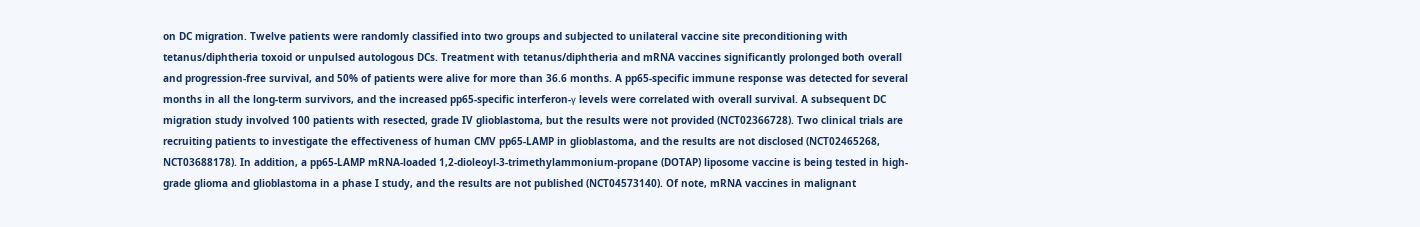on DC migration. Twelve patients were randomly classified into two groups and subjected to unilateral vaccine site preconditioning with tetanus/diphtheria toxoid or unpulsed autologous DCs. Treatment with tetanus/diphtheria and mRNA vaccines significantly prolonged both overall and progression-free survival, and 50% of patients were alive for more than 36.6 months. A pp65-specific immune response was detected for several months in all the long-term survivors, and the increased pp65-specific interferon-γ levels were correlated with overall survival. A subsequent DC migration study involved 100 patients with resected, grade IV glioblastoma, but the results were not provided (NCT02366728). Two clinical trials are recruiting patients to investigate the effectiveness of human CMV pp65-LAMP in glioblastoma, and the results are not disclosed (NCT02465268, NCT03688178). In addition, a pp65-LAMP mRNA-loaded 1,2-dioleoyl-3-trimethylammonium-propane (DOTAP) liposome vaccine is being tested in high-grade glioma and glioblastoma in a phase I study, and the results are not published (NCT04573140). Of note, mRNA vaccines in malignant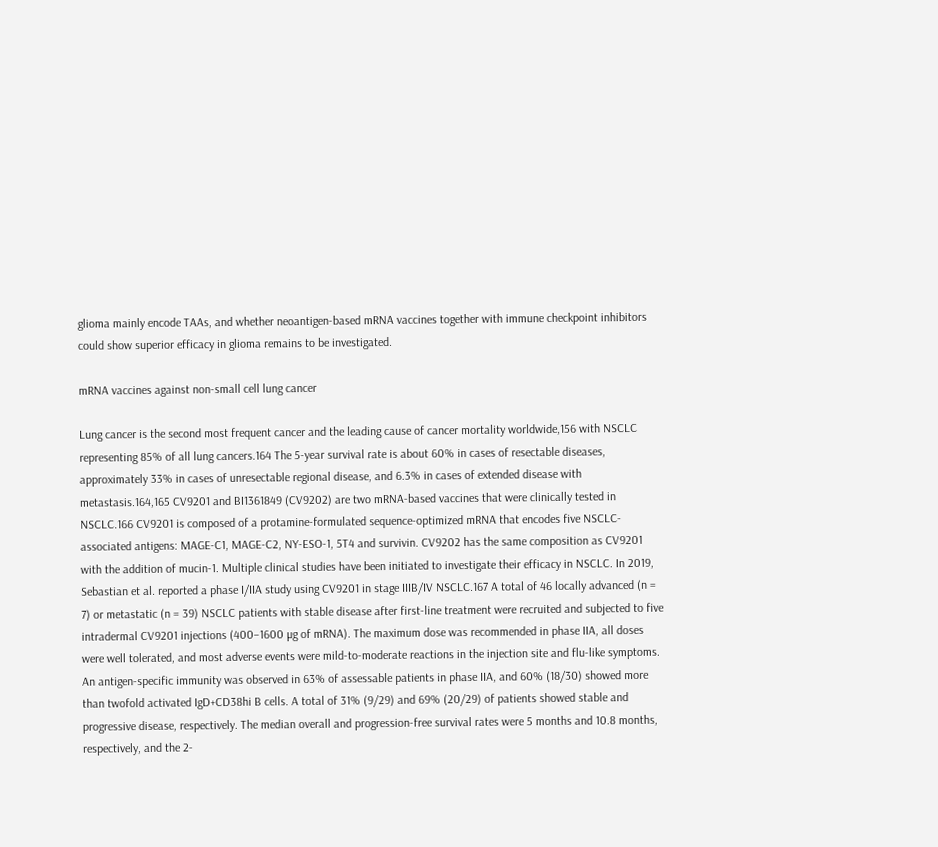glioma mainly encode TAAs, and whether neoantigen-based mRNA vaccines together with immune checkpoint inhibitors could show superior efficacy in glioma remains to be investigated.

mRNA vaccines against non-small cell lung cancer

Lung cancer is the second most frequent cancer and the leading cause of cancer mortality worldwide,156 with NSCLC representing 85% of all lung cancers.164 The 5-year survival rate is about 60% in cases of resectable diseases, approximately 33% in cases of unresectable regional disease, and 6.3% in cases of extended disease with metastasis.164,165 CV9201 and BI1361849 (CV9202) are two mRNA-based vaccines that were clinically tested in NSCLC.166 CV9201 is composed of a protamine-formulated sequence-optimized mRNA that encodes five NSCLC-associated antigens: MAGE-C1, MAGE-C2, NY-ESO-1, 5T4 and survivin. CV9202 has the same composition as CV9201 with the addition of mucin-1. Multiple clinical studies have been initiated to investigate their efficacy in NSCLC. In 2019, Sebastian et al. reported a phase I/IIA study using CV9201 in stage IIIB/IV NSCLC.167 A total of 46 locally advanced (n = 7) or metastatic (n = 39) NSCLC patients with stable disease after first-line treatment were recruited and subjected to five intradermal CV9201 injections (400–1600 µg of mRNA). The maximum dose was recommended in phase IIA, all doses were well tolerated, and most adverse events were mild-to-moderate reactions in the injection site and flu-like symptoms. An antigen-specific immunity was observed in 63% of assessable patients in phase IIA, and 60% (18/30) showed more than twofold activated IgD+CD38hi B cells. A total of 31% (9/29) and 69% (20/29) of patients showed stable and progressive disease, respectively. The median overall and progression-free survival rates were 5 months and 10.8 months, respectively, and the 2-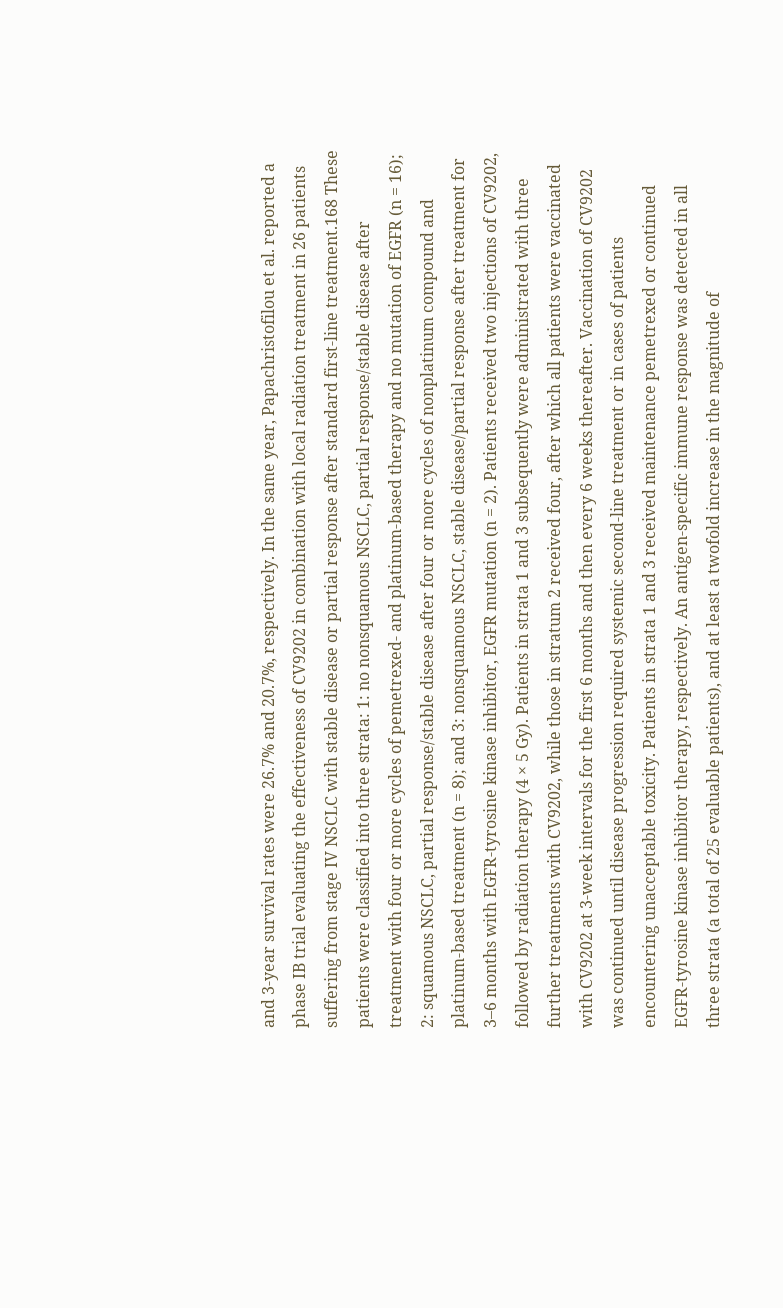and 3-year survival rates were 26.7% and 20.7%, respectively. In the same year, Papachristofilou et al. reported a phase IB trial evaluating the effectiveness of CV9202 in combination with local radiation treatment in 26 patients suffering from stage IV NSCLC with stable disease or partial response after standard first-line treatment.168 These patients were classified into three strata: 1: no nonsquamous NSCLC, partial response/stable disease after treatment with four or more cycles of pemetrexed- and platinum-based therapy and no mutation of EGFR (n = 16); 2: squamous NSCLC, partial response/stable disease after four or more cycles of nonplatinum compound and platinum-based treatment (n = 8); and 3: nonsquamous NSCLC, stable disease/partial response after treatment for 3–6 months with EGFR-tyrosine kinase inhibitor, EGFR mutation (n = 2). Patients received two injections of CV9202, followed by radiation therapy (4 × 5 Gy). Patients in strata 1 and 3 subsequently were administrated with three further treatments with CV9202, while those in stratum 2 received four, after which all patients were vaccinated with CV9202 at 3-week intervals for the first 6 months and then every 6 weeks thereafter. Vaccination of CV9202 was continued until disease progression required systemic second-line treatment or in cases of patients encountering unacceptable toxicity. Patients in strata 1 and 3 received maintenance pemetrexed or continued EGFR-tyrosine kinase inhibitor therapy, respectively. An antigen-specific immune response was detected in all three strata (a total of 25 evaluable patients), and at least a twofold increase in the magnitude of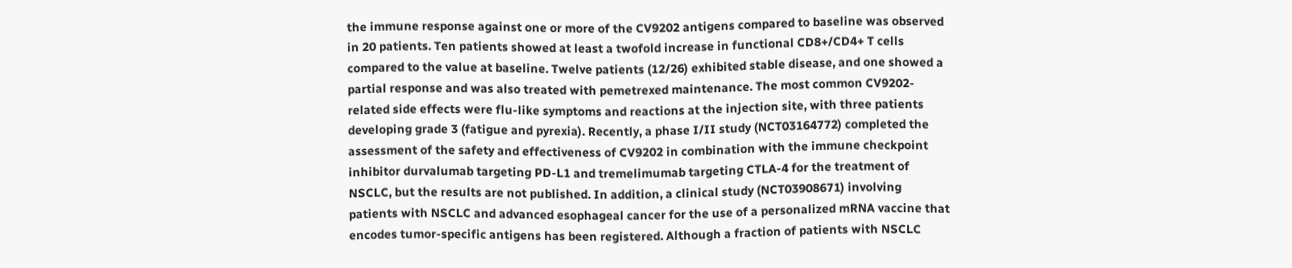the immune response against one or more of the CV9202 antigens compared to baseline was observed in 20 patients. Ten patients showed at least a twofold increase in functional CD8+/CD4+ T cells compared to the value at baseline. Twelve patients (12/26) exhibited stable disease, and one showed a partial response and was also treated with pemetrexed maintenance. The most common CV9202-related side effects were flu-like symptoms and reactions at the injection site, with three patients developing grade 3 (fatigue and pyrexia). Recently, a phase I/II study (NCT03164772) completed the assessment of the safety and effectiveness of CV9202 in combination with the immune checkpoint inhibitor durvalumab targeting PD-L1 and tremelimumab targeting CTLA-4 for the treatment of NSCLC, but the results are not published. In addition, a clinical study (NCT03908671) involving patients with NSCLC and advanced esophageal cancer for the use of a personalized mRNA vaccine that encodes tumor-specific antigens has been registered. Although a fraction of patients with NSCLC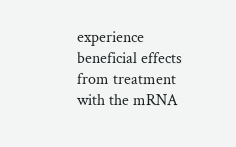experience beneficial effects from treatment with the mRNA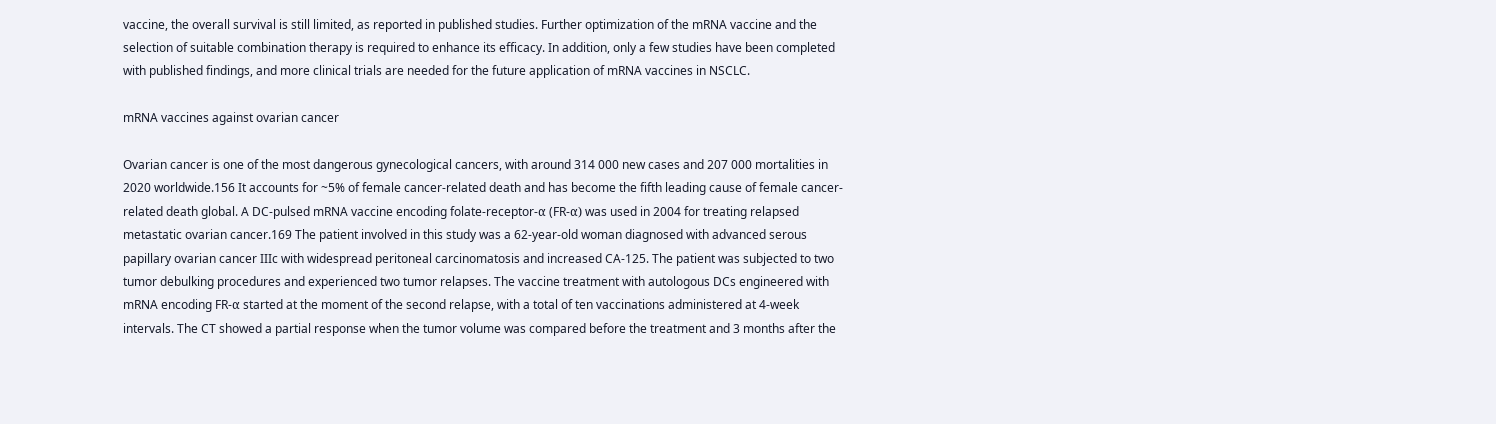vaccine, the overall survival is still limited, as reported in published studies. Further optimization of the mRNA vaccine and the selection of suitable combination therapy is required to enhance its efficacy. In addition, only a few studies have been completed with published findings, and more clinical trials are needed for the future application of mRNA vaccines in NSCLC.

mRNA vaccines against ovarian cancer

Ovarian cancer is one of the most dangerous gynecological cancers, with around 314 000 new cases and 207 000 mortalities in 2020 worldwide.156 It accounts for ~5% of female cancer-related death and has become the fifth leading cause of female cancer-related death global. A DC-pulsed mRNA vaccine encoding folate-receptor-α (FR-α) was used in 2004 for treating relapsed metastatic ovarian cancer.169 The patient involved in this study was a 62-year-old woman diagnosed with advanced serous papillary ovarian cancer IIIc with widespread peritoneal carcinomatosis and increased CA-125. The patient was subjected to two tumor debulking procedures and experienced two tumor relapses. The vaccine treatment with autologous DCs engineered with mRNA encoding FR-α started at the moment of the second relapse, with a total of ten vaccinations administered at 4-week intervals. The CT showed a partial response when the tumor volume was compared before the treatment and 3 months after the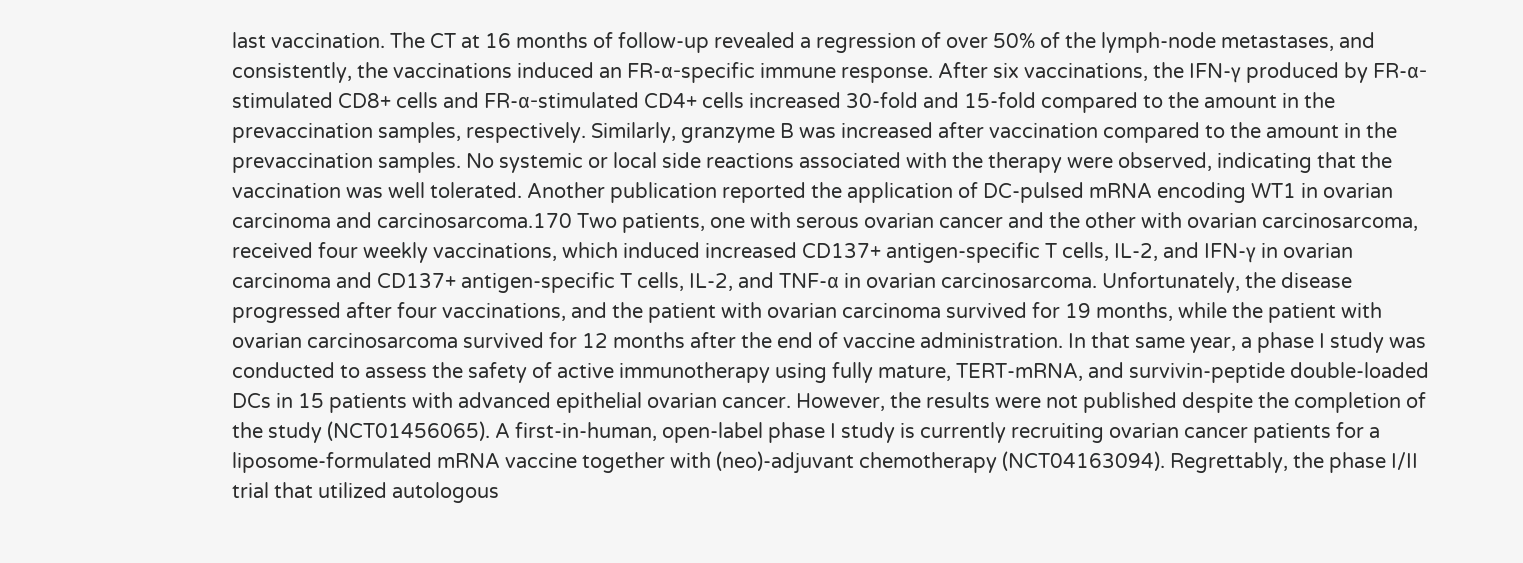last vaccination. The CT at 16 months of follow-up revealed a regression of over 50% of the lymph-node metastases, and consistently, the vaccinations induced an FR-α-specific immune response. After six vaccinations, the IFN-γ produced by FR-α-stimulated CD8+ cells and FR-α-stimulated CD4+ cells increased 30-fold and 15-fold compared to the amount in the prevaccination samples, respectively. Similarly, granzyme B was increased after vaccination compared to the amount in the prevaccination samples. No systemic or local side reactions associated with the therapy were observed, indicating that the vaccination was well tolerated. Another publication reported the application of DC-pulsed mRNA encoding WT1 in ovarian carcinoma and carcinosarcoma.170 Two patients, one with serous ovarian cancer and the other with ovarian carcinosarcoma, received four weekly vaccinations, which induced increased CD137+ antigen-specific T cells, IL-2, and IFN-γ in ovarian carcinoma and CD137+ antigen-specific T cells, IL-2, and TNF-α in ovarian carcinosarcoma. Unfortunately, the disease progressed after four vaccinations, and the patient with ovarian carcinoma survived for 19 months, while the patient with ovarian carcinosarcoma survived for 12 months after the end of vaccine administration. In that same year, a phase I study was conducted to assess the safety of active immunotherapy using fully mature, TERT-mRNA, and survivin-peptide double-loaded DCs in 15 patients with advanced epithelial ovarian cancer. However, the results were not published despite the completion of the study (NCT01456065). A first-in-human, open-label phase I study is currently recruiting ovarian cancer patients for a liposome-formulated mRNA vaccine together with (neo)-adjuvant chemotherapy (NCT04163094). Regrettably, the phase I/II trial that utilized autologous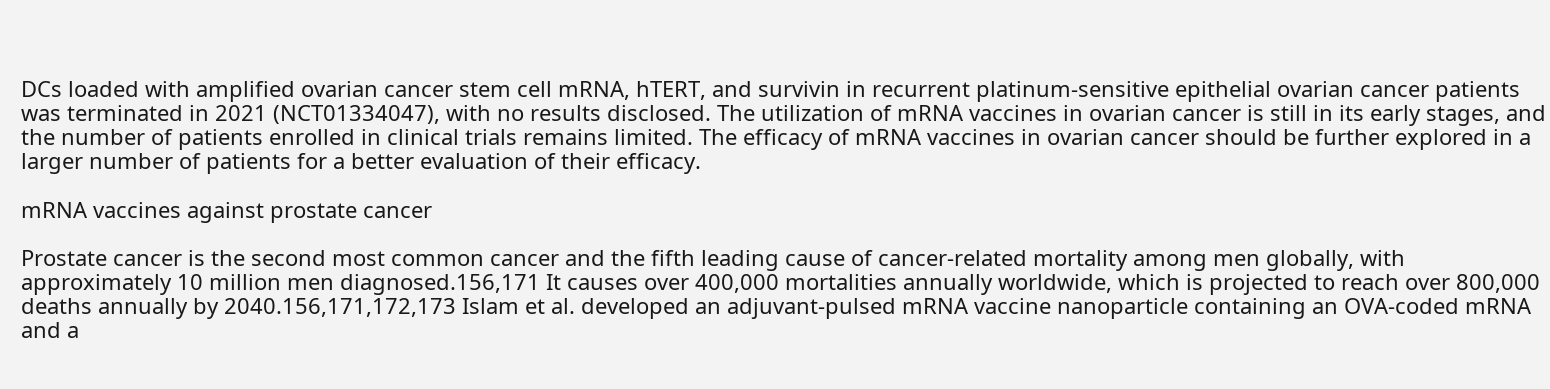DCs loaded with amplified ovarian cancer stem cell mRNA, hTERT, and survivin in recurrent platinum-sensitive epithelial ovarian cancer patients was terminated in 2021 (NCT01334047), with no results disclosed. The utilization of mRNA vaccines in ovarian cancer is still in its early stages, and the number of patients enrolled in clinical trials remains limited. The efficacy of mRNA vaccines in ovarian cancer should be further explored in a larger number of patients for a better evaluation of their efficacy.

mRNA vaccines against prostate cancer

Prostate cancer is the second most common cancer and the fifth leading cause of cancer-related mortality among men globally, with approximately 10 million men diagnosed.156,171 It causes over 400,000 mortalities annually worldwide, which is projected to reach over 800,000 deaths annually by 2040.156,171,172,173 Islam et al. developed an adjuvant-pulsed mRNA vaccine nanoparticle containing an OVA-coded mRNA and a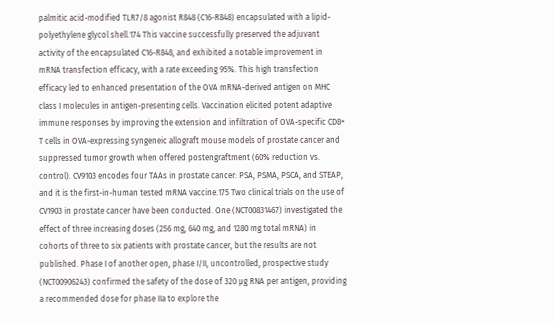palmitic acid-modified TLR7/8 agonist R848 (C16-R848) encapsulated with a lipid-polyethylene glycol shell.174 This vaccine successfully preserved the adjuvant activity of the encapsulated C16-R848, and exhibited a notable improvement in mRNA transfection efficacy, with a rate exceeding 95%. This high transfection efficacy led to enhanced presentation of the OVA mRNA-derived antigen on MHC class I molecules in antigen-presenting cells. Vaccination elicited potent adaptive immune responses by improving the extension and infiltration of OVA-specific CD8+ T cells in OVA-expressing syngeneic allograft mouse models of prostate cancer and suppressed tumor growth when offered postengraftment (60% reduction vs. control). CV9103 encodes four TAAs in prostate cancer: PSA, PSMA, PSCA, and STEAP, and it is the first-in-human tested mRNA vaccine.175 Two clinical trials on the use of CV1903 in prostate cancer have been conducted. One (NCT00831467) investigated the effect of three increasing doses (256 mg, 640 mg, and 1280 mg total mRNA) in cohorts of three to six patients with prostate cancer, but the results are not published. Phase I of another open, phase I/II, uncontrolled, prospective study (NCT00906243) confirmed the safety of the dose of 320 µg RNA per antigen, providing a recommended dose for phase IIa to explore the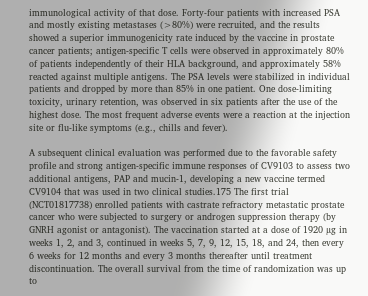immunological activity of that dose. Forty-four patients with increased PSA and mostly existing metastases (>80%) were recruited, and the results showed a superior immunogenicity rate induced by the vaccine in prostate cancer patients; antigen-specific T cells were observed in approximately 80% of patients independently of their HLA background, and approximately 58% reacted against multiple antigens. The PSA levels were stabilized in individual patients and dropped by more than 85% in one patient. One dose-limiting toxicity, urinary retention, was observed in six patients after the use of the highest dose. The most frequent adverse events were a reaction at the injection site or flu-like symptoms (e.g., chills and fever).

A subsequent clinical evaluation was performed due to the favorable safety profile and strong antigen-specific immune responses of CV9103 to assess two additional antigens, PAP and mucin-1, developing a new vaccine termed CV9104 that was used in two clinical studies.175 The first trial (NCT01817738) enrolled patients with castrate refractory metastatic prostate cancer who were subjected to surgery or androgen suppression therapy (by GNRH agonist or antagonist). The vaccination started at a dose of 1920 µg in weeks 1, 2, and 3, continued in weeks 5, 7, 9, 12, 15, 18, and 24, then every 6 weeks for 12 months and every 3 months thereafter until treatment discontinuation. The overall survival from the time of randomization was up to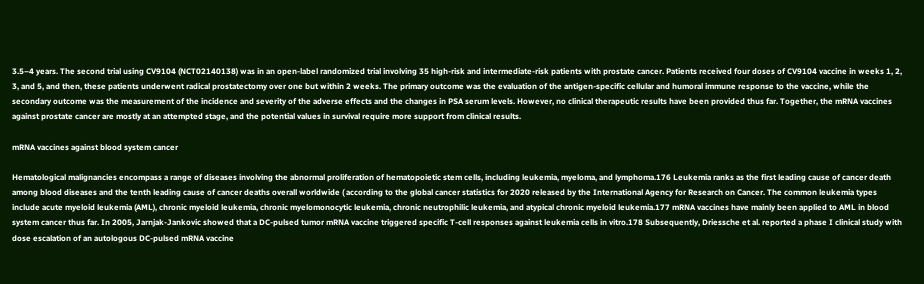3.5–4 years. The second trial using CV9104 (NCT02140138) was in an open-label randomized trial involving 35 high-risk and intermediate-risk patients with prostate cancer. Patients received four doses of CV9104 vaccine in weeks 1, 2, 3, and 5, and then, these patients underwent radical prostatectomy over one but within 2 weeks. The primary outcome was the evaluation of the antigen-specific cellular and humoral immune response to the vaccine, while the secondary outcome was the measurement of the incidence and severity of the adverse effects and the changes in PSA serum levels. However, no clinical therapeutic results have been provided thus far. Together, the mRNA vaccines against prostate cancer are mostly at an attempted stage, and the potential values in survival require more support from clinical results.

mRNA vaccines against blood system cancer

Hematological malignancies encompass a range of diseases involving the abnormal proliferation of hematopoietic stem cells, including leukemia, myeloma, and lymphoma.176 Leukemia ranks as the first leading cause of cancer death among blood diseases and the tenth leading cause of cancer deaths overall worldwide ( according to the global cancer statistics for 2020 released by the International Agency for Research on Cancer. The common leukemia types include acute myeloid leukemia (AML), chronic myeloid leukemia, chronic myelomonocytic leukemia, chronic neutrophilic leukemia, and atypical chronic myeloid leukemia.177 mRNA vaccines have mainly been applied to AML in blood system cancer thus far. In 2005, Jarnjak-Jankovic showed that a DC-pulsed tumor mRNA vaccine triggered specific T-cell responses against leukemia cells in vitro.178 Subsequently, Driessche et al. reported a phase I clinical study with dose escalation of an autologous DC-pulsed mRNA vaccine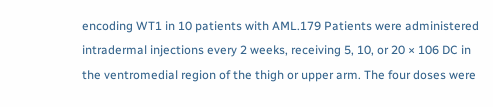encoding WT1 in 10 patients with AML.179 Patients were administered intradermal injections every 2 weeks, receiving 5, 10, or 20 × 106 DC in the ventromedial region of the thigh or upper arm. The four doses were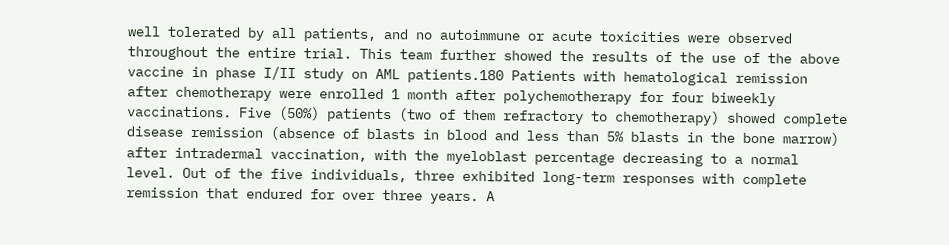well tolerated by all patients, and no autoimmune or acute toxicities were observed throughout the entire trial. This team further showed the results of the use of the above vaccine in phase I/II study on AML patients.180 Patients with hematological remission after chemotherapy were enrolled 1 month after polychemotherapy for four biweekly vaccinations. Five (50%) patients (two of them refractory to chemotherapy) showed complete disease remission (absence of blasts in blood and less than 5% blasts in the bone marrow) after intradermal vaccination, with the myeloblast percentage decreasing to a normal level. Out of the five individuals, three exhibited long-term responses with complete remission that endured for over three years. A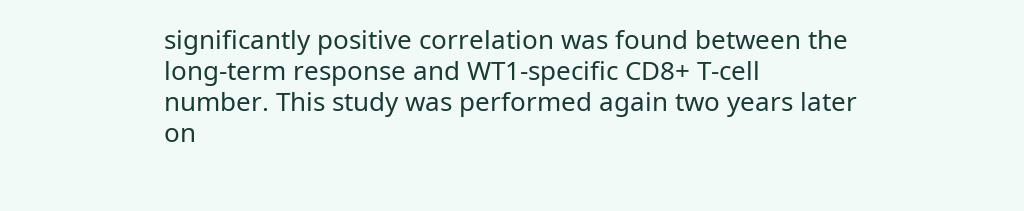significantly positive correlation was found between the long-term response and WT1-specific CD8+ T-cell number. This study was performed again two years later on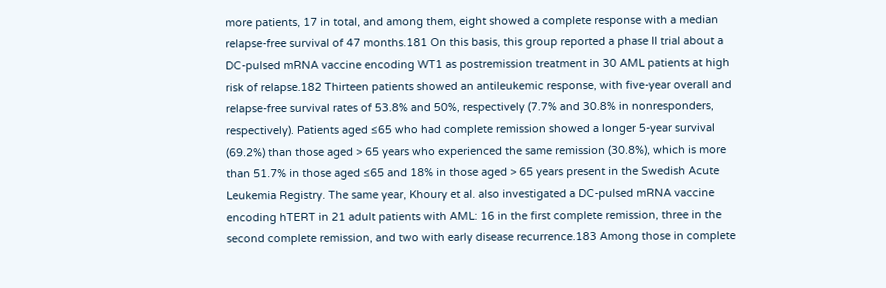more patients, 17 in total, and among them, eight showed a complete response with a median relapse-free survival of 47 months.181 On this basis, this group reported a phase II trial about a DC-pulsed mRNA vaccine encoding WT1 as postremission treatment in 30 AML patients at high risk of relapse.182 Thirteen patients showed an antileukemic response, with five-year overall and relapse-free survival rates of 53.8% and 50%, respectively (7.7% and 30.8% in nonresponders, respectively). Patients aged ≤65 who had complete remission showed a longer 5-year survival (69.2%) than those aged > 65 years who experienced the same remission (30.8%), which is more than 51.7% in those aged ≤65 and 18% in those aged > 65 years present in the Swedish Acute Leukemia Registry. The same year, Khoury et al. also investigated a DC-pulsed mRNA vaccine encoding hTERT in 21 adult patients with AML: 16 in the first complete remission, three in the second complete remission, and two with early disease recurrence.183 Among those in complete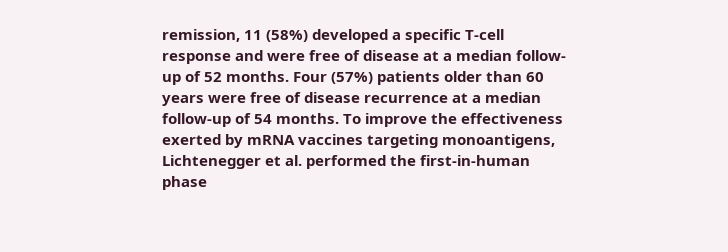remission, 11 (58%) developed a specific T-cell response and were free of disease at a median follow-up of 52 months. Four (57%) patients older than 60 years were free of disease recurrence at a median follow-up of 54 months. To improve the effectiveness exerted by mRNA vaccines targeting monoantigens, Lichtenegger et al. performed the first-in-human phase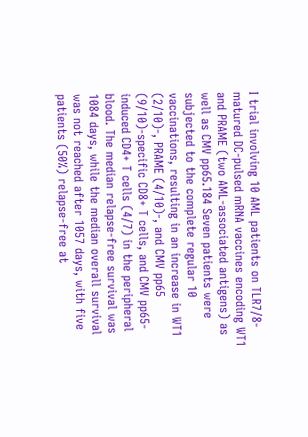I trial involving 10 AML patients on TLR7/8-matured DC-pulsed mRNA vaccines encoding WT1 and PRAME (two AML-associated antigens) as well as CMV pp65.184 Seven patients were subjected to the complete regular 10 vaccinations, resulting in an increase in WT1 (2/10)-, PRAME (4/10)-, and CMV pp65 (9/10)-specific CD8+ T cells, and CMV pp65-induced CD4+ T cells (4/7) in the peripheral blood. The median relapse-free survival was 1084 days, while the median overall survival was not reached after 1057 days, with five patients (50%) relapse-free at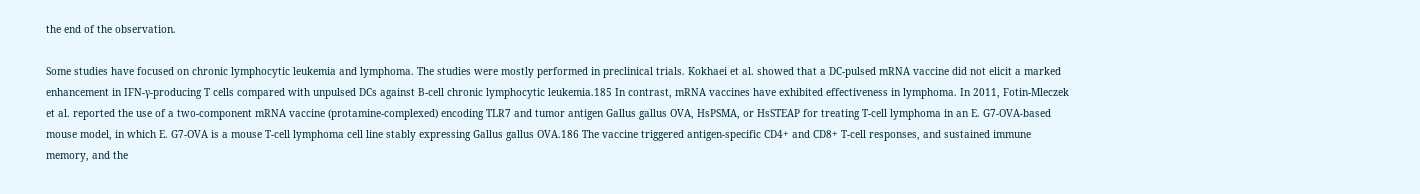the end of the observation.

Some studies have focused on chronic lymphocytic leukemia and lymphoma. The studies were mostly performed in preclinical trials. Kokhaei et al. showed that a DC-pulsed mRNA vaccine did not elicit a marked enhancement in IFN-γ-producing T cells compared with unpulsed DCs against B-cell chronic lymphocytic leukemia.185 In contrast, mRNA vaccines have exhibited effectiveness in lymphoma. In 2011, Fotin-Mleczek et al. reported the use of a two-component mRNA vaccine (protamine-complexed) encoding TLR7 and tumor antigen Gallus gallus OVA, HsPSMA, or HsSTEAP for treating T-cell lymphoma in an E. G7-OVA-based mouse model, in which E. G7-OVA is a mouse T-cell lymphoma cell line stably expressing Gallus gallus OVA.186 The vaccine triggered antigen-specific CD4+ and CD8+ T-cell responses, and sustained immune memory, and the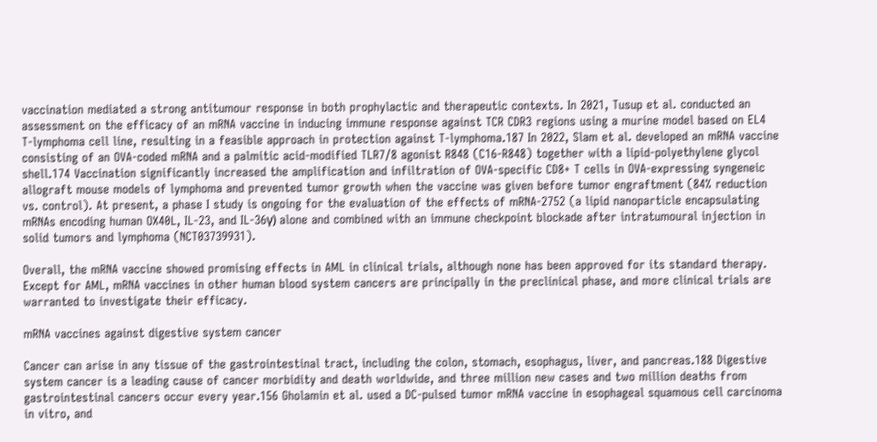vaccination mediated a strong antitumour response in both prophylactic and therapeutic contexts. In 2021, Tusup et al. conducted an assessment on the efficacy of an mRNA vaccine in inducing immune response against TCR CDR3 regions using a murine model based on EL4 T-lymphoma cell line, resulting in a feasible approach in protection against T-lymphoma.187 In 2022, Slam et al. developed an mRNA vaccine consisting of an OVA-coded mRNA and a palmitic acid-modified TLR7/8 agonist R848 (C16-R848) together with a lipid-polyethylene glycol shell.174 Vaccination significantly increased the amplification and infiltration of OVA-specific CD8+ T cells in OVA-expressing syngeneic allograft mouse models of lymphoma and prevented tumor growth when the vaccine was given before tumor engraftment (84% reduction vs. control). At present, a phase I study is ongoing for the evaluation of the effects of mRNA-2752 (a lipid nanoparticle encapsulating mRNAs encoding human OX40L, IL-23, and IL-36γ) alone and combined with an immune checkpoint blockade after intratumoural injection in solid tumors and lymphoma (NCT03739931).

Overall, the mRNA vaccine showed promising effects in AML in clinical trials, although none has been approved for its standard therapy. Except for AML, mRNA vaccines in other human blood system cancers are principally in the preclinical phase, and more clinical trials are warranted to investigate their efficacy.

mRNA vaccines against digestive system cancer

Cancer can arise in any tissue of the gastrointestinal tract, including the colon, stomach, esophagus, liver, and pancreas.188 Digestive system cancer is a leading cause of cancer morbidity and death worldwide, and three million new cases and two million deaths from gastrointestinal cancers occur every year.156 Gholamin et al. used a DC-pulsed tumor mRNA vaccine in esophageal squamous cell carcinoma in vitro, and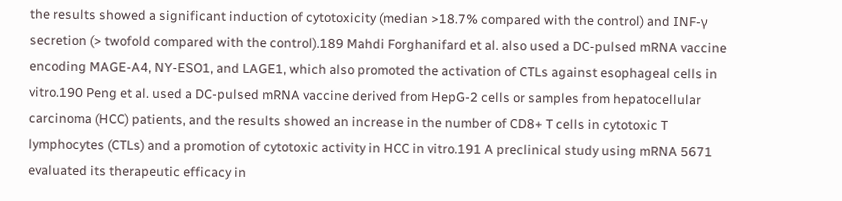the results showed a significant induction of cytotoxicity (median >18.7% compared with the control) and INF-γ secretion (> twofold compared with the control).189 Mahdi Forghanifard et al. also used a DC-pulsed mRNA vaccine encoding MAGE-A4, NY-ESO1, and LAGE1, which also promoted the activation of CTLs against esophageal cells in vitro.190 Peng et al. used a DC-pulsed mRNA vaccine derived from HepG-2 cells or samples from hepatocellular carcinoma (HCC) patients, and the results showed an increase in the number of CD8+ T cells in cytotoxic T lymphocytes (CTLs) and a promotion of cytotoxic activity in HCC in vitro.191 A preclinical study using mRNA 5671 evaluated its therapeutic efficacy in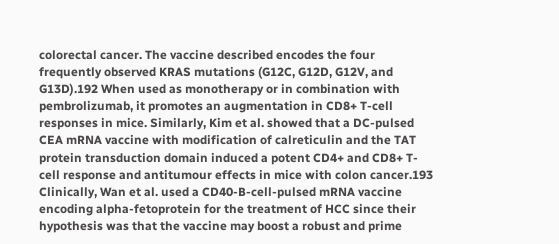colorectal cancer. The vaccine described encodes the four frequently observed KRAS mutations (G12C, G12D, G12V, and G13D).192 When used as monotherapy or in combination with pembrolizumab, it promotes an augmentation in CD8+ T-cell responses in mice. Similarly, Kim et al. showed that a DC-pulsed CEA mRNA vaccine with modification of calreticulin and the TAT protein transduction domain induced a potent CD4+ and CD8+ T-cell response and antitumour effects in mice with colon cancer.193 Clinically, Wan et al. used a CD40-B-cell-pulsed mRNA vaccine encoding alpha-fetoprotein for the treatment of HCC since their hypothesis was that the vaccine may boost a robust and prime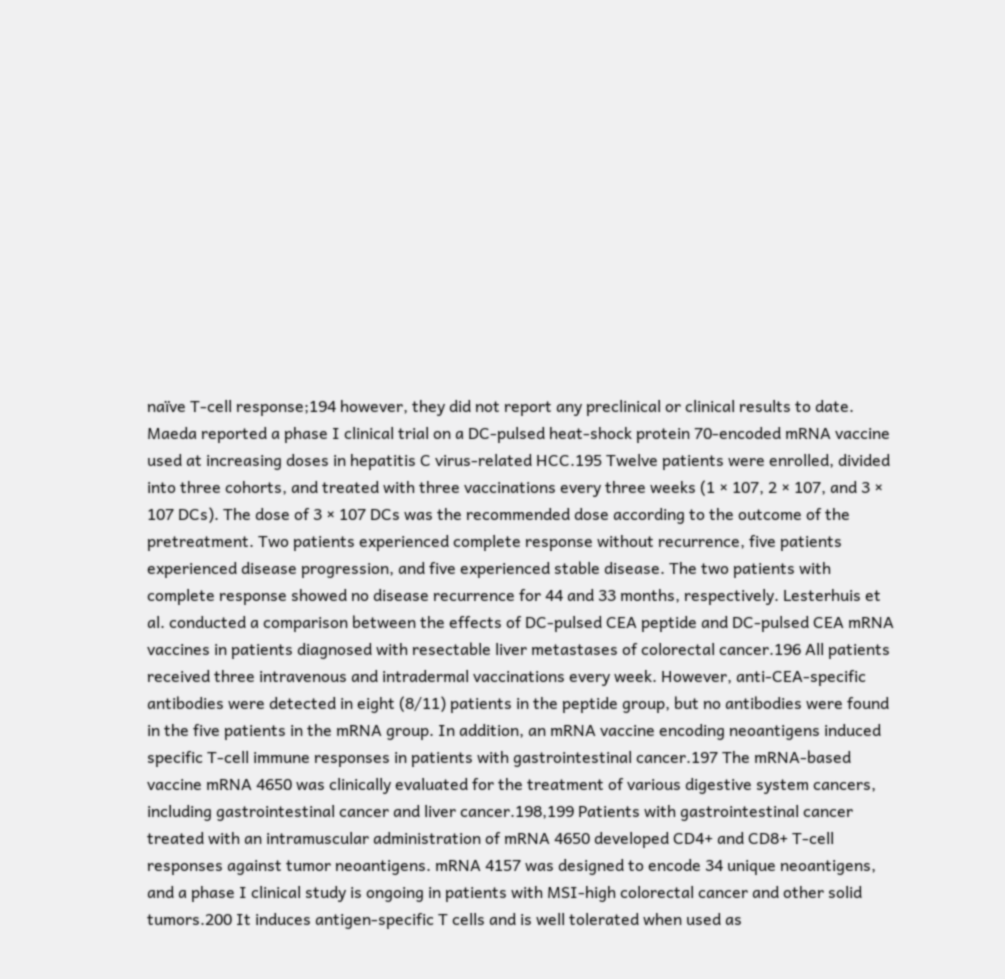naïve T-cell response;194 however, they did not report any preclinical or clinical results to date. Maeda reported a phase I clinical trial on a DC-pulsed heat-shock protein 70-encoded mRNA vaccine used at increasing doses in hepatitis C virus-related HCC.195 Twelve patients were enrolled, divided into three cohorts, and treated with three vaccinations every three weeks (1 × 107, 2 × 107, and 3 × 107 DCs). The dose of 3 × 107 DCs was the recommended dose according to the outcome of the pretreatment. Two patients experienced complete response without recurrence, five patients experienced disease progression, and five experienced stable disease. The two patients with complete response showed no disease recurrence for 44 and 33 months, respectively. Lesterhuis et al. conducted a comparison between the effects of DC-pulsed CEA peptide and DC-pulsed CEA mRNA vaccines in patients diagnosed with resectable liver metastases of colorectal cancer.196 All patients received three intravenous and intradermal vaccinations every week. However, anti-CEA-specific antibodies were detected in eight (8/11) patients in the peptide group, but no antibodies were found in the five patients in the mRNA group. In addition, an mRNA vaccine encoding neoantigens induced specific T-cell immune responses in patients with gastrointestinal cancer.197 The mRNA-based vaccine mRNA 4650 was clinically evaluated for the treatment of various digestive system cancers, including gastrointestinal cancer and liver cancer.198,199 Patients with gastrointestinal cancer treated with an intramuscular administration of mRNA 4650 developed CD4+ and CD8+ T-cell responses against tumor neoantigens. mRNA 4157 was designed to encode 34 unique neoantigens, and a phase I clinical study is ongoing in patients with MSI-high colorectal cancer and other solid tumors.200 It induces antigen-specific T cells and is well tolerated when used as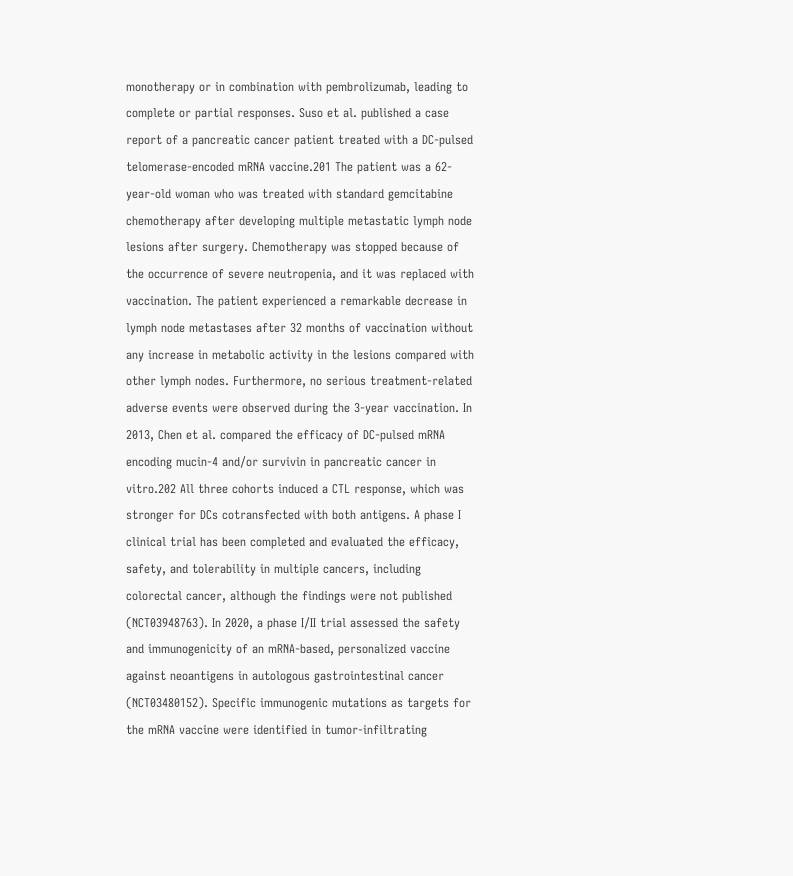monotherapy or in combination with pembrolizumab, leading to complete or partial responses. Suso et al. published a case report of a pancreatic cancer patient treated with a DC-pulsed telomerase-encoded mRNA vaccine.201 The patient was a 62-year-old woman who was treated with standard gemcitabine chemotherapy after developing multiple metastatic lymph node lesions after surgery. Chemotherapy was stopped because of the occurrence of severe neutropenia, and it was replaced with vaccination. The patient experienced a remarkable decrease in lymph node metastases after 32 months of vaccination without any increase in metabolic activity in the lesions compared with other lymph nodes. Furthermore, no serious treatment-related adverse events were observed during the 3-year vaccination. In 2013, Chen et al. compared the efficacy of DC-pulsed mRNA encoding mucin-4 and/or survivin in pancreatic cancer in vitro.202 All three cohorts induced a CTL response, which was stronger for DCs cotransfected with both antigens. A phase I clinical trial has been completed and evaluated the efficacy, safety, and tolerability in multiple cancers, including colorectal cancer, although the findings were not published (NCT03948763). In 2020, a phase I/II trial assessed the safety and immunogenicity of an mRNA-based, personalized vaccine against neoantigens in autologous gastrointestinal cancer (NCT03480152). Specific immunogenic mutations as targets for the mRNA vaccine were identified in tumor-infiltrating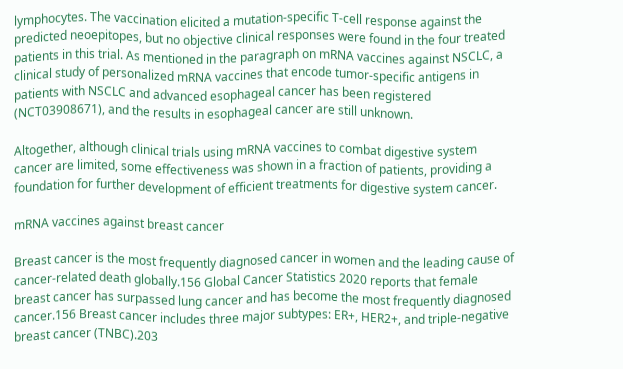lymphocytes. The vaccination elicited a mutation-specific T-cell response against the predicted neoepitopes, but no objective clinical responses were found in the four treated patients in this trial. As mentioned in the paragraph on mRNA vaccines against NSCLC, a clinical study of personalized mRNA vaccines that encode tumor-specific antigens in patients with NSCLC and advanced esophageal cancer has been registered (NCT03908671), and the results in esophageal cancer are still unknown.

Altogether, although clinical trials using mRNA vaccines to combat digestive system cancer are limited, some effectiveness was shown in a fraction of patients, providing a foundation for further development of efficient treatments for digestive system cancer.

mRNA vaccines against breast cancer

Breast cancer is the most frequently diagnosed cancer in women and the leading cause of cancer-related death globally.156 Global Cancer Statistics 2020 reports that female breast cancer has surpassed lung cancer and has become the most frequently diagnosed cancer.156 Breast cancer includes three major subtypes: ER+, HER2+, and triple-negative breast cancer (TNBC).203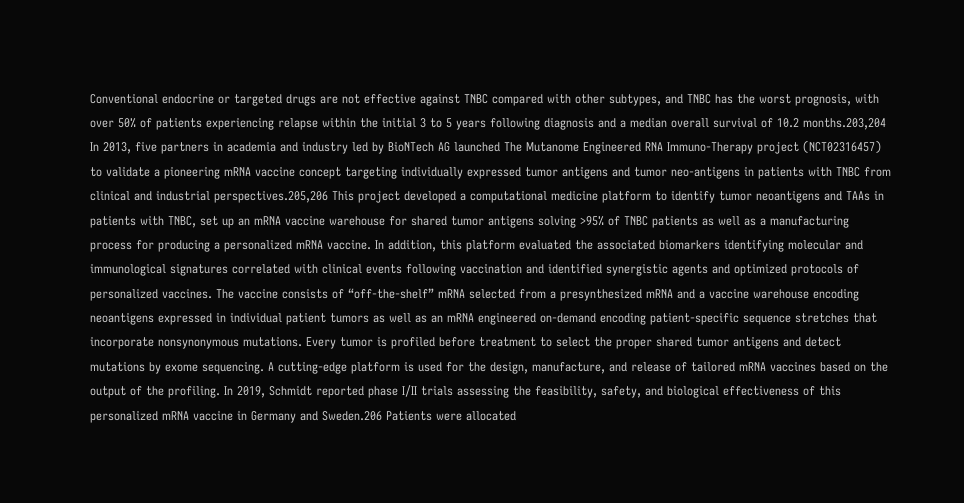Conventional endocrine or targeted drugs are not effective against TNBC compared with other subtypes, and TNBC has the worst prognosis, with over 50% of patients experiencing relapse within the initial 3 to 5 years following diagnosis and a median overall survival of 10.2 months.203,204 In 2013, five partners in academia and industry led by BioNTech AG launched The Mutanome Engineered RNA Immuno-Therapy project (NCT02316457) to validate a pioneering mRNA vaccine concept targeting individually expressed tumor antigens and tumor neo-antigens in patients with TNBC from clinical and industrial perspectives.205,206 This project developed a computational medicine platform to identify tumor neoantigens and TAAs in patients with TNBC, set up an mRNA vaccine warehouse for shared tumor antigens solving >95% of TNBC patients as well as a manufacturing process for producing a personalized mRNA vaccine. In addition, this platform evaluated the associated biomarkers identifying molecular and immunological signatures correlated with clinical events following vaccination and identified synergistic agents and optimized protocols of personalized vaccines. The vaccine consists of “off-the-shelf” mRNA selected from a presynthesized mRNA and a vaccine warehouse encoding neoantigens expressed in individual patient tumors as well as an mRNA engineered on-demand encoding patient-specific sequence stretches that incorporate nonsynonymous mutations. Every tumor is profiled before treatment to select the proper shared tumor antigens and detect mutations by exome sequencing. A cutting-edge platform is used for the design, manufacture, and release of tailored mRNA vaccines based on the output of the profiling. In 2019, Schmidt reported phase I/II trials assessing the feasibility, safety, and biological effectiveness of this personalized mRNA vaccine in Germany and Sweden.206 Patients were allocated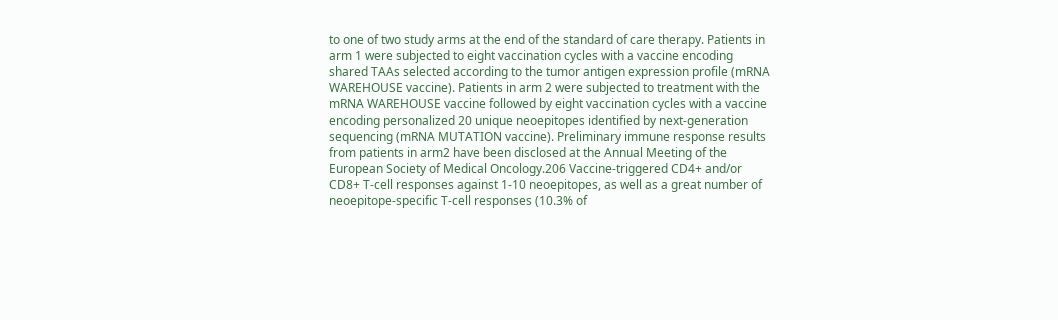to one of two study arms at the end of the standard of care therapy. Patients in arm 1 were subjected to eight vaccination cycles with a vaccine encoding shared TAAs selected according to the tumor antigen expression profile (mRNA WAREHOUSE vaccine). Patients in arm 2 were subjected to treatment with the mRNA WAREHOUSE vaccine followed by eight vaccination cycles with a vaccine encoding personalized 20 unique neoepitopes identified by next-generation sequencing (mRNA MUTATION vaccine). Preliminary immune response results from patients in arm2 have been disclosed at the Annual Meeting of the European Society of Medical Oncology.206 Vaccine-triggered CD4+ and/or CD8+ T-cell responses against 1-10 neoepitopes, as well as a great number of neoepitope-specific T-cell responses (10.3% of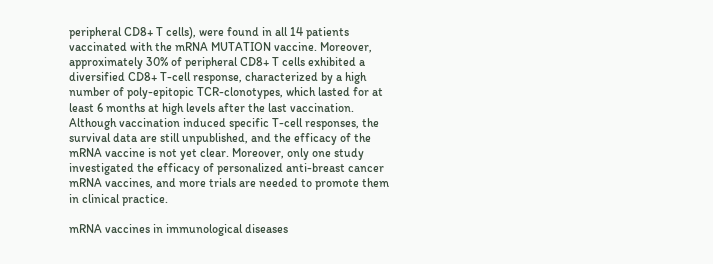peripheral CD8+ T cells), were found in all 14 patients vaccinated with the mRNA MUTATION vaccine. Moreover, approximately 30% of peripheral CD8+ T cells exhibited a diversified CD8+ T-cell response, characterized by a high number of poly-epitopic TCR-clonotypes, which lasted for at least 6 months at high levels after the last vaccination. Although vaccination induced specific T-cell responses, the survival data are still unpublished, and the efficacy of the mRNA vaccine is not yet clear. Moreover, only one study investigated the efficacy of personalized anti-breast cancer mRNA vaccines, and more trials are needed to promote them in clinical practice.

mRNA vaccines in immunological diseases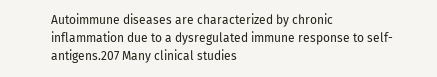Autoimmune diseases are characterized by chronic inflammation due to a dysregulated immune response to self-antigens.207 Many clinical studies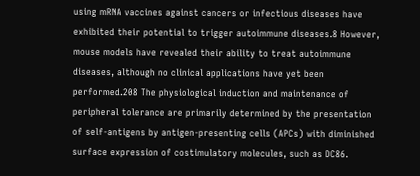using mRNA vaccines against cancers or infectious diseases have exhibited their potential to trigger autoimmune diseases.8 However, mouse models have revealed their ability to treat autoimmune diseases, although no clinical applications have yet been performed.208 The physiological induction and maintenance of peripheral tolerance are primarily determined by the presentation of self-antigens by antigen-presenting cells (APCs) with diminished surface expression of costimulatory molecules, such as DC86.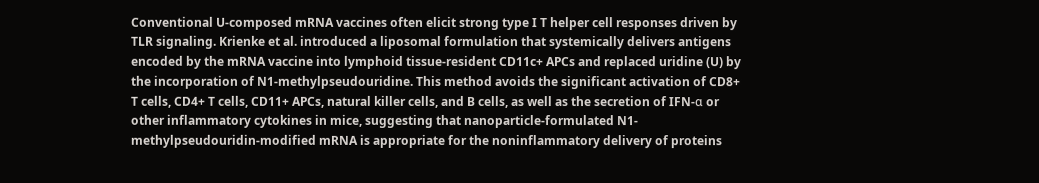Conventional U-composed mRNA vaccines often elicit strong type I T helper cell responses driven by TLR signaling. Krienke et al. introduced a liposomal formulation that systemically delivers antigens encoded by the mRNA vaccine into lymphoid tissue-resident CD11c+ APCs and replaced uridine (U) by the incorporation of N1-methylpseudouridine. This method avoids the significant activation of CD8+ T cells, CD4+ T cells, CD11+ APCs, natural killer cells, and B cells, as well as the secretion of IFN-α or other inflammatory cytokines in mice, suggesting that nanoparticle-formulated N1-methylpseudouridin-modified mRNA is appropriate for the noninflammatory delivery of proteins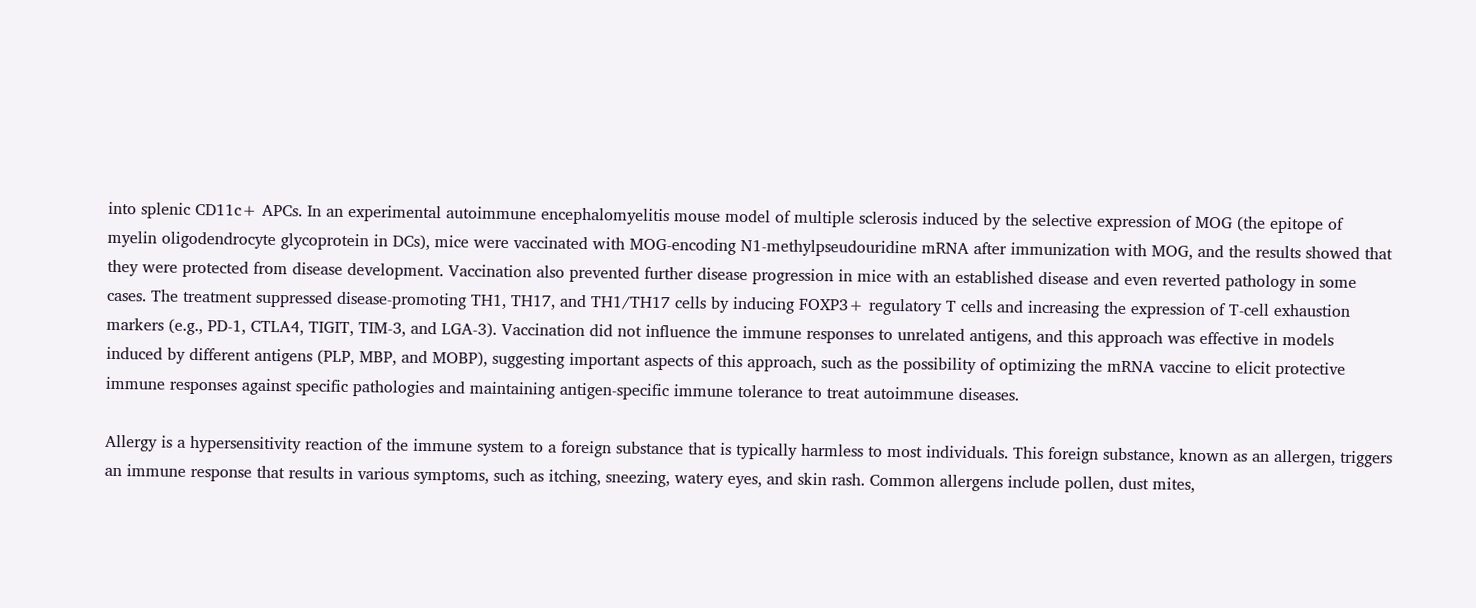into splenic CD11c+ APCs. In an experimental autoimmune encephalomyelitis mouse model of multiple sclerosis induced by the selective expression of MOG (the epitope of myelin oligodendrocyte glycoprotein in DCs), mice were vaccinated with MOG-encoding N1-methylpseudouridine mRNA after immunization with MOG, and the results showed that they were protected from disease development. Vaccination also prevented further disease progression in mice with an established disease and even reverted pathology in some cases. The treatment suppressed disease-promoting TH1, TH17, and TH1/TH17 cells by inducing FOXP3+ regulatory T cells and increasing the expression of T-cell exhaustion markers (e.g., PD-1, CTLA4, TIGIT, TIM-3, and LGA-3). Vaccination did not influence the immune responses to unrelated antigens, and this approach was effective in models induced by different antigens (PLP, MBP, and MOBP), suggesting important aspects of this approach, such as the possibility of optimizing the mRNA vaccine to elicit protective immune responses against specific pathologies and maintaining antigen-specific immune tolerance to treat autoimmune diseases.

Allergy is a hypersensitivity reaction of the immune system to a foreign substance that is typically harmless to most individuals. This foreign substance, known as an allergen, triggers an immune response that results in various symptoms, such as itching, sneezing, watery eyes, and skin rash. Common allergens include pollen, dust mites,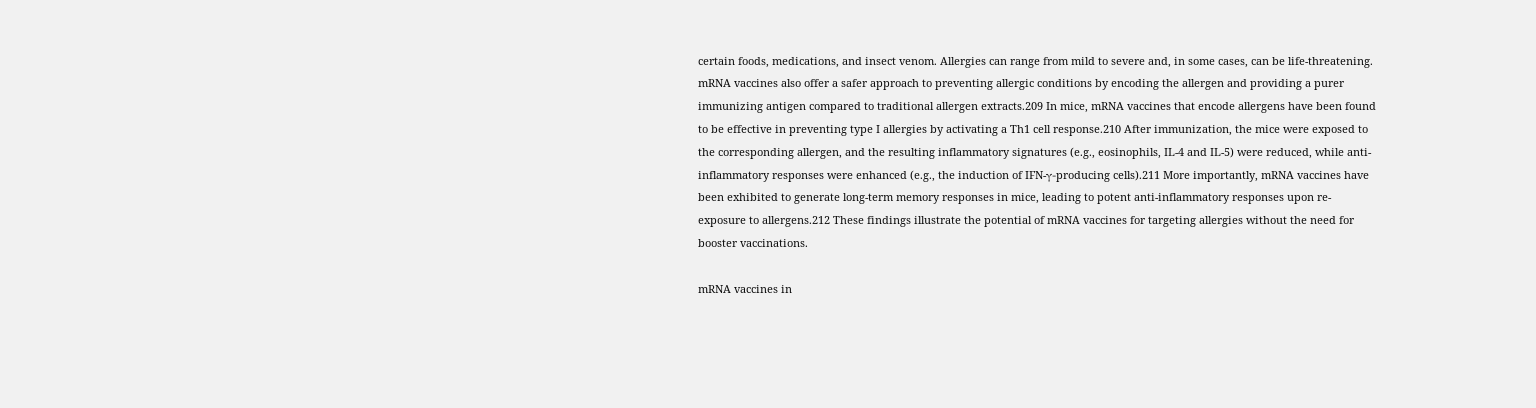certain foods, medications, and insect venom. Allergies can range from mild to severe and, in some cases, can be life-threatening. mRNA vaccines also offer a safer approach to preventing allergic conditions by encoding the allergen and providing a purer immunizing antigen compared to traditional allergen extracts.209 In mice, mRNA vaccines that encode allergens have been found to be effective in preventing type I allergies by activating a Th1 cell response.210 After immunization, the mice were exposed to the corresponding allergen, and the resulting inflammatory signatures (e.g., eosinophils, IL-4 and IL-5) were reduced, while anti-inflammatory responses were enhanced (e.g., the induction of IFN-γ-producing cells).211 More importantly, mRNA vaccines have been exhibited to generate long-term memory responses in mice, leading to potent anti-inflammatory responses upon re-exposure to allergens.212 These findings illustrate the potential of mRNA vaccines for targeting allergies without the need for booster vaccinations.

mRNA vaccines in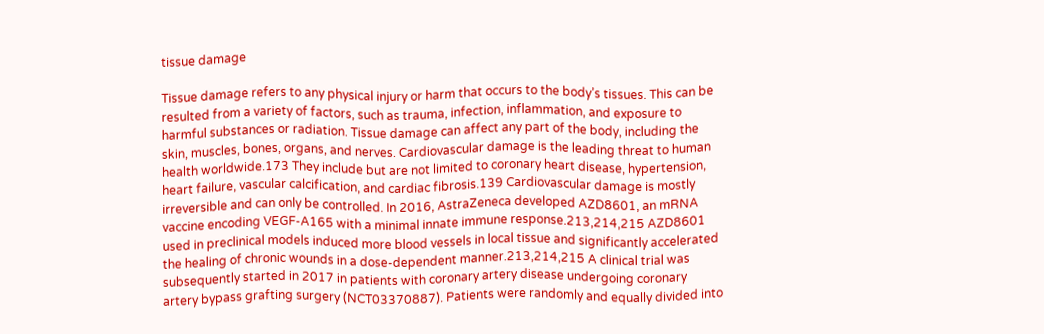tissue damage

Tissue damage refers to any physical injury or harm that occurs to the body’s tissues. This can be resulted from a variety of factors, such as trauma, infection, inflammation, and exposure to harmful substances or radiation. Tissue damage can affect any part of the body, including the skin, muscles, bones, organs, and nerves. Cardiovascular damage is the leading threat to human health worldwide.173 They include but are not limited to coronary heart disease, hypertension, heart failure, vascular calcification, and cardiac fibrosis.139 Cardiovascular damage is mostly irreversible and can only be controlled. In 2016, AstraZeneca developed AZD8601, an mRNA vaccine encoding VEGF-A165 with a minimal innate immune response.213,214,215 AZD8601 used in preclinical models induced more blood vessels in local tissue and significantly accelerated the healing of chronic wounds in a dose-dependent manner.213,214,215 A clinical trial was subsequently started in 2017 in patients with coronary artery disease undergoing coronary artery bypass grafting surgery (NCT03370887). Patients were randomly and equally divided into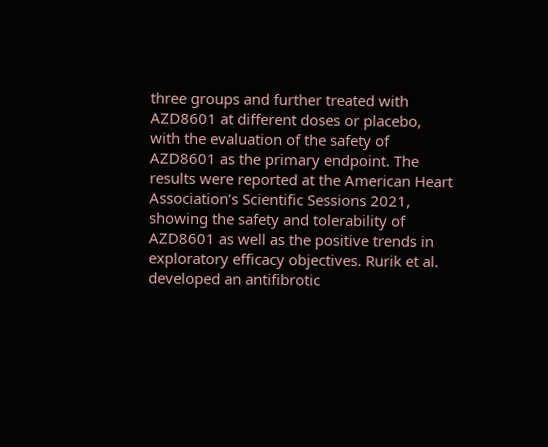three groups and further treated with AZD8601 at different doses or placebo, with the evaluation of the safety of AZD8601 as the primary endpoint. The results were reported at the American Heart Association’s Scientific Sessions 2021, showing the safety and tolerability of AZD8601 as well as the positive trends in exploratory efficacy objectives. Rurik et al. developed an antifibrotic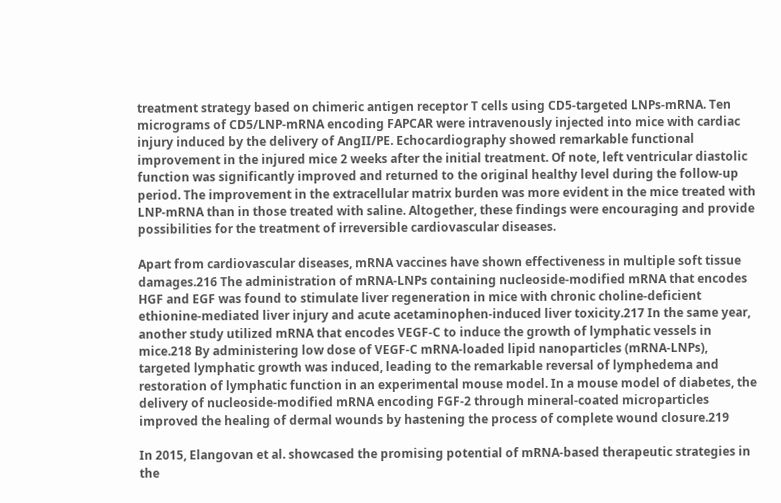treatment strategy based on chimeric antigen receptor T cells using CD5-targeted LNPs-mRNA. Ten micrograms of CD5/LNP-mRNA encoding FAPCAR were intravenously injected into mice with cardiac injury induced by the delivery of AngII/PE. Echocardiography showed remarkable functional improvement in the injured mice 2 weeks after the initial treatment. Of note, left ventricular diastolic function was significantly improved and returned to the original healthy level during the follow-up period. The improvement in the extracellular matrix burden was more evident in the mice treated with LNP-mRNA than in those treated with saline. Altogether, these findings were encouraging and provide possibilities for the treatment of irreversible cardiovascular diseases.

Apart from cardiovascular diseases, mRNA vaccines have shown effectiveness in multiple soft tissue damages.216 The administration of mRNA-LNPs containing nucleoside-modified mRNA that encodes HGF and EGF was found to stimulate liver regeneration in mice with chronic choline-deficient ethionine-mediated liver injury and acute acetaminophen-induced liver toxicity.217 In the same year, another study utilized mRNA that encodes VEGF-C to induce the growth of lymphatic vessels in mice.218 By administering low dose of VEGF-C mRNA-loaded lipid nanoparticles (mRNA-LNPs), targeted lymphatic growth was induced, leading to the remarkable reversal of lymphedema and restoration of lymphatic function in an experimental mouse model. In a mouse model of diabetes, the delivery of nucleoside-modified mRNA encoding FGF-2 through mineral-coated microparticles improved the healing of dermal wounds by hastening the process of complete wound closure.219

In 2015, Elangovan et al. showcased the promising potential of mRNA-based therapeutic strategies in the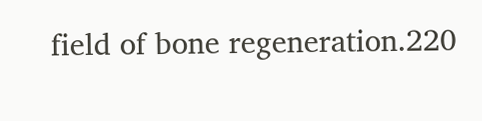field of bone regeneration.220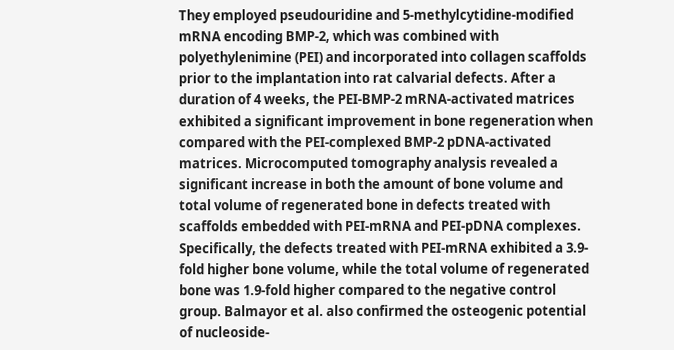They employed pseudouridine and 5-methylcytidine-modified mRNA encoding BMP-2, which was combined with polyethylenimine (PEI) and incorporated into collagen scaffolds prior to the implantation into rat calvarial defects. After a duration of 4 weeks, the PEI-BMP-2 mRNA-activated matrices exhibited a significant improvement in bone regeneration when compared with the PEI-complexed BMP-2 pDNA-activated matrices. Microcomputed tomography analysis revealed a significant increase in both the amount of bone volume and total volume of regenerated bone in defects treated with scaffolds embedded with PEI-mRNA and PEI-pDNA complexes. Specifically, the defects treated with PEI-mRNA exhibited a 3.9-fold higher bone volume, while the total volume of regenerated bone was 1.9-fold higher compared to the negative control group. Balmayor et al. also confirmed the osteogenic potential of nucleoside-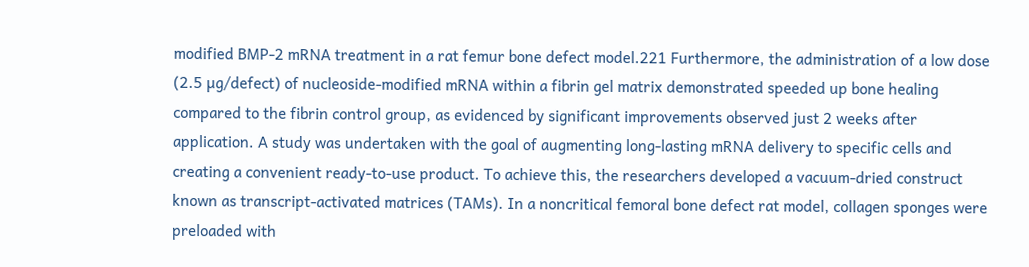modified BMP-2 mRNA treatment in a rat femur bone defect model.221 Furthermore, the administration of a low dose (2.5 µg/defect) of nucleoside-modified mRNA within a fibrin gel matrix demonstrated speeded up bone healing compared to the fibrin control group, as evidenced by significant improvements observed just 2 weeks after application. A study was undertaken with the goal of augmenting long-lasting mRNA delivery to specific cells and creating a convenient ready-to-use product. To achieve this, the researchers developed a vacuum-dried construct known as transcript-activated matrices (TAMs). In a noncritical femoral bone defect rat model, collagen sponges were preloaded with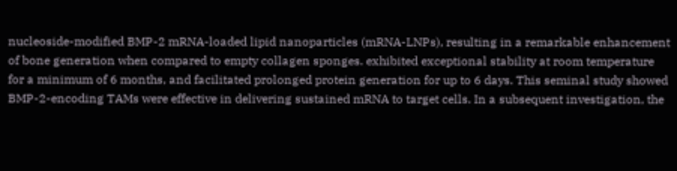nucleoside-modified BMP-2 mRNA-loaded lipid nanoparticles (mRNA-LNPs), resulting in a remarkable enhancement of bone generation when compared to empty collagen sponges. exhibited exceptional stability at room temperature for a minimum of 6 months, and facilitated prolonged protein generation for up to 6 days. This seminal study showed BMP-2-encoding TAMs were effective in delivering sustained mRNA to target cells. In a subsequent investigation, the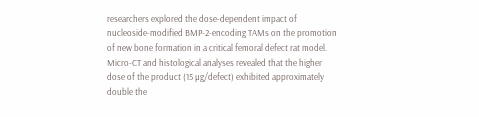researchers explored the dose-dependent impact of nucleoside-modified BMP-2-encoding TAMs on the promotion of new bone formation in a critical femoral defect rat model. Micro-CT and histological analyses revealed that the higher dose of the product (15 µg/defect) exhibited approximately double the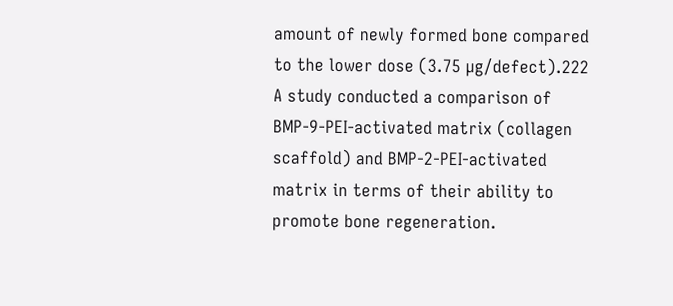amount of newly formed bone compared to the lower dose (3.75 µg/defect).222 A study conducted a comparison of BMP-9-PEI-activated matrix (collagen scaffold) and BMP-2-PEI-activated matrix in terms of their ability to promote bone regeneration.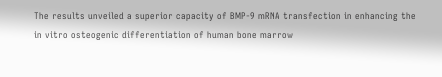The results unveiled a superior capacity of BMP-9 mRNA transfection in enhancing the in vitro osteogenic differentiation of human bone marrow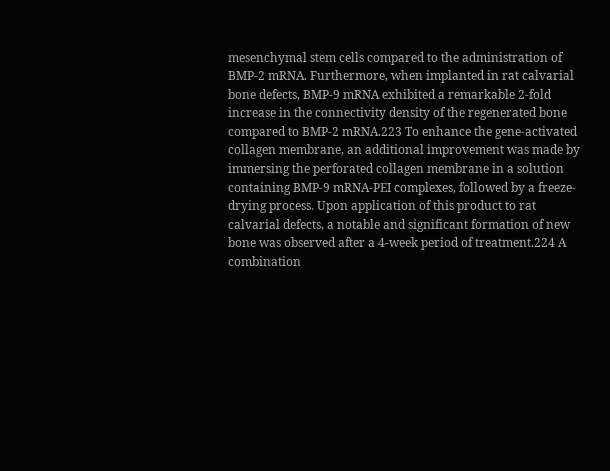mesenchymal stem cells compared to the administration of BMP-2 mRNA. Furthermore, when implanted in rat calvarial bone defects, BMP-9 mRNA exhibited a remarkable 2-fold increase in the connectivity density of the regenerated bone compared to BMP-2 mRNA.223 To enhance the gene-activated collagen membrane, an additional improvement was made by immersing the perforated collagen membrane in a solution containing BMP-9 mRNA-PEI complexes, followed by a freeze-drying process. Upon application of this product to rat calvarial defects, a notable and significant formation of new bone was observed after a 4-week period of treatment.224 A combination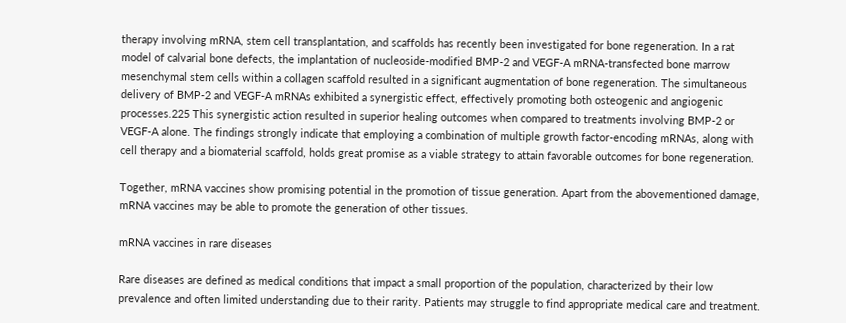therapy involving mRNA, stem cell transplantation, and scaffolds has recently been investigated for bone regeneration. In a rat model of calvarial bone defects, the implantation of nucleoside-modified BMP-2 and VEGF-A mRNA-transfected bone marrow mesenchymal stem cells within a collagen scaffold resulted in a significant augmentation of bone regeneration. The simultaneous delivery of BMP-2 and VEGF-A mRNAs exhibited a synergistic effect, effectively promoting both osteogenic and angiogenic processes.225 This synergistic action resulted in superior healing outcomes when compared to treatments involving BMP-2 or VEGF-A alone. The findings strongly indicate that employing a combination of multiple growth factor-encoding mRNAs, along with cell therapy and a biomaterial scaffold, holds great promise as a viable strategy to attain favorable outcomes for bone regeneration.

Together, mRNA vaccines show promising potential in the promotion of tissue generation. Apart from the abovementioned damage, mRNA vaccines may be able to promote the generation of other tissues.

mRNA vaccines in rare diseases

Rare diseases are defined as medical conditions that impact a small proportion of the population, characterized by their low prevalence and often limited understanding due to their rarity. Patients may struggle to find appropriate medical care and treatment.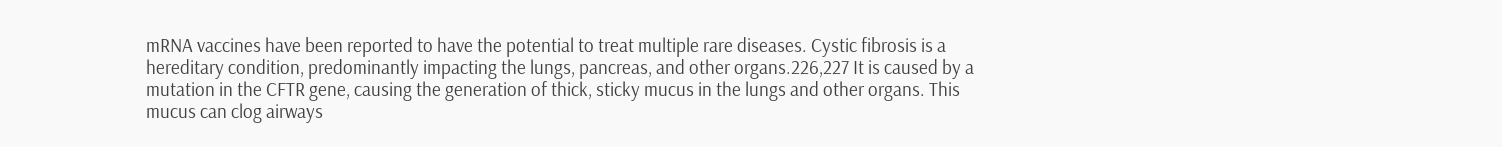mRNA vaccines have been reported to have the potential to treat multiple rare diseases. Cystic fibrosis is a hereditary condition, predominantly impacting the lungs, pancreas, and other organs.226,227 It is caused by a mutation in the CFTR gene, causing the generation of thick, sticky mucus in the lungs and other organs. This mucus can clog airways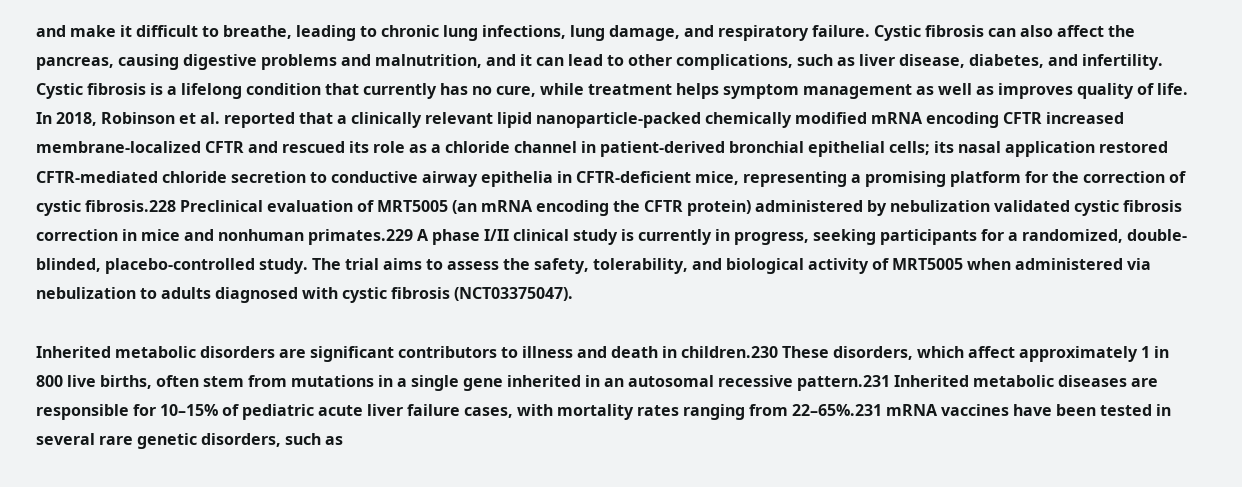and make it difficult to breathe, leading to chronic lung infections, lung damage, and respiratory failure. Cystic fibrosis can also affect the pancreas, causing digestive problems and malnutrition, and it can lead to other complications, such as liver disease, diabetes, and infertility. Cystic fibrosis is a lifelong condition that currently has no cure, while treatment helps symptom management as well as improves quality of life. In 2018, Robinson et al. reported that a clinically relevant lipid nanoparticle-packed chemically modified mRNA encoding CFTR increased membrane-localized CFTR and rescued its role as a chloride channel in patient-derived bronchial epithelial cells; its nasal application restored CFTR-mediated chloride secretion to conductive airway epithelia in CFTR-deficient mice, representing a promising platform for the correction of cystic fibrosis.228 Preclinical evaluation of MRT5005 (an mRNA encoding the CFTR protein) administered by nebulization validated cystic fibrosis correction in mice and nonhuman primates.229 A phase I/II clinical study is currently in progress, seeking participants for a randomized, double-blinded, placebo-controlled study. The trial aims to assess the safety, tolerability, and biological activity of MRT5005 when administered via nebulization to adults diagnosed with cystic fibrosis (NCT03375047).

Inherited metabolic disorders are significant contributors to illness and death in children.230 These disorders, which affect approximately 1 in 800 live births, often stem from mutations in a single gene inherited in an autosomal recessive pattern.231 Inherited metabolic diseases are responsible for 10–15% of pediatric acute liver failure cases, with mortality rates ranging from 22–65%.231 mRNA vaccines have been tested in several rare genetic disorders, such as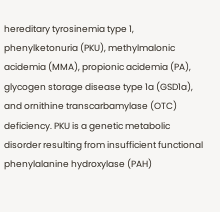hereditary tyrosinemia type 1, phenylketonuria (PKU), methylmalonic acidemia (MMA), propionic acidemia (PA), glycogen storage disease type 1a (GSD1a), and ornithine transcarbamylase (OTC) deficiency. PKU is a genetic metabolic disorder resulting from insufficient functional phenylalanine hydroxylase (PAH)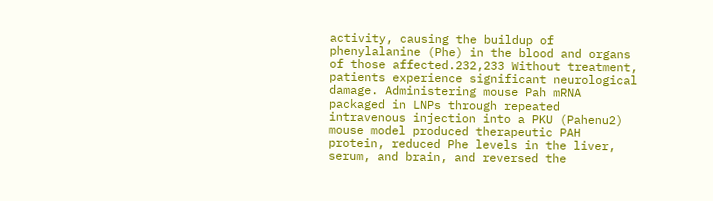activity, causing the buildup of phenylalanine (Phe) in the blood and organs of those affected.232,233 Without treatment, patients experience significant neurological damage. Administering mouse Pah mRNA packaged in LNPs through repeated intravenous injection into a PKU (Pahenu2) mouse model produced therapeutic PAH protein, reduced Phe levels in the liver, serum, and brain, and reversed the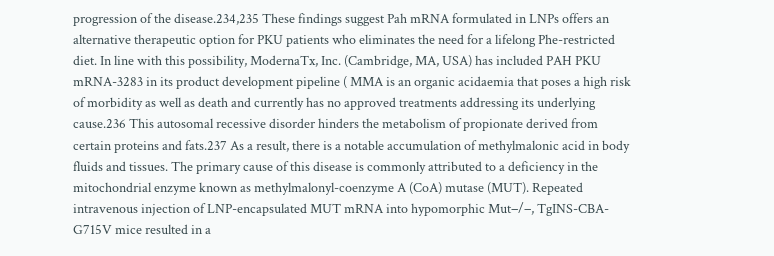progression of the disease.234,235 These findings suggest Pah mRNA formulated in LNPs offers an alternative therapeutic option for PKU patients who eliminates the need for a lifelong Phe-restricted diet. In line with this possibility, ModernaTx, Inc. (Cambridge, MA, USA) has included PAH PKU mRNA-3283 in its product development pipeline ( MMA is an organic acidaemia that poses a high risk of morbidity as well as death and currently has no approved treatments addressing its underlying cause.236 This autosomal recessive disorder hinders the metabolism of propionate derived from certain proteins and fats.237 As a result, there is a notable accumulation of methylmalonic acid in body fluids and tissues. The primary cause of this disease is commonly attributed to a deficiency in the mitochondrial enzyme known as methylmalonyl-coenzyme A (CoA) mutase (MUT). Repeated intravenous injection of LNP-encapsulated MUT mRNA into hypomorphic Mut−/−, TgINS-CBA-G715V mice resulted in a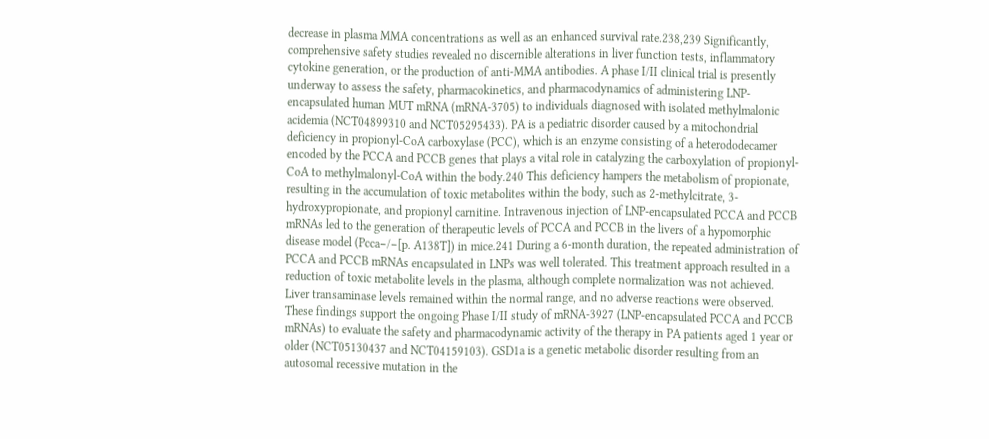decrease in plasma MMA concentrations as well as an enhanced survival rate.238,239 Significantly, comprehensive safety studies revealed no discernible alterations in liver function tests, inflammatory cytokine generation, or the production of anti-MMA antibodies. A phase I/II clinical trial is presently underway to assess the safety, pharmacokinetics, and pharmacodynamics of administering LNP-encapsulated human MUT mRNA (mRNA-3705) to individuals diagnosed with isolated methylmalonic acidemia (NCT04899310 and NCT05295433). PA is a pediatric disorder caused by a mitochondrial deficiency in propionyl-CoA carboxylase (PCC), which is an enzyme consisting of a heterododecamer encoded by the PCCA and PCCB genes that plays a vital role in catalyzing the carboxylation of propionyl-CoA to methylmalonyl-CoA within the body.240 This deficiency hampers the metabolism of propionate, resulting in the accumulation of toxic metabolites within the body, such as 2-methylcitrate, 3-hydroxypropionate, and propionyl carnitine. Intravenous injection of LNP-encapsulated PCCA and PCCB mRNAs led to the generation of therapeutic levels of PCCA and PCCB in the livers of a hypomorphic disease model (Pcca−/−[p. A138T]) in mice.241 During a 6-month duration, the repeated administration of PCCA and PCCB mRNAs encapsulated in LNPs was well tolerated. This treatment approach resulted in a reduction of toxic metabolite levels in the plasma, although complete normalization was not achieved. Liver transaminase levels remained within the normal range, and no adverse reactions were observed. These findings support the ongoing Phase I/II study of mRNA-3927 (LNP-encapsulated PCCA and PCCB mRNAs) to evaluate the safety and pharmacodynamic activity of the therapy in PA patients aged 1 year or older (NCT05130437 and NCT04159103). GSD1a is a genetic metabolic disorder resulting from an autosomal recessive mutation in the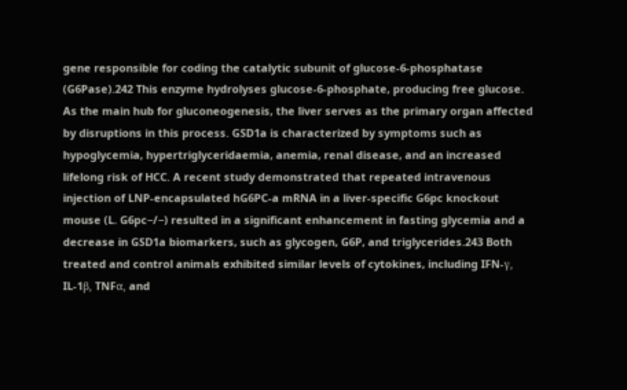gene responsible for coding the catalytic subunit of glucose-6-phosphatase (G6Pase).242 This enzyme hydrolyses glucose-6-phosphate, producing free glucose. As the main hub for gluconeogenesis, the liver serves as the primary organ affected by disruptions in this process. GSD1a is characterized by symptoms such as hypoglycemia, hypertriglyceridaemia, anemia, renal disease, and an increased lifelong risk of HCC. A recent study demonstrated that repeated intravenous injection of LNP-encapsulated hG6PC-a mRNA in a liver-specific G6pc knockout mouse (L. G6pc−/−) resulted in a significant enhancement in fasting glycemia and a decrease in GSD1a biomarkers, such as glycogen, G6P, and triglycerides.243 Both treated and control animals exhibited similar levels of cytokines, including IFN-γ, IL-1β, TNFα, and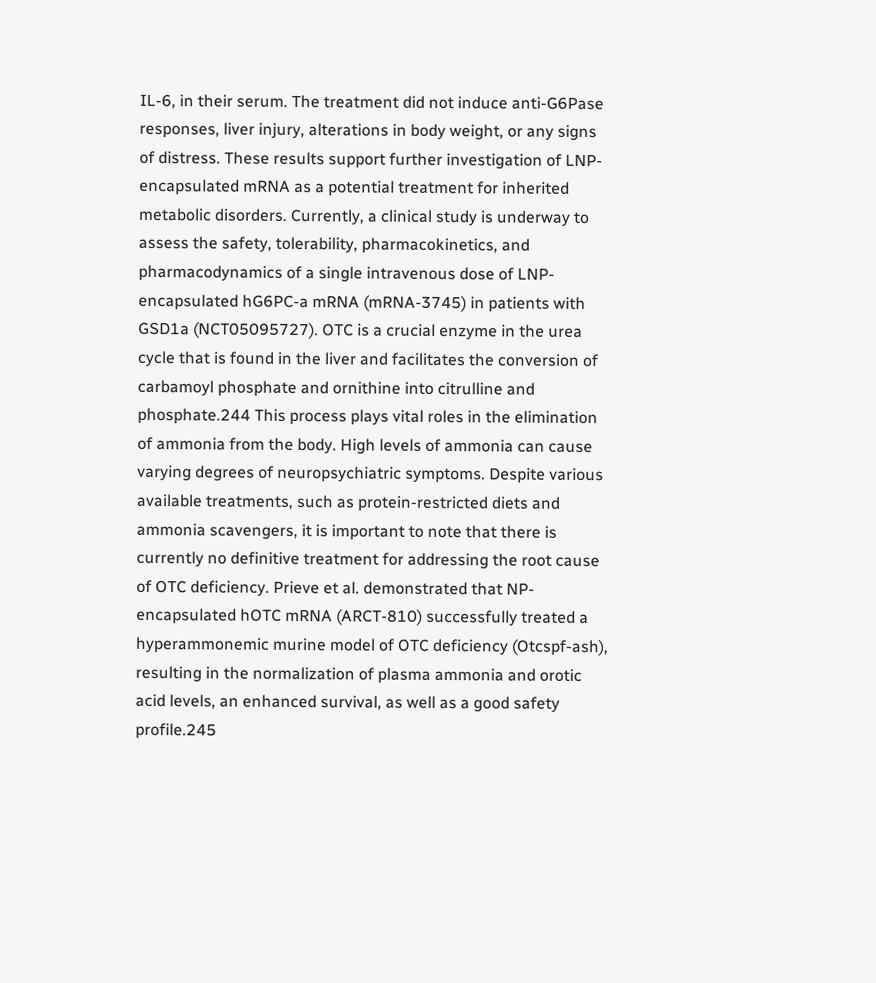IL-6, in their serum. The treatment did not induce anti-G6Pase responses, liver injury, alterations in body weight, or any signs of distress. These results support further investigation of LNP-encapsulated mRNA as a potential treatment for inherited metabolic disorders. Currently, a clinical study is underway to assess the safety, tolerability, pharmacokinetics, and pharmacodynamics of a single intravenous dose of LNP-encapsulated hG6PC-a mRNA (mRNA-3745) in patients with GSD1a (NCT05095727). OTC is a crucial enzyme in the urea cycle that is found in the liver and facilitates the conversion of carbamoyl phosphate and ornithine into citrulline and phosphate.244 This process plays vital roles in the elimination of ammonia from the body. High levels of ammonia can cause varying degrees of neuropsychiatric symptoms. Despite various available treatments, such as protein-restricted diets and ammonia scavengers, it is important to note that there is currently no definitive treatment for addressing the root cause of OTC deficiency. Prieve et al. demonstrated that NP-encapsulated hOTC mRNA (ARCT-810) successfully treated a hyperammonemic murine model of OTC deficiency (Otcspf-ash), resulting in the normalization of plasma ammonia and orotic acid levels, an enhanced survival, as well as a good safety profile.245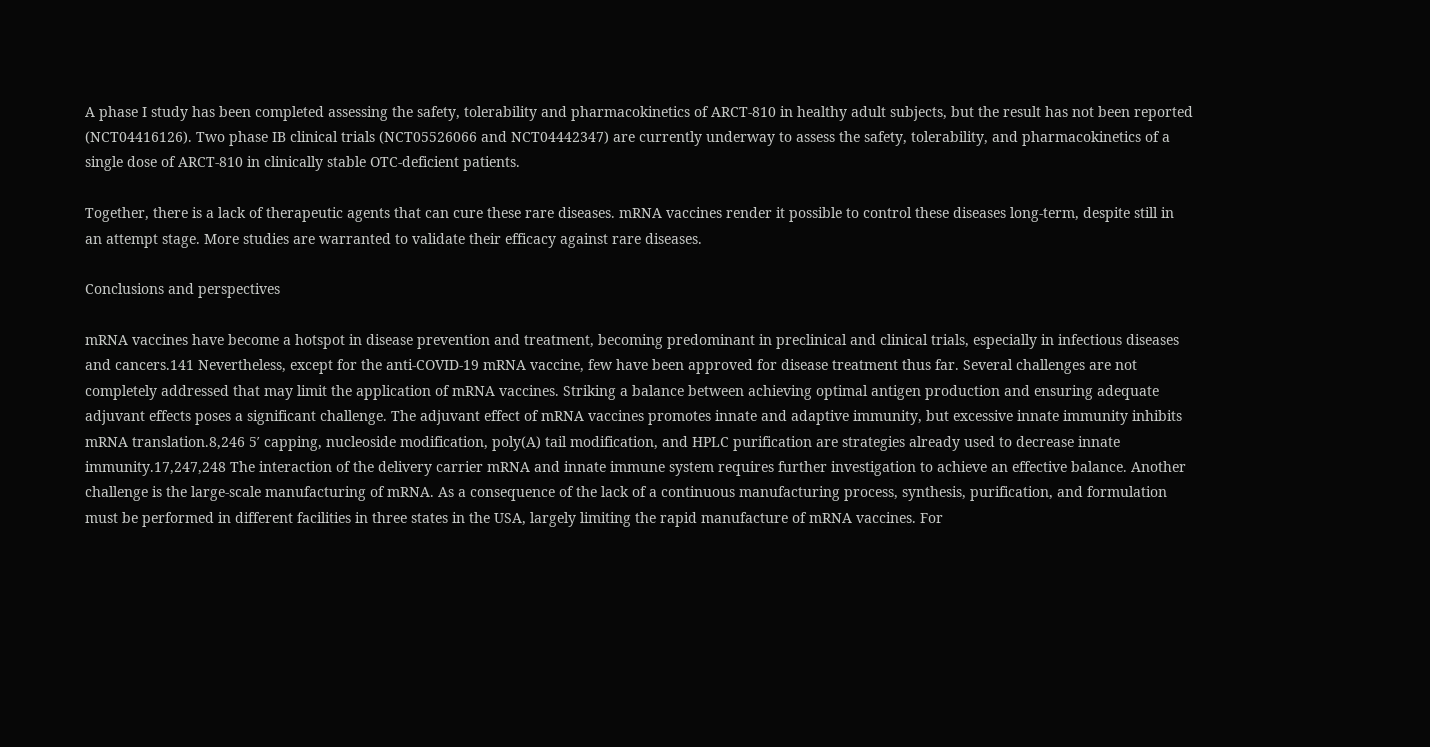A phase I study has been completed assessing the safety, tolerability and pharmacokinetics of ARCT-810 in healthy adult subjects, but the result has not been reported (NCT04416126). Two phase IB clinical trials (NCT05526066 and NCT04442347) are currently underway to assess the safety, tolerability, and pharmacokinetics of a single dose of ARCT-810 in clinically stable OTC-deficient patients.

Together, there is a lack of therapeutic agents that can cure these rare diseases. mRNA vaccines render it possible to control these diseases long-term, despite still in an attempt stage. More studies are warranted to validate their efficacy against rare diseases.

Conclusions and perspectives

mRNA vaccines have become a hotspot in disease prevention and treatment, becoming predominant in preclinical and clinical trials, especially in infectious diseases and cancers.141 Nevertheless, except for the anti-COVID-19 mRNA vaccine, few have been approved for disease treatment thus far. Several challenges are not completely addressed that may limit the application of mRNA vaccines. Striking a balance between achieving optimal antigen production and ensuring adequate adjuvant effects poses a significant challenge. The adjuvant effect of mRNA vaccines promotes innate and adaptive immunity, but excessive innate immunity inhibits mRNA translation.8,246 5′ capping, nucleoside modification, poly(A) tail modification, and HPLC purification are strategies already used to decrease innate immunity.17,247,248 The interaction of the delivery carrier mRNA and innate immune system requires further investigation to achieve an effective balance. Another challenge is the large-scale manufacturing of mRNA. As a consequence of the lack of a continuous manufacturing process, synthesis, purification, and formulation must be performed in different facilities in three states in the USA, largely limiting the rapid manufacture of mRNA vaccines. For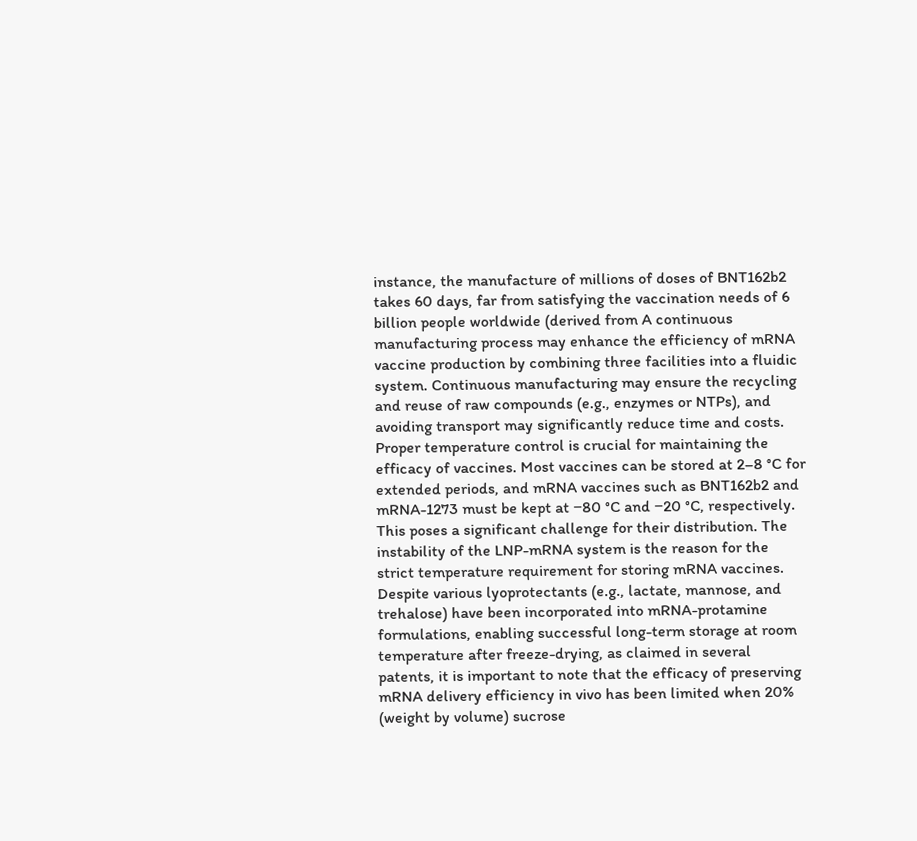instance, the manufacture of millions of doses of BNT162b2 takes 60 days, far from satisfying the vaccination needs of 6 billion people worldwide (derived from A continuous manufacturing process may enhance the efficiency of mRNA vaccine production by combining three facilities into a fluidic system. Continuous manufacturing may ensure the recycling and reuse of raw compounds (e.g., enzymes or NTPs), and avoiding transport may significantly reduce time and costs. Proper temperature control is crucial for maintaining the efficacy of vaccines. Most vaccines can be stored at 2–8 °C for extended periods, and mRNA vaccines such as BNT162b2 and mRNA-1273 must be kept at −80 °C and −20 °C, respectively. This poses a significant challenge for their distribution. The instability of the LNP-mRNA system is the reason for the strict temperature requirement for storing mRNA vaccines. Despite various lyoprotectants (e.g., lactate, mannose, and trehalose) have been incorporated into mRNA-protamine formulations, enabling successful long-term storage at room temperature after freeze-drying, as claimed in several patents, it is important to note that the efficacy of preserving mRNA delivery efficiency in vivo has been limited when 20% (weight by volume) sucrose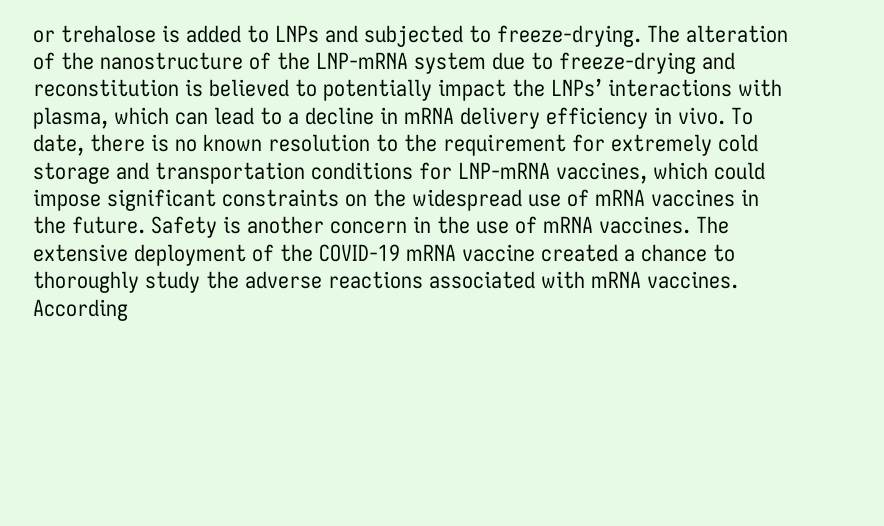or trehalose is added to LNPs and subjected to freeze-drying. The alteration of the nanostructure of the LNP-mRNA system due to freeze-drying and reconstitution is believed to potentially impact the LNPs’ interactions with plasma, which can lead to a decline in mRNA delivery efficiency in vivo. To date, there is no known resolution to the requirement for extremely cold storage and transportation conditions for LNP-mRNA vaccines, which could impose significant constraints on the widespread use of mRNA vaccines in the future. Safety is another concern in the use of mRNA vaccines. The extensive deployment of the COVID-19 mRNA vaccine created a chance to thoroughly study the adverse reactions associated with mRNA vaccines. According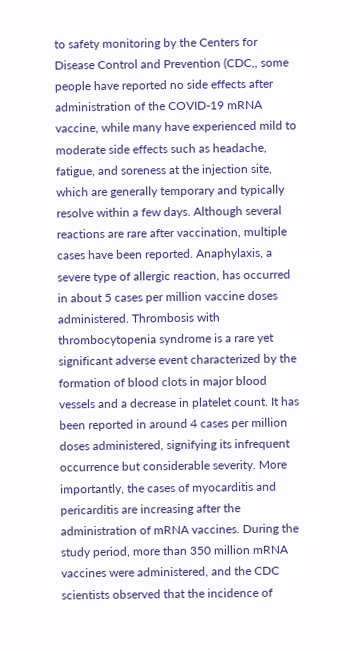to safety monitoring by the Centers for Disease Control and Prevention (CDC,, some people have reported no side effects after administration of the COVID-19 mRNA vaccine, while many have experienced mild to moderate side effects such as headache, fatigue, and soreness at the injection site, which are generally temporary and typically resolve within a few days. Although several reactions are rare after vaccination, multiple cases have been reported. Anaphylaxis, a severe type of allergic reaction, has occurred in about 5 cases per million vaccine doses administered. Thrombosis with thrombocytopenia syndrome is a rare yet significant adverse event characterized by the formation of blood clots in major blood vessels and a decrease in platelet count. It has been reported in around 4 cases per million doses administered, signifying its infrequent occurrence but considerable severity. More importantly, the cases of myocarditis and pericarditis are increasing after the administration of mRNA vaccines. During the study period, more than 350 million mRNA vaccines were administered, and the CDC scientists observed that the incidence of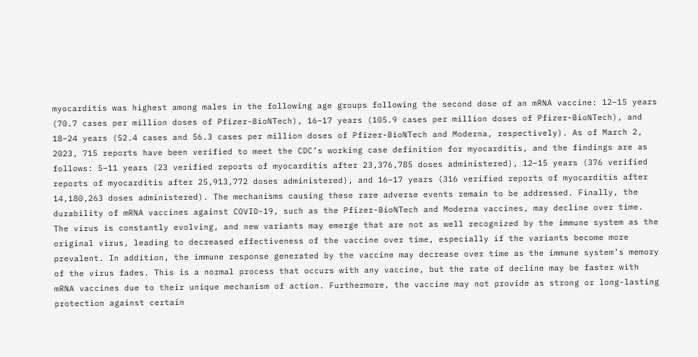myocarditis was highest among males in the following age groups following the second dose of an mRNA vaccine: 12–15 years (70.7 cases per million doses of Pfizer-BioNTech), 16–17 years (105.9 cases per million doses of Pfizer-BioNTech), and 18–24 years (52.4 cases and 56.3 cases per million doses of Pfizer-BioNTech and Moderna, respectively). As of March 2, 2023, 715 reports have been verified to meet the CDC’s working case definition for myocarditis, and the findings are as follows: 5–11 years (23 verified reports of myocarditis after 23,376,785 doses administered), 12–15 years (376 verified reports of myocarditis after 25,913,772 doses administered), and 16–17 years (316 verified reports of myocarditis after 14,180,263 doses administered). The mechanisms causing these rare adverse events remain to be addressed. Finally, the durability of mRNA vaccines against COVID-19, such as the Pfizer-BioNTech and Moderna vaccines, may decline over time. The virus is constantly evolving, and new variants may emerge that are not as well recognized by the immune system as the original virus, leading to decreased effectiveness of the vaccine over time, especially if the variants become more prevalent. In addition, the immune response generated by the vaccine may decrease over time as the immune system’s memory of the virus fades. This is a normal process that occurs with any vaccine, but the rate of decline may be faster with mRNA vaccines due to their unique mechanism of action. Furthermore, the vaccine may not provide as strong or long-lasting protection against certain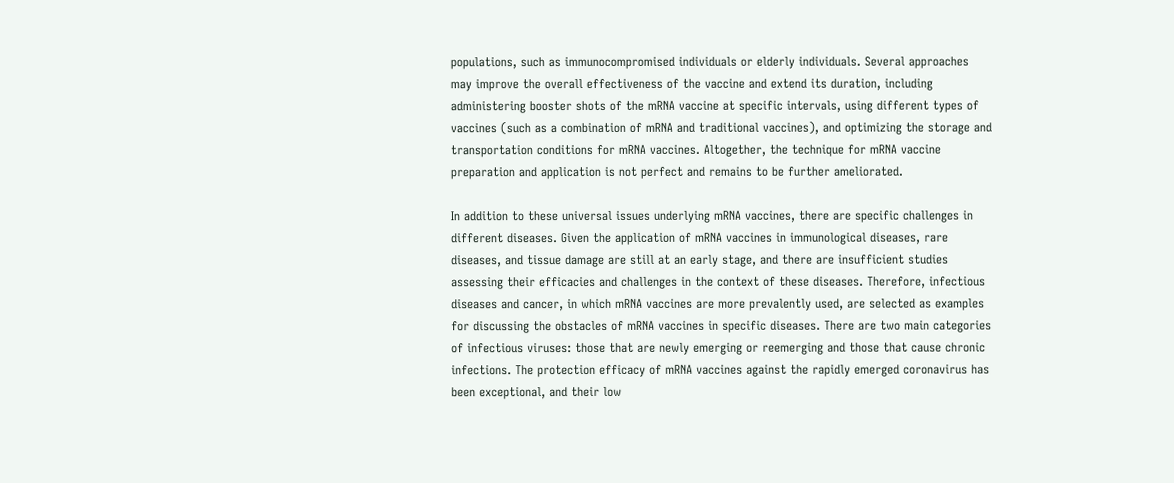populations, such as immunocompromised individuals or elderly individuals. Several approaches may improve the overall effectiveness of the vaccine and extend its duration, including administering booster shots of the mRNA vaccine at specific intervals, using different types of vaccines (such as a combination of mRNA and traditional vaccines), and optimizing the storage and transportation conditions for mRNA vaccines. Altogether, the technique for mRNA vaccine preparation and application is not perfect and remains to be further ameliorated.

In addition to these universal issues underlying mRNA vaccines, there are specific challenges in different diseases. Given the application of mRNA vaccines in immunological diseases, rare diseases, and tissue damage are still at an early stage, and there are insufficient studies assessing their efficacies and challenges in the context of these diseases. Therefore, infectious diseases and cancer, in which mRNA vaccines are more prevalently used, are selected as examples for discussing the obstacles of mRNA vaccines in specific diseases. There are two main categories of infectious viruses: those that are newly emerging or reemerging and those that cause chronic infections. The protection efficacy of mRNA vaccines against the rapidly emerged coronavirus has been exceptional, and their low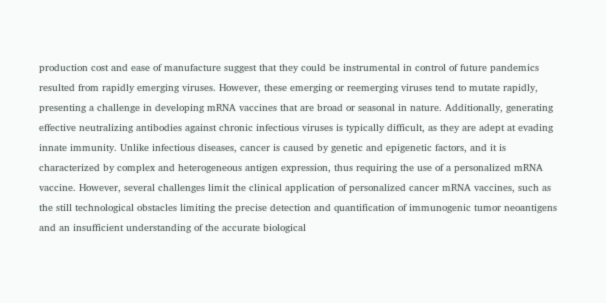production cost and ease of manufacture suggest that they could be instrumental in control of future pandemics resulted from rapidly emerging viruses. However, these emerging or reemerging viruses tend to mutate rapidly, presenting a challenge in developing mRNA vaccines that are broad or seasonal in nature. Additionally, generating effective neutralizing antibodies against chronic infectious viruses is typically difficult, as they are adept at evading innate immunity. Unlike infectious diseases, cancer is caused by genetic and epigenetic factors, and it is characterized by complex and heterogeneous antigen expression, thus requiring the use of a personalized mRNA vaccine. However, several challenges limit the clinical application of personalized cancer mRNA vaccines, such as the still technological obstacles limiting the precise detection and quantification of immunogenic tumor neoantigens and an insufficient understanding of the accurate biological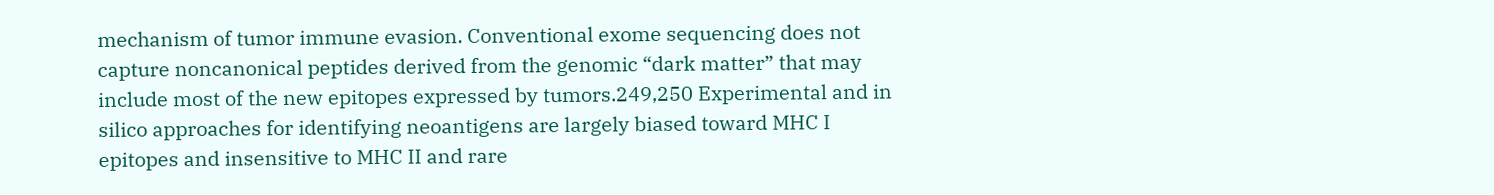mechanism of tumor immune evasion. Conventional exome sequencing does not capture noncanonical peptides derived from the genomic “dark matter” that may include most of the new epitopes expressed by tumors.249,250 Experimental and in silico approaches for identifying neoantigens are largely biased toward MHC I epitopes and insensitive to MHC II and rare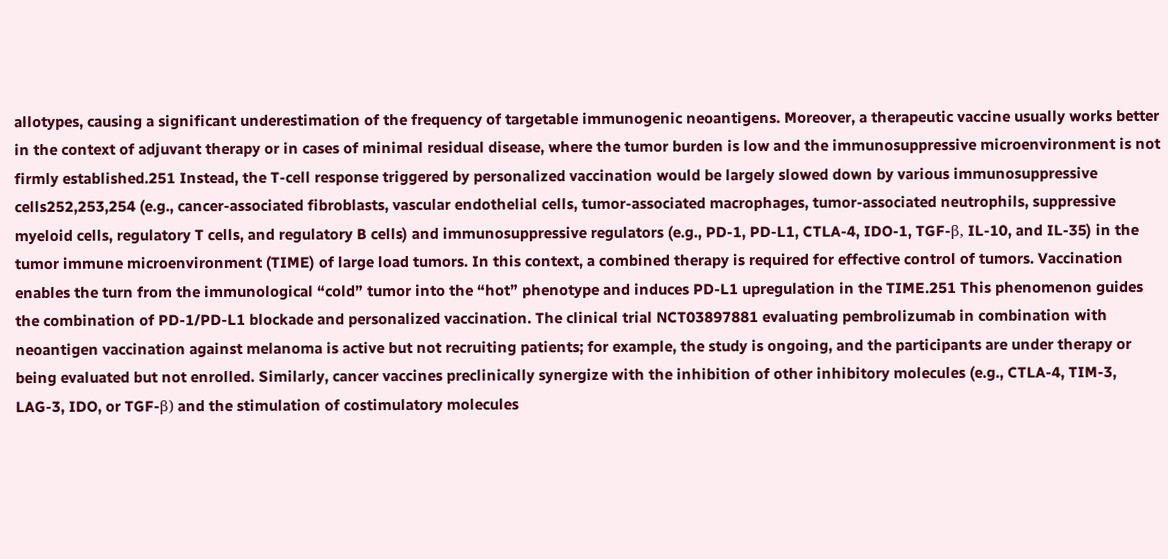allotypes, causing a significant underestimation of the frequency of targetable immunogenic neoantigens. Moreover, a therapeutic vaccine usually works better in the context of adjuvant therapy or in cases of minimal residual disease, where the tumor burden is low and the immunosuppressive microenvironment is not firmly established.251 Instead, the T-cell response triggered by personalized vaccination would be largely slowed down by various immunosuppressive cells252,253,254 (e.g., cancer-associated fibroblasts, vascular endothelial cells, tumor-associated macrophages, tumor-associated neutrophils, suppressive myeloid cells, regulatory T cells, and regulatory B cells) and immunosuppressive regulators (e.g., PD-1, PD-L1, CTLA-4, IDO-1, TGF-β, IL-10, and IL-35) in the tumor immune microenvironment (TIME) of large load tumors. In this context, a combined therapy is required for effective control of tumors. Vaccination enables the turn from the immunological “cold” tumor into the “hot” phenotype and induces PD-L1 upregulation in the TIME.251 This phenomenon guides the combination of PD-1/PD-L1 blockade and personalized vaccination. The clinical trial NCT03897881 evaluating pembrolizumab in combination with neoantigen vaccination against melanoma is active but not recruiting patients; for example, the study is ongoing, and the participants are under therapy or being evaluated but not enrolled. Similarly, cancer vaccines preclinically synergize with the inhibition of other inhibitory molecules (e.g., CTLA-4, TIM-3, LAG-3, IDO, or TGF-β) and the stimulation of costimulatory molecules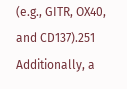(e.g., GITR, OX40, and CD137).251 Additionally, a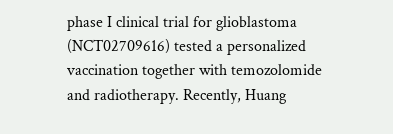phase I clinical trial for glioblastoma (NCT02709616) tested a personalized vaccination together with temozolomide and radiotherapy. Recently, Huang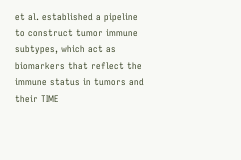et al. established a pipeline to construct tumor immune subtypes, which act as biomarkers that reflect the immune status in tumors and their TIME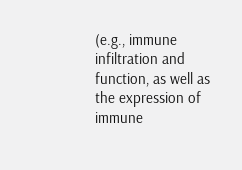(e.g., immune infiltration and function, as well as the expression of immune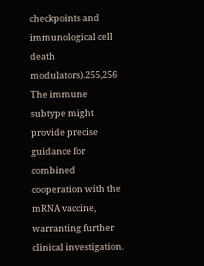checkpoints and immunological cell death modulators).255,256 The immune subtype might provide precise guidance for combined cooperation with the mRNA vaccine, warranting further clinical investigation.